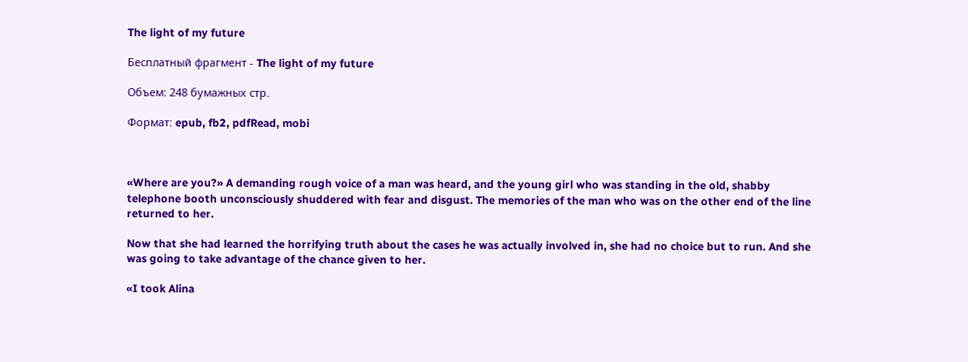The light of my future

Бесплатный фрагмент - The light of my future

Объем: 248 бумажных стр.

Формат: epub, fb2, pdfRead, mobi



«Where are you?» A demanding rough voice of a man was heard, and the young girl who was standing in the old, shabby telephone booth unconsciously shuddered with fear and disgust. The memories of the man who was on the other end of the line returned to her.

Now that she had learned the horrifying truth about the cases he was actually involved in, she had no choice but to run. And she was going to take advantage of the chance given to her.

«I took Alina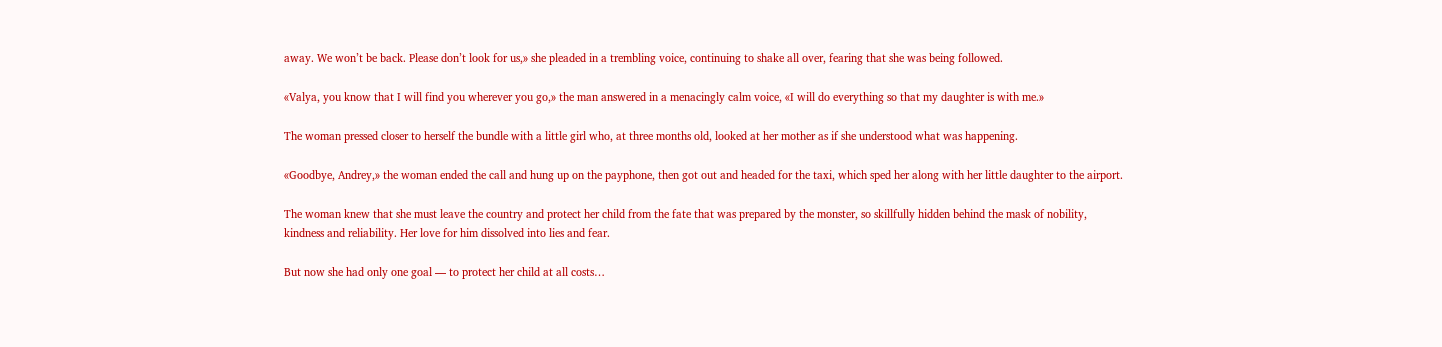away. We won’t be back. Please don’t look for us,» she pleaded in a trembling voice, continuing to shake all over, fearing that she was being followed.

«Valya, you know that I will find you wherever you go,» the man answered in a menacingly calm voice, «I will do everything so that my daughter is with me.»

The woman pressed closer to herself the bundle with a little girl who, at three months old, looked at her mother as if she understood what was happening.

«Goodbye, Andrey,» the woman ended the call and hung up on the payphone, then got out and headed for the taxi, which sped her along with her little daughter to the airport.

The woman knew that she must leave the country and protect her child from the fate that was prepared by the monster, so skillfully hidden behind the mask of nobility, kindness and reliability. Her love for him dissolved into lies and fear.

But now she had only one goal — to protect her child at all costs…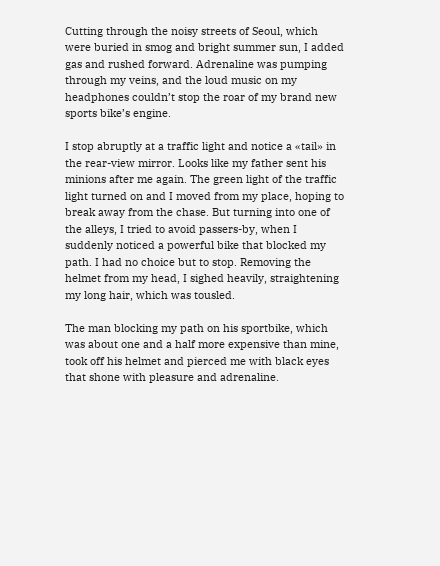Cutting through the noisy streets of Seoul, which were buried in smog and bright summer sun, I added gas and rushed forward. Adrenaline was pumping through my veins, and the loud music on my headphones couldn’t stop the roar of my brand new sports bike’s engine.

I stop abruptly at a traffic light and notice a «tail» in the rear-view mirror. Looks like my father sent his minions after me again. The green light of the traffic light turned on and I moved from my place, hoping to break away from the chase. But turning into one of the alleys, I tried to avoid passers-by, when I suddenly noticed a powerful bike that blocked my path. I had no choice but to stop. Removing the helmet from my head, I sighed heavily, straightening my long hair, which was tousled.

The man blocking my path on his sportbike, which was about one and a half more expensive than mine, took off his helmet and pierced me with black eyes that shone with pleasure and adrenaline.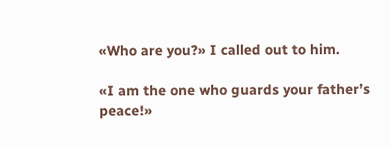«Who are you?» I called out to him.

«I am the one who guards your father’s peace!»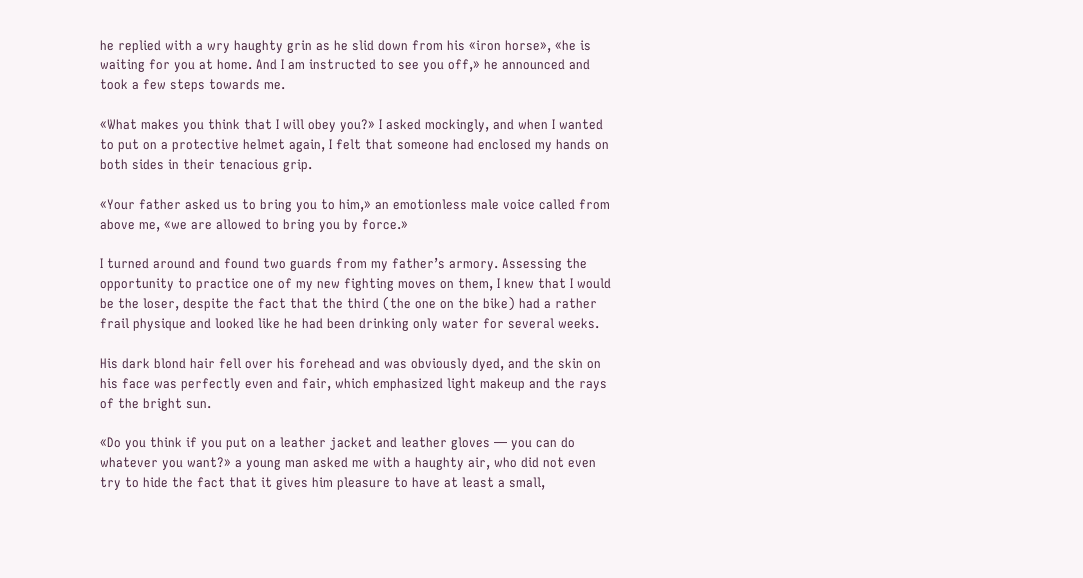he replied with a wry haughty grin as he slid down from his «iron horse», «he is waiting for you at home. And I am instructed to see you off,» he announced and took a few steps towards me.

«What makes you think that I will obey you?» I asked mockingly, and when I wanted to put on a protective helmet again, I felt that someone had enclosed my hands on both sides in their tenacious grip.

«Your father asked us to bring you to him,» an emotionless male voice called from above me, «we are allowed to bring you by force.»

I turned around and found two guards from my father’s armory. Assessing the opportunity to practice one of my new fighting moves on them, I knew that I would be the loser, despite the fact that the third (the one on the bike) had a rather frail physique and looked like he had been drinking only water for several weeks.

His dark blond hair fell over his forehead and was obviously dyed, and the skin on his face was perfectly even and fair, which emphasized light makeup and the rays of the bright sun.

«Do you think if you put on a leather jacket and leather gloves — you can do whatever you want?» a young man asked me with a haughty air, who did not even try to hide the fact that it gives him pleasure to have at least a small,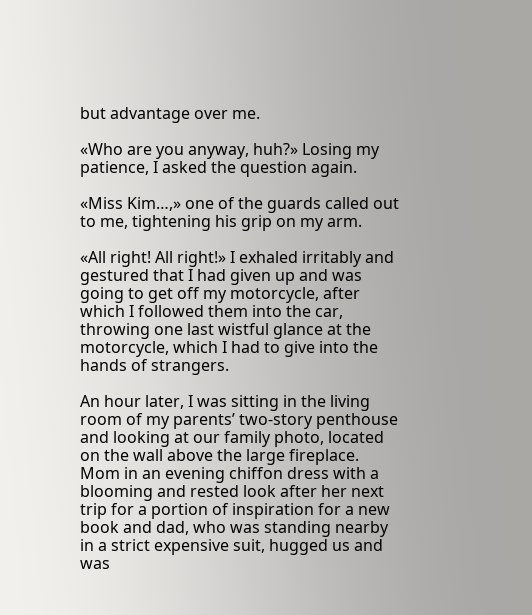but advantage over me.

«Who are you anyway, huh?» Losing my patience, I asked the question again.

«Miss Kim…,» one of the guards called out to me, tightening his grip on my arm.

«All right! All right!» I exhaled irritably and gestured that I had given up and was going to get off my motorcycle, after which I followed them into the car, throwing one last wistful glance at the motorcycle, which I had to give into the hands of strangers.

An hour later, I was sitting in the living room of my parents’ two-story penthouse and looking at our family photo, located on the wall above the large fireplace. Mom in an evening chiffon dress with a blooming and rested look after her next trip for a portion of inspiration for a new book and dad, who was standing nearby in a strict expensive suit, hugged us and was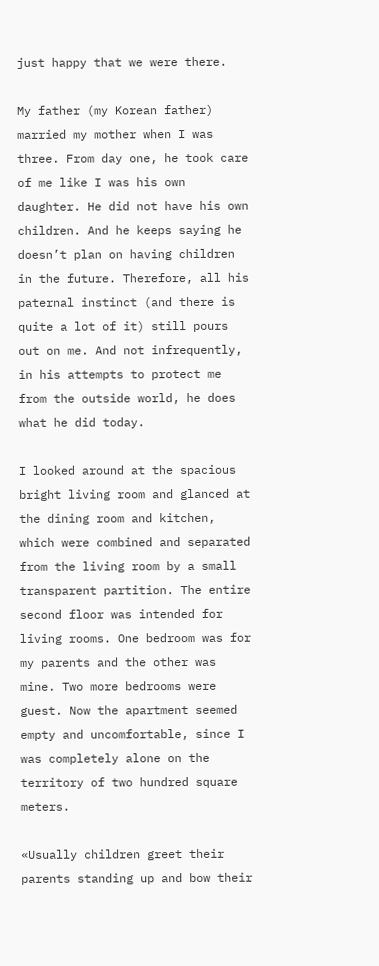just happy that we were there.

My father (my Korean father) married my mother when I was three. From day one, he took care of me like I was his own daughter. He did not have his own children. And he keeps saying he doesn’t plan on having children in the future. Therefore, all his paternal instinct (and there is quite a lot of it) still pours out on me. And not infrequently, in his attempts to protect me from the outside world, he does what he did today.

I looked around at the spacious bright living room and glanced at the dining room and kitchen, which were combined and separated from the living room by a small transparent partition. The entire second floor was intended for living rooms. One bedroom was for my parents and the other was mine. Two more bedrooms were guest. Now the apartment seemed empty and uncomfortable, since I was completely alone on the territory of two hundred square meters.

«Usually children greet their parents standing up and bow their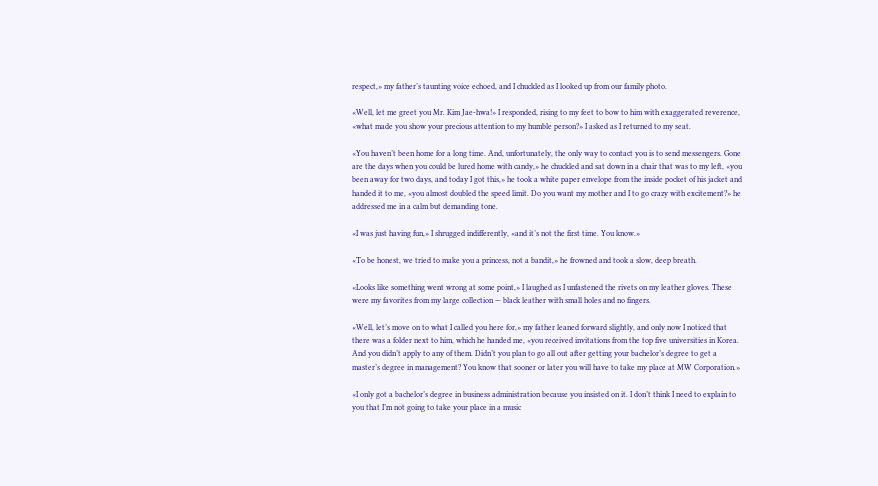respect,» my father’s taunting voice echoed, and I chuckled as I looked up from our family photo.

«Well, let me greet you Mr. Kim Jae-hwa!» I responded, rising to my feet to bow to him with exaggerated reverence, «what made you show your precious attention to my humble person?» I asked as I returned to my seat.

«You haven’t been home for a long time. And, unfortunately, the only way to contact you is to send messengers. Gone are the days when you could be lured home with candy,» he chuckled and sat down in a chair that was to my left, «you been away for two days, and today I got this,» he took a white paper envelope from the inside pocket of his jacket and handed it to me, «you almost doubled the speed limit. Do you want my mother and I to go crazy with excitement?» he addressed me in a calm but demanding tone.

«I was just having fun,» I shrugged indifferently, «and it’s not the first time. You know.»

«To be honest, we tried to make you a princess, not a bandit,» he frowned and took a slow, deep breath.

«Looks like something went wrong at some point,» I laughed as I unfastened the rivets on my leather gloves. These were my favorites from my large collection — black leather with small holes and no fingers.

«Well, let’s move on to what I called you here for,» my father leaned forward slightly, and only now I noticed that there was a folder next to him, which he handed me, «you received invitations from the top five universities in Korea. And you didn’t apply to any of them. Didn’t you plan to go all out after getting your bachelor’s degree to get a master’s degree in management? You know that sooner or later you will have to take my place at MW Corporation.»

«I only got a bachelor’s degree in business administration because you insisted on it. I don’t think I need to explain to you that I’m not going to take your place in a music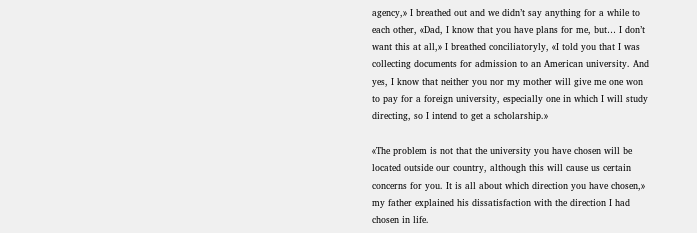agency,» I breathed out and we didn’t say anything for a while to each other, «Dad, I know that you have plans for me, but… I don’t want this at all,» I breathed conciliatoryly, «I told you that I was collecting documents for admission to an American university. And yes, I know that neither you nor my mother will give me one won to pay for a foreign university, especially one in which I will study directing, so I intend to get a scholarship.»

«The problem is not that the university you have chosen will be located outside our country, although this will cause us certain concerns for you. It is all about which direction you have chosen,» my father explained his dissatisfaction with the direction I had chosen in life.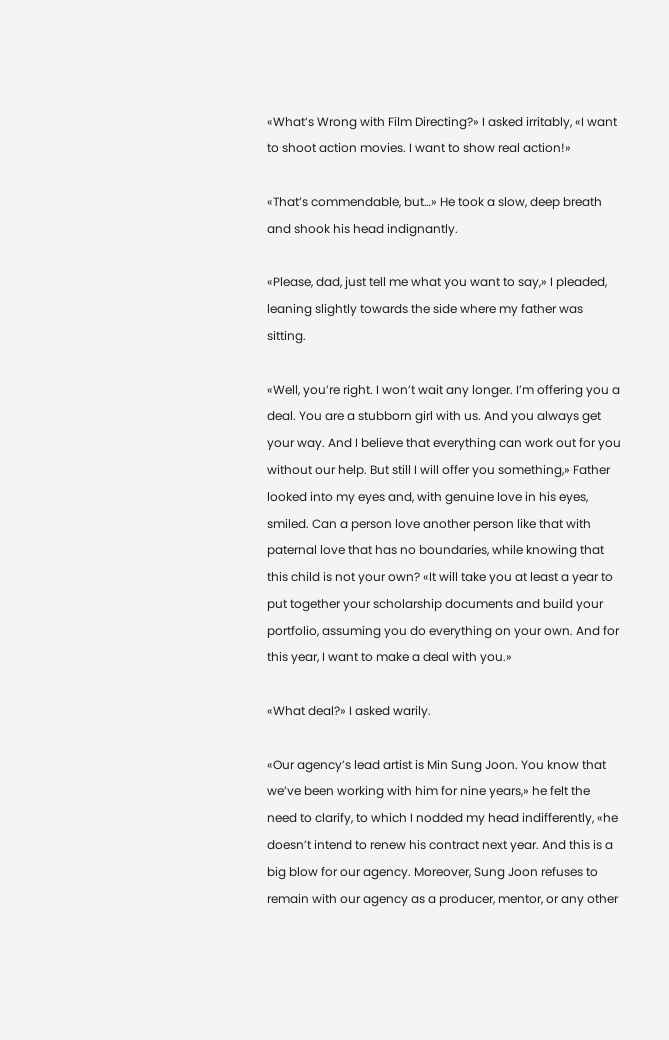«What’s Wrong with Film Directing?» I asked irritably, «I want to shoot action movies. I want to show real action!»

«That’s commendable, but…» He took a slow, deep breath and shook his head indignantly.

«Please, dad, just tell me what you want to say,» I pleaded, leaning slightly towards the side where my father was sitting.

«Well, you’re right. I won’t wait any longer. I’m offering you a deal. You are a stubborn girl with us. And you always get your way. And I believe that everything can work out for you without our help. But still I will offer you something,» Father looked into my eyes and, with genuine love in his eyes, smiled. Can a person love another person like that with paternal love that has no boundaries, while knowing that this child is not your own? «It will take you at least a year to put together your scholarship documents and build your portfolio, assuming you do everything on your own. And for this year, I want to make a deal with you.»

«What deal?» I asked warily.

«Our agency’s lead artist is Min Sung Joon. You know that we’ve been working with him for nine years,» he felt the need to clarify, to which I nodded my head indifferently, «he doesn’t intend to renew his contract next year. And this is a big blow for our agency. Moreover, Sung Joon refuses to remain with our agency as a producer, mentor, or any other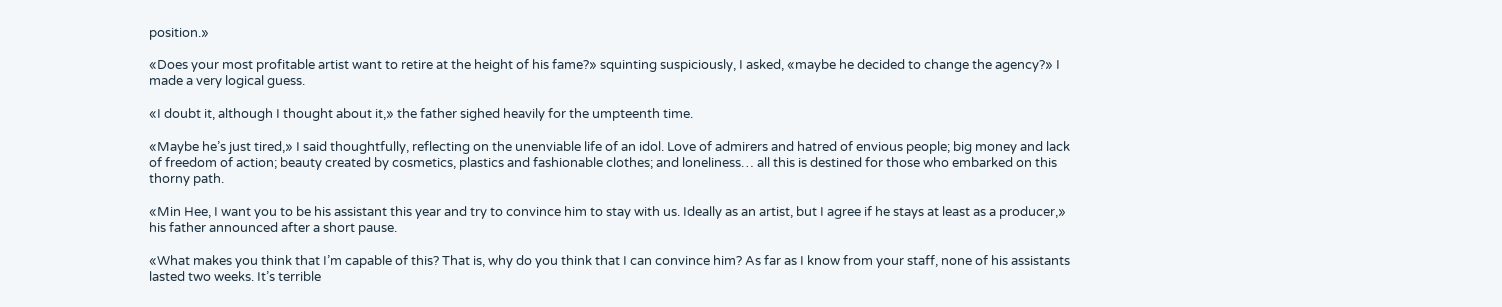position.»

«Does your most profitable artist want to retire at the height of his fame?» squinting suspiciously, I asked, «maybe he decided to change the agency?» I made a very logical guess.

«I doubt it, although I thought about it,» the father sighed heavily for the umpteenth time.

«Maybe he’s just tired,» I said thoughtfully, reflecting on the unenviable life of an idol. Love of admirers and hatred of envious people; big money and lack of freedom of action; beauty created by cosmetics, plastics and fashionable clothes; and loneliness… all this is destined for those who embarked on this thorny path.

«Min Hee, I want you to be his assistant this year and try to convince him to stay with us. Ideally as an artist, but I agree if he stays at least as a producer,» his father announced after a short pause.

«What makes you think that I’m capable of this? That is, why do you think that I can convince him? As far as I know from your staff, none of his assistants lasted two weeks. It’s terrible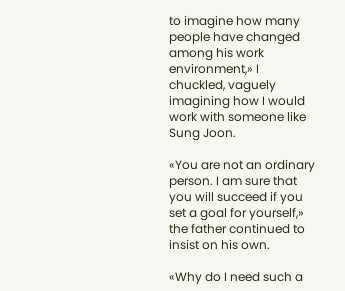to imagine how many people have changed among his work environment,» I chuckled, vaguely imagining how I would work with someone like Sung Joon.

«You are not an ordinary person. I am sure that you will succeed if you set a goal for yourself,» the father continued to insist on his own.

«Why do I need such a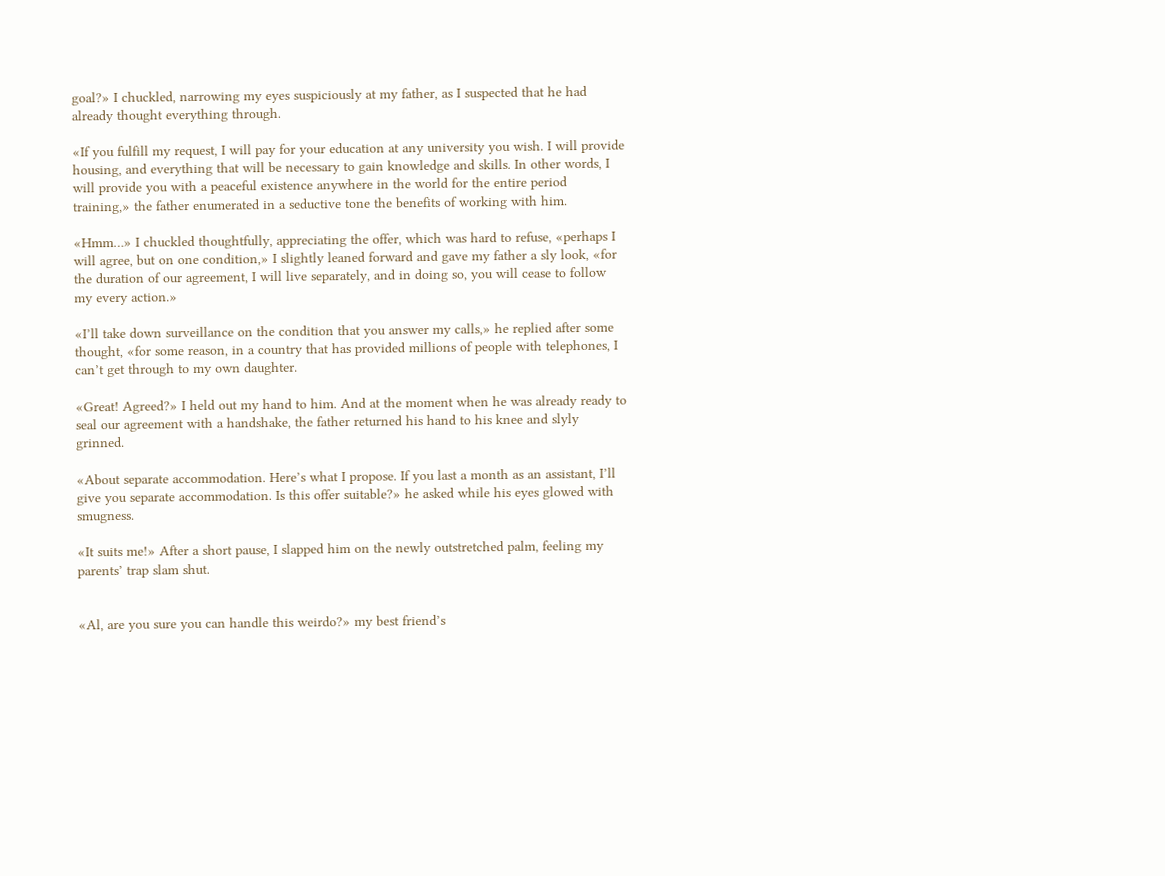goal?» I chuckled, narrowing my eyes suspiciously at my father, as I suspected that he had already thought everything through.

«If you fulfill my request, I will pay for your education at any university you wish. I will provide housing, and everything that will be necessary to gain knowledge and skills. In other words, I will provide you with a peaceful existence anywhere in the world for the entire period training,» the father enumerated in a seductive tone the benefits of working with him.

«Hmm…» I chuckled thoughtfully, appreciating the offer, which was hard to refuse, «perhaps I will agree, but on one condition,» I slightly leaned forward and gave my father a sly look, «for the duration of our agreement, I will live separately, and in doing so, you will cease to follow my every action.»

«I’ll take down surveillance on the condition that you answer my calls,» he replied after some thought, «for some reason, in a country that has provided millions of people with telephones, I can’t get through to my own daughter.

«Great! Agreed?» I held out my hand to him. And at the moment when he was already ready to seal our agreement with a handshake, the father returned his hand to his knee and slyly grinned.

«About separate accommodation. Here’s what I propose. If you last a month as an assistant, I’ll give you separate accommodation. Is this offer suitable?» he asked while his eyes glowed with smugness.

«It suits me!» After a short pause, I slapped him on the newly outstretched palm, feeling my parents’ trap slam shut.


«Al, are you sure you can handle this weirdo?» my best friend’s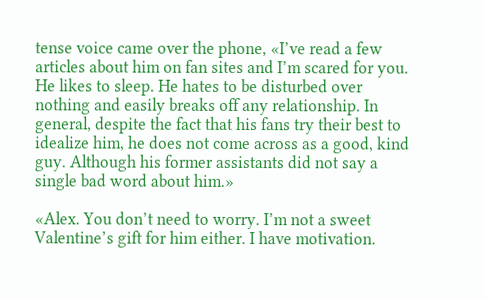tense voice came over the phone, «I’ve read a few articles about him on fan sites and I’m scared for you. He likes to sleep. He hates to be disturbed over nothing and easily breaks off any relationship. In general, despite the fact that his fans try their best to idealize him, he does not come across as a good, kind guy. Although his former assistants did not say a single bad word about him.»

«Alex. You don’t need to worry. I’m not a sweet Valentine’s gift for him either. I have motivation.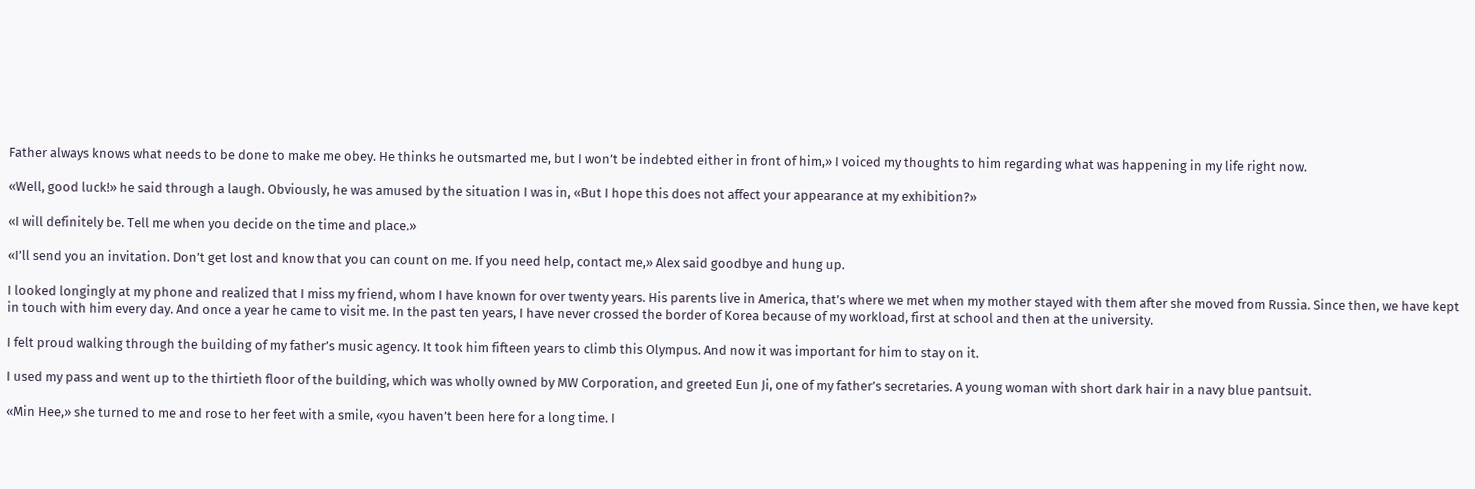Father always knows what needs to be done to make me obey. He thinks he outsmarted me, but I won’t be indebted either in front of him,» I voiced my thoughts to him regarding what was happening in my life right now.

«Well, good luck!» he said through a laugh. Obviously, he was amused by the situation I was in, «But I hope this does not affect your appearance at my exhibition?»

«I will definitely be. Tell me when you decide on the time and place.»

«I’ll send you an invitation. Don’t get lost and know that you can count on me. If you need help, contact me,» Alex said goodbye and hung up.

I looked longingly at my phone and realized that I miss my friend, whom I have known for over twenty years. His parents live in America, that’s where we met when my mother stayed with them after she moved from Russia. Since then, we have kept in touch with him every day. And once a year he came to visit me. In the past ten years, I have never crossed the border of Korea because of my workload, first at school and then at the university.

I felt proud walking through the building of my father’s music agency. It took him fifteen years to climb this Olympus. And now it was important for him to stay on it.

I used my pass and went up to the thirtieth floor of the building, which was wholly owned by MW Corporation, and greeted Eun Ji, one of my father’s secretaries. A young woman with short dark hair in a navy blue pantsuit.

«Min Hee,» she turned to me and rose to her feet with a smile, «you haven’t been here for a long time. I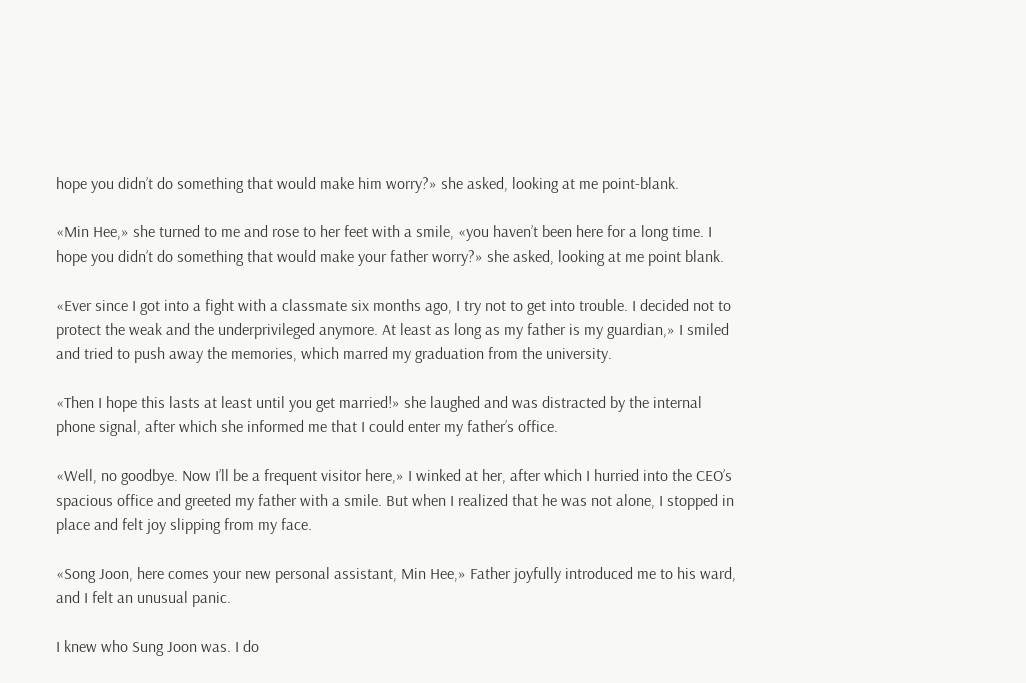hope you didn’t do something that would make him worry?» she asked, looking at me point-blank.

«Min Hee,» she turned to me and rose to her feet with a smile, «you haven’t been here for a long time. I hope you didn’t do something that would make your father worry?» she asked, looking at me point blank.

«Ever since I got into a fight with a classmate six months ago, I try not to get into trouble. I decided not to protect the weak and the underprivileged anymore. At least as long as my father is my guardian,» I smiled and tried to push away the memories, which marred my graduation from the university.

«Then I hope this lasts at least until you get married!» she laughed and was distracted by the internal phone signal, after which she informed me that I could enter my father’s office.

«Well, no goodbye. Now I’ll be a frequent visitor here,» I winked at her, after which I hurried into the CEO’s spacious office and greeted my father with a smile. But when I realized that he was not alone, I stopped in place and felt joy slipping from my face.

«Song Joon, here comes your new personal assistant, Min Hee,» Father joyfully introduced me to his ward, and I felt an unusual panic.

I knew who Sung Joon was. I do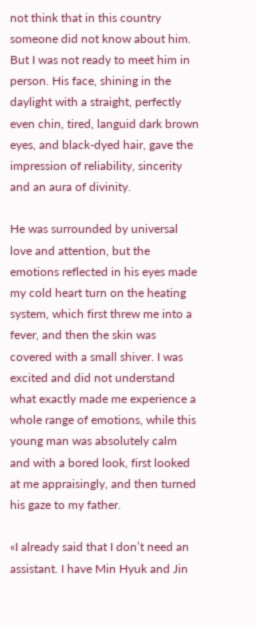not think that in this country someone did not know about him. But I was not ready to meet him in person. His face, shining in the daylight with a straight, perfectly even chin, tired, languid dark brown eyes, and black-dyed hair, gave the impression of reliability, sincerity and an aura of divinity.

He was surrounded by universal love and attention, but the emotions reflected in his eyes made my cold heart turn on the heating system, which first threw me into a fever, and then the skin was covered with a small shiver. I was excited and did not understand what exactly made me experience a whole range of emotions, while this young man was absolutely calm and with a bored look, first looked at me appraisingly, and then turned his gaze to my father.

«I already said that I don’t need an assistant. I have Min Hyuk and Jin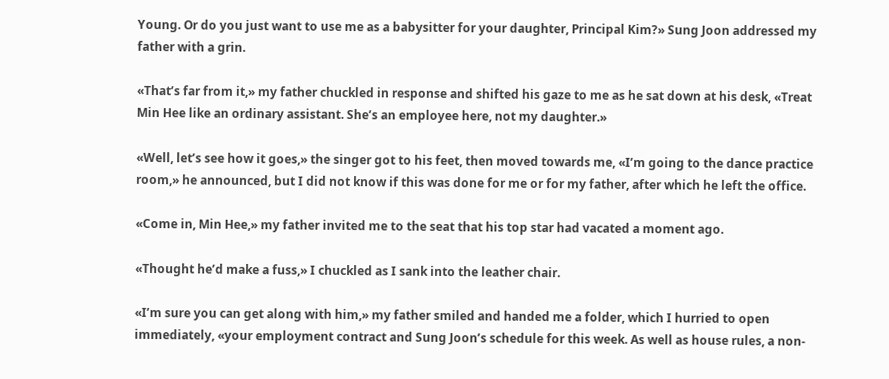Young. Or do you just want to use me as a babysitter for your daughter, Principal Kim?» Sung Joon addressed my father with a grin.

«That’s far from it,» my father chuckled in response and shifted his gaze to me as he sat down at his desk, «Treat Min Hee like an ordinary assistant. She’s an employee here, not my daughter.»

«Well, let’s see how it goes,» the singer got to his feet, then moved towards me, «I’m going to the dance practice room,» he announced, but I did not know if this was done for me or for my father, after which he left the office.

«Come in, Min Hee,» my father invited me to the seat that his top star had vacated a moment ago.

«Thought he’d make a fuss,» I chuckled as I sank into the leather chair.

«I’m sure you can get along with him,» my father smiled and handed me a folder, which I hurried to open immediately, «your employment contract and Sung Joon’s schedule for this week. As well as house rules, a non-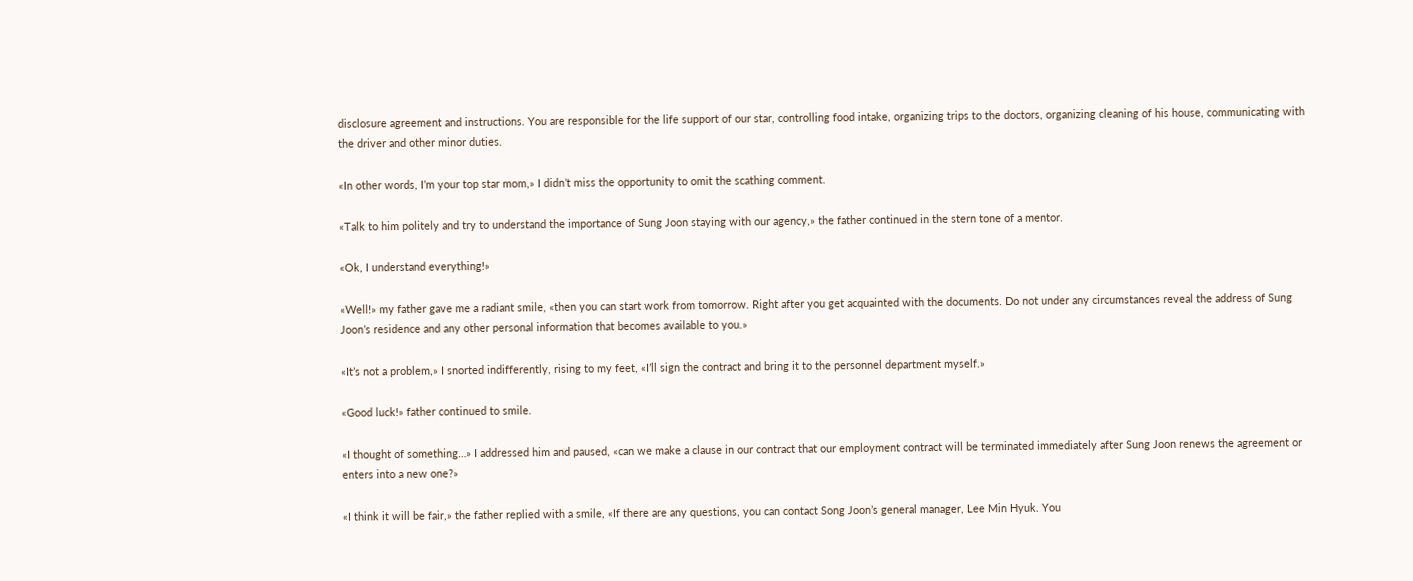disclosure agreement and instructions. You are responsible for the life support of our star, controlling food intake, organizing trips to the doctors, organizing cleaning of his house, communicating with the driver and other minor duties.

«In other words, I’m your top star mom,» I didn’t miss the opportunity to omit the scathing comment.

«Talk to him politely and try to understand the importance of Sung Joon staying with our agency,» the father continued in the stern tone of a mentor.

«Ok, I understand everything!»

«Well!» my father gave me a radiant smile, «then you can start work from tomorrow. Right after you get acquainted with the documents. Do not under any circumstances reveal the address of Sung Joon’s residence and any other personal information that becomes available to you.»

«It’s not a problem,» I snorted indifferently, rising to my feet, «I’ll sign the contract and bring it to the personnel department myself.»

«Good luck!» father continued to smile.

«I thought of something…» I addressed him and paused, «can we make a clause in our contract that our employment contract will be terminated immediately after Sung Joon renews the agreement or enters into a new one?»

«I think it will be fair,» the father replied with a smile, «If there are any questions, you can contact Song Joon’s general manager, Lee Min Hyuk. You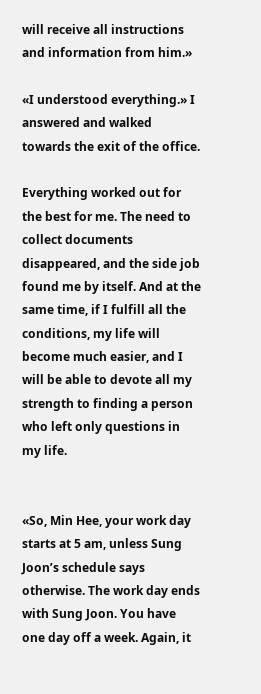will receive all instructions and information from him.»

«I understood everything.» I answered and walked towards the exit of the office.

Everything worked out for the best for me. The need to collect documents disappeared, and the side job found me by itself. And at the same time, if I fulfill all the conditions, my life will become much easier, and I will be able to devote all my strength to finding a person who left only questions in my life.


«So, Min Hee, your work day starts at 5 am, unless Sung Joon’s schedule says otherwise. The work day ends with Sung Joon. You have one day off a week. Again, it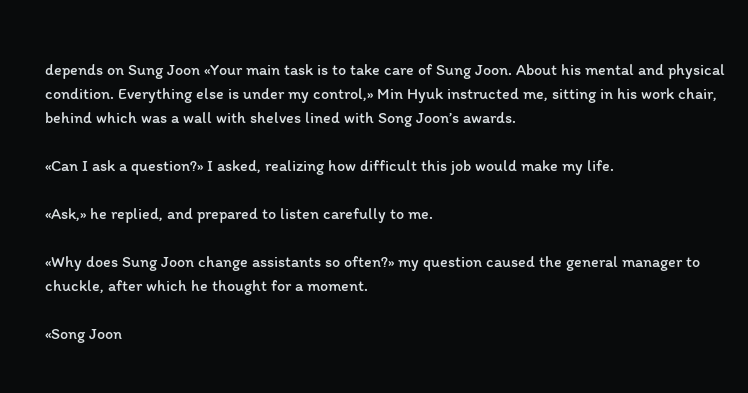depends on Sung Joon «Your main task is to take care of Sung Joon. About his mental and physical condition. Everything else is under my control,» Min Hyuk instructed me, sitting in his work chair, behind which was a wall with shelves lined with Song Joon’s awards.

«Can I ask a question?» I asked, realizing how difficult this job would make my life.

«Ask,» he replied, and prepared to listen carefully to me.

«Why does Sung Joon change assistants so often?» my question caused the general manager to chuckle, after which he thought for a moment.

«Song Joon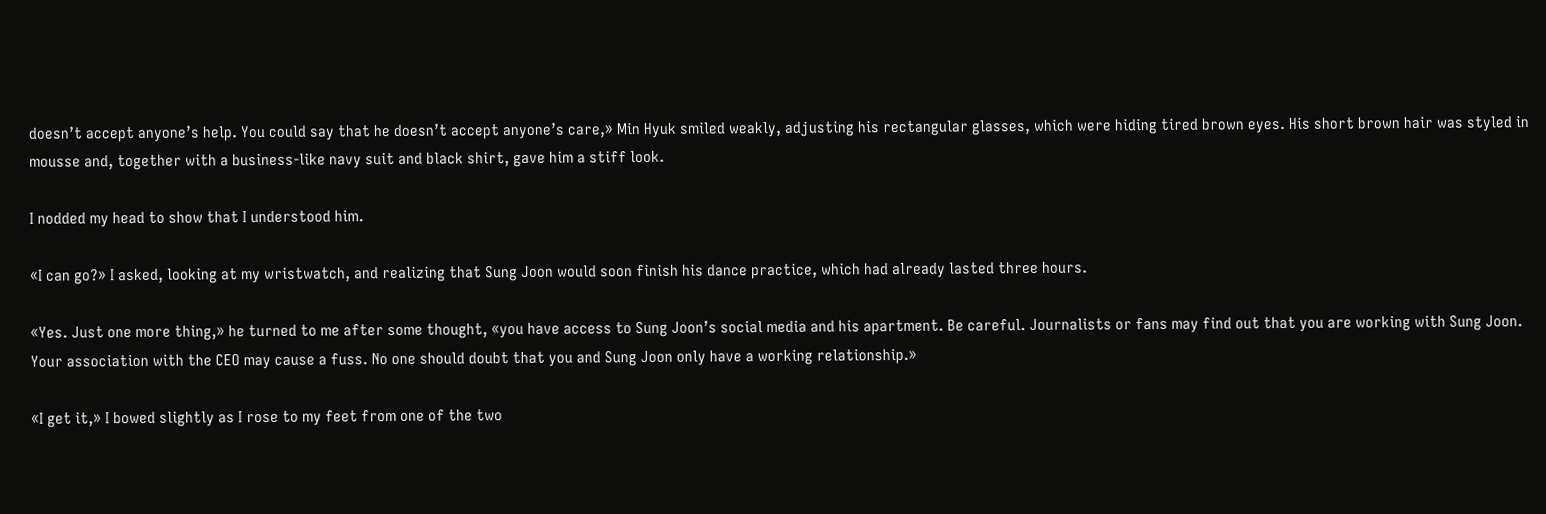doesn’t accept anyone’s help. You could say that he doesn’t accept anyone’s care,» Min Hyuk smiled weakly, adjusting his rectangular glasses, which were hiding tired brown eyes. His short brown hair was styled in mousse and, together with a business-like navy suit and black shirt, gave him a stiff look.

I nodded my head to show that I understood him.

«I can go?» I asked, looking at my wristwatch, and realizing that Sung Joon would soon finish his dance practice, which had already lasted three hours.

«Yes. Just one more thing,» he turned to me after some thought, «you have access to Sung Joon’s social media and his apartment. Be careful. Journalists or fans may find out that you are working with Sung Joon. Your association with the CEO may cause a fuss. No one should doubt that you and Sung Joon only have a working relationship.»

«I get it,» I bowed slightly as I rose to my feet from one of the two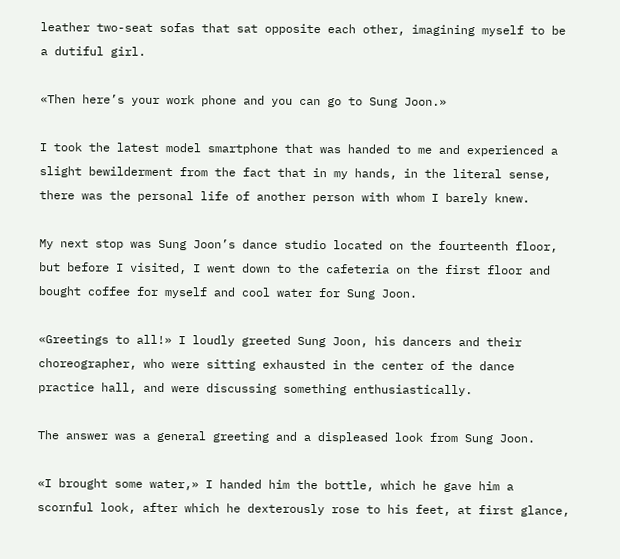leather two-seat sofas that sat opposite each other, imagining myself to be a dutiful girl.

«Then here’s your work phone and you can go to Sung Joon.»

I took the latest model smartphone that was handed to me and experienced a slight bewilderment from the fact that in my hands, in the literal sense, there was the personal life of another person with whom I barely knew.

My next stop was Sung Joon’s dance studio located on the fourteenth floor, but before I visited, I went down to the cafeteria on the first floor and bought coffee for myself and cool water for Sung Joon.

«Greetings to all!» I loudly greeted Sung Joon, his dancers and their choreographer, who were sitting exhausted in the center of the dance practice hall, and were discussing something enthusiastically.

The answer was a general greeting and a displeased look from Sung Joon.

«I brought some water,» I handed him the bottle, which he gave him a scornful look, after which he dexterously rose to his feet, at first glance,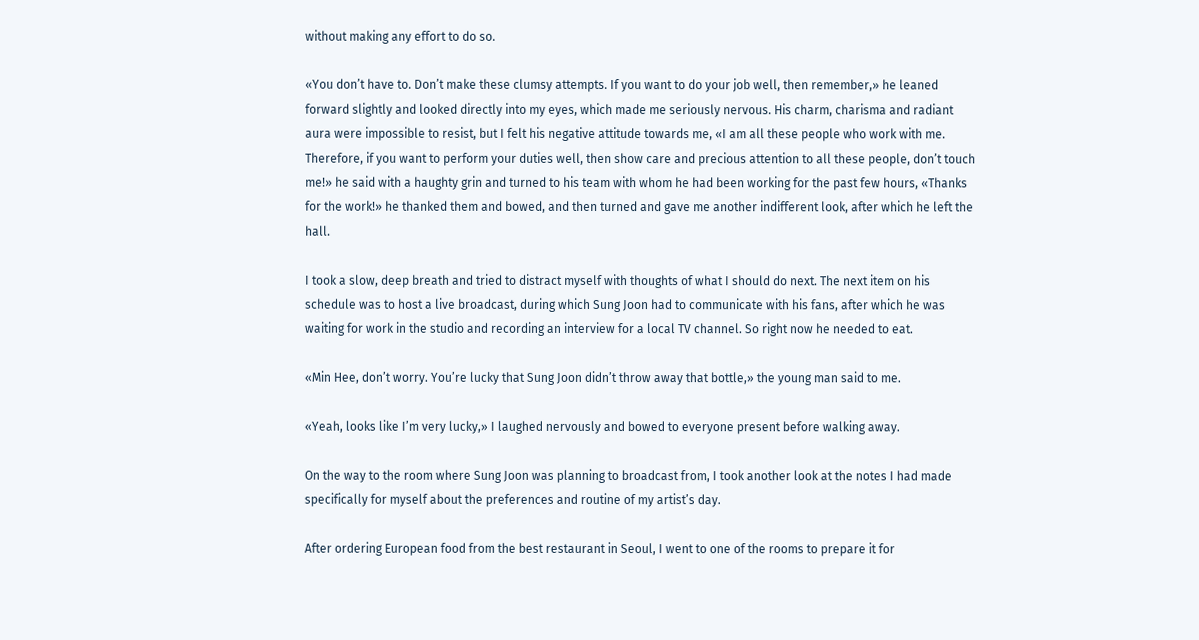without making any effort to do so.

«You don’t have to. Don’t make these clumsy attempts. If you want to do your job well, then remember,» he leaned forward slightly and looked directly into my eyes, which made me seriously nervous. His charm, charisma and radiant aura were impossible to resist, but I felt his negative attitude towards me, «I am all these people who work with me. Therefore, if you want to perform your duties well, then show care and precious attention to all these people, don’t touch me!» he said with a haughty grin and turned to his team with whom he had been working for the past few hours, «Thanks for the work!» he thanked them and bowed, and then turned and gave me another indifferent look, after which he left the hall.

I took a slow, deep breath and tried to distract myself with thoughts of what I should do next. The next item on his schedule was to host a live broadcast, during which Sung Joon had to communicate with his fans, after which he was waiting for work in the studio and recording an interview for a local TV channel. So right now he needed to eat.

«Min Hee, don’t worry. You’re lucky that Sung Joon didn’t throw away that bottle,» the young man said to me.

«Yeah, looks like I’m very lucky,» I laughed nervously and bowed to everyone present before walking away.

On the way to the room where Sung Joon was planning to broadcast from, I took another look at the notes I had made specifically for myself about the preferences and routine of my artist’s day.

After ordering European food from the best restaurant in Seoul, I went to one of the rooms to prepare it for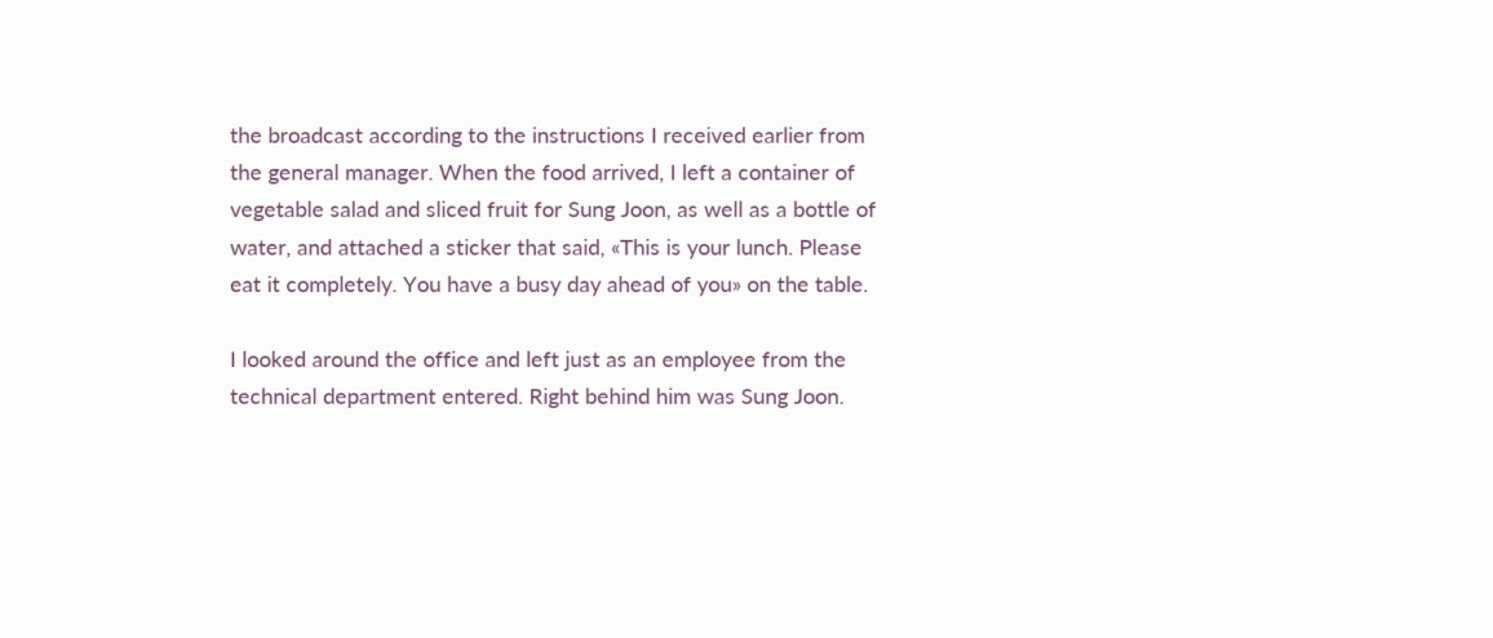the broadcast according to the instructions I received earlier from the general manager. When the food arrived, I left a container of vegetable salad and sliced fruit for Sung Joon, as well as a bottle of water, and attached a sticker that said, «This is your lunch. Please eat it completely. You have a busy day ahead of you» on the table.

I looked around the office and left just as an employee from the technical department entered. Right behind him was Sung Joon.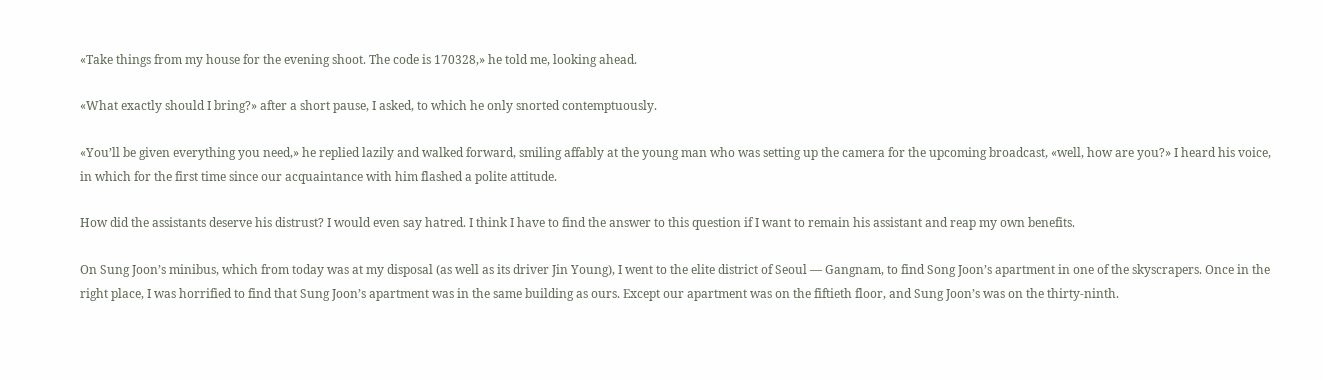«Take things from my house for the evening shoot. The code is 170328,» he told me, looking ahead.

«What exactly should I bring?» after a short pause, I asked, to which he only snorted contemptuously.

«You’ll be given everything you need,» he replied lazily and walked forward, smiling affably at the young man who was setting up the camera for the upcoming broadcast, «well, how are you?» I heard his voice, in which for the first time since our acquaintance with him flashed a polite attitude.

How did the assistants deserve his distrust? I would even say hatred. I think I have to find the answer to this question if I want to remain his assistant and reap my own benefits.

On Sung Joon’s minibus, which from today was at my disposal (as well as its driver Jin Young), I went to the elite district of Seoul — Gangnam, to find Song Joon’s apartment in one of the skyscrapers. Once in the right place, I was horrified to find that Sung Joon’s apartment was in the same building as ours. Except our apartment was on the fiftieth floor, and Sung Joon’s was on the thirty-ninth.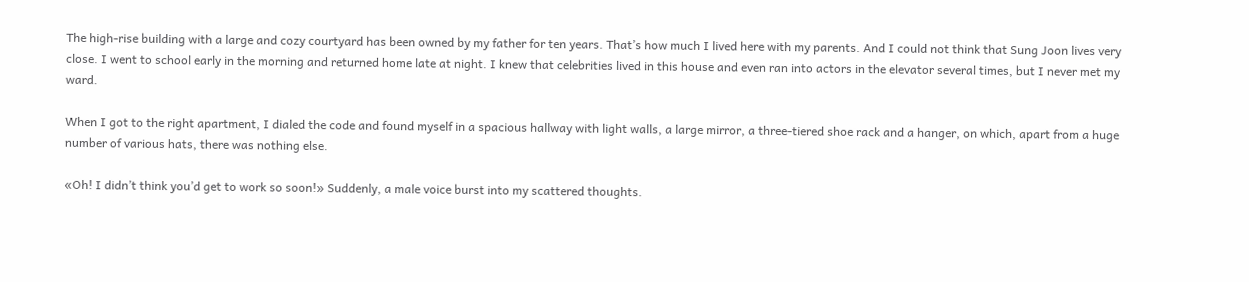The high-rise building with a large and cozy courtyard has been owned by my father for ten years. That’s how much I lived here with my parents. And I could not think that Sung Joon lives very close. I went to school early in the morning and returned home late at night. I knew that celebrities lived in this house and even ran into actors in the elevator several times, but I never met my ward.

When I got to the right apartment, I dialed the code and found myself in a spacious hallway with light walls, a large mirror, a three-tiered shoe rack and a hanger, on which, apart from a huge number of various hats, there was nothing else.

«Oh! I didn’t think you’d get to work so soon!» Suddenly, a male voice burst into my scattered thoughts.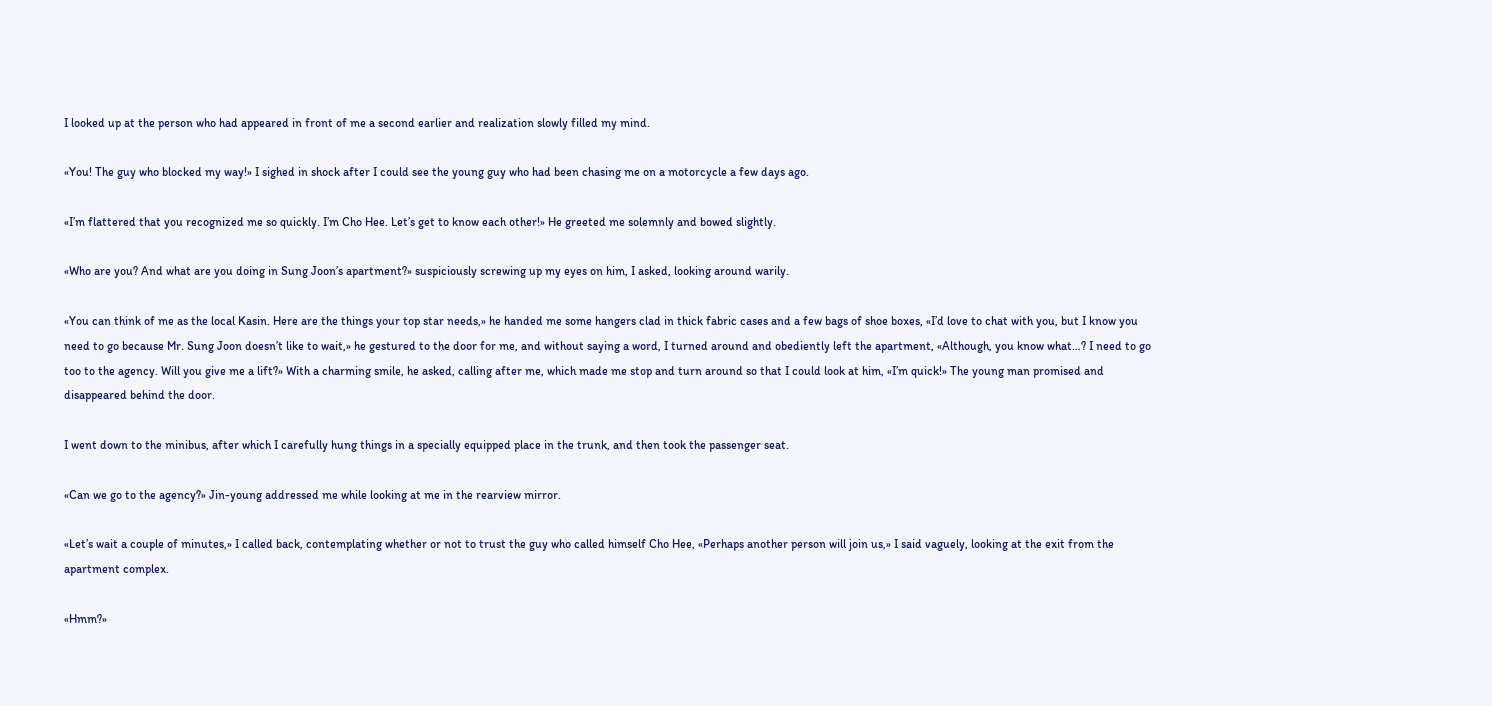I looked up at the person who had appeared in front of me a second earlier and realization slowly filled my mind.

«You! The guy who blocked my way!» I sighed in shock after I could see the young guy who had been chasing me on a motorcycle a few days ago.

«I’m flattered that you recognized me so quickly. I’m Cho Hee. Let’s get to know each other!» He greeted me solemnly and bowed slightly.

«Who are you? And what are you doing in Sung Joon’s apartment?» suspiciously screwing up my eyes on him, I asked, looking around warily.

«You can think of me as the local Kasin. Here are the things your top star needs,» he handed me some hangers clad in thick fabric cases and a few bags of shoe boxes, «I’d love to chat with you, but I know you need to go because Mr. Sung Joon doesn’t like to wait,» he gestured to the door for me, and without saying a word, I turned around and obediently left the apartment, «Although, you know what…? I need to go too to the agency. Will you give me a lift?» With a charming smile, he asked, calling after me, which made me stop and turn around so that I could look at him, «I’m quick!» The young man promised and disappeared behind the door.

I went down to the minibus, after which I carefully hung things in a specially equipped place in the trunk, and then took the passenger seat.

«Can we go to the agency?» Jin-young addressed me while looking at me in the rearview mirror.

«Let’s wait a couple of minutes,» I called back, contemplating whether or not to trust the guy who called himself Cho Hee, «Perhaps another person will join us,» I said vaguely, looking at the exit from the apartment complex.

«Hmm?»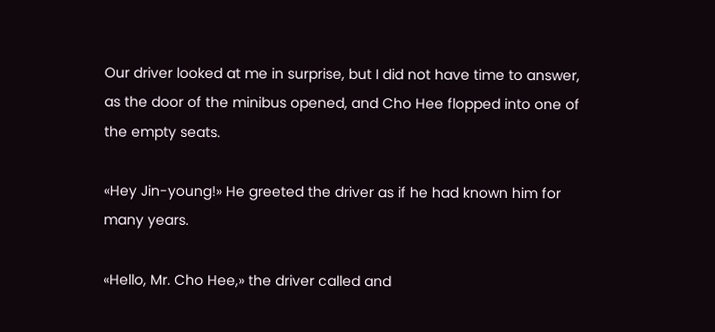Our driver looked at me in surprise, but I did not have time to answer, as the door of the minibus opened, and Cho Hee flopped into one of the empty seats.

«Hey Jin-young!» He greeted the driver as if he had known him for many years.

«Hello, Mr. Cho Hee,» the driver called and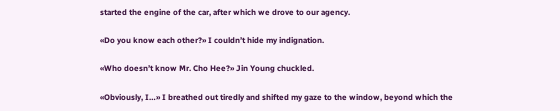started the engine of the car, after which we drove to our agency.

«Do you know each other?» I couldn’t hide my indignation.

«Who doesn’t know Mr. Cho Hee?» Jin Young chuckled.

«Obviously, I…» I breathed out tiredly and shifted my gaze to the window, beyond which the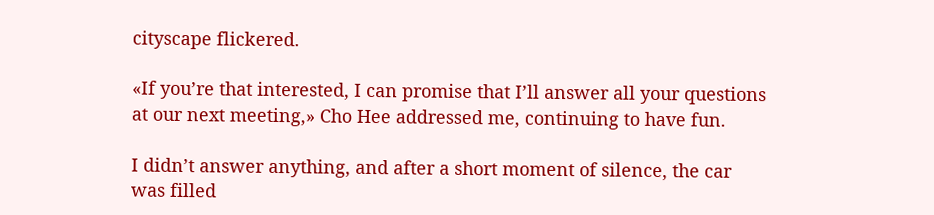cityscape flickered.

«If you’re that interested, I can promise that I’ll answer all your questions at our next meeting,» Cho Hee addressed me, continuing to have fun.

I didn’t answer anything, and after a short moment of silence, the car was filled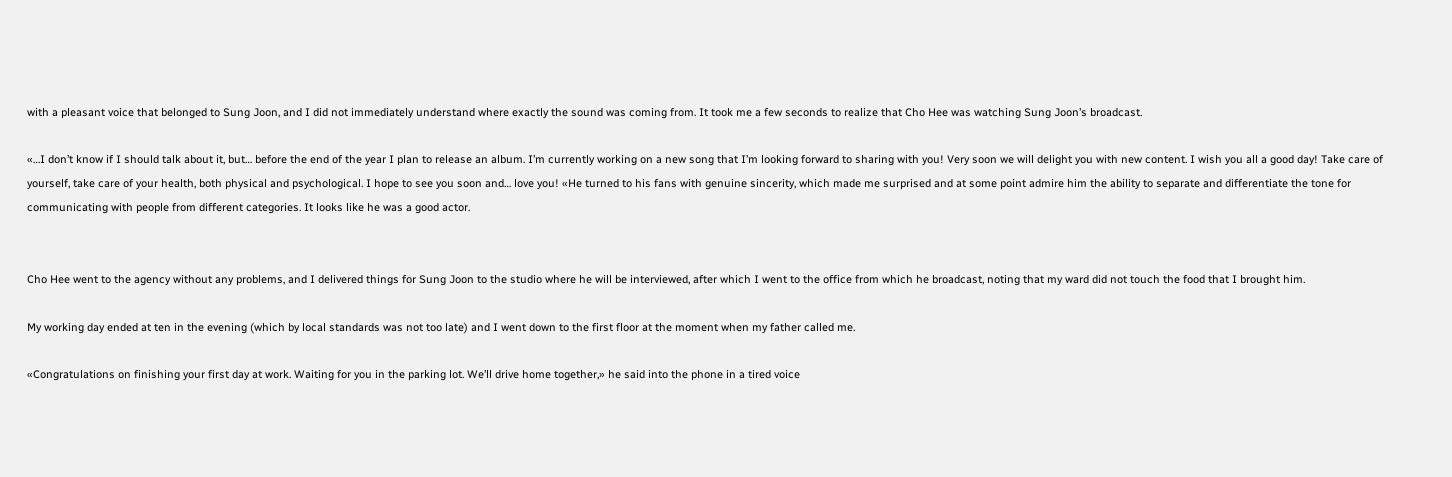with a pleasant voice that belonged to Sung Joon, and I did not immediately understand where exactly the sound was coming from. It took me a few seconds to realize that Cho Hee was watching Sung Joon’s broadcast.

«…I don’t know if I should talk about it, but… before the end of the year I plan to release an album. I’m currently working on a new song that I’m looking forward to sharing with you! Very soon we will delight you with new content. I wish you all a good day! Take care of yourself, take care of your health, both physical and psychological. I hope to see you soon and… love you! «He turned to his fans with genuine sincerity, which made me surprised and at some point admire him the ability to separate and differentiate the tone for communicating with people from different categories. It looks like he was a good actor.


Cho Hee went to the agency without any problems, and I delivered things for Sung Joon to the studio where he will be interviewed, after which I went to the office from which he broadcast, noting that my ward did not touch the food that I brought him.

My working day ended at ten in the evening (which by local standards was not too late) and I went down to the first floor at the moment when my father called me.

«Congratulations on finishing your first day at work. Waiting for you in the parking lot. We’ll drive home together,» he said into the phone in a tired voice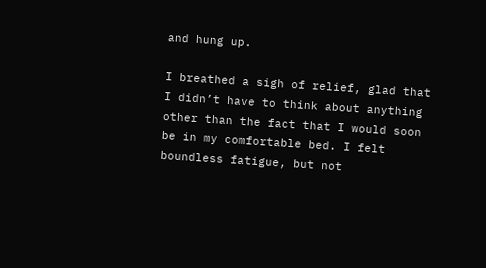and hung up.

I breathed a sigh of relief, glad that I didn’t have to think about anything other than the fact that I would soon be in my comfortable bed. I felt boundless fatigue, but not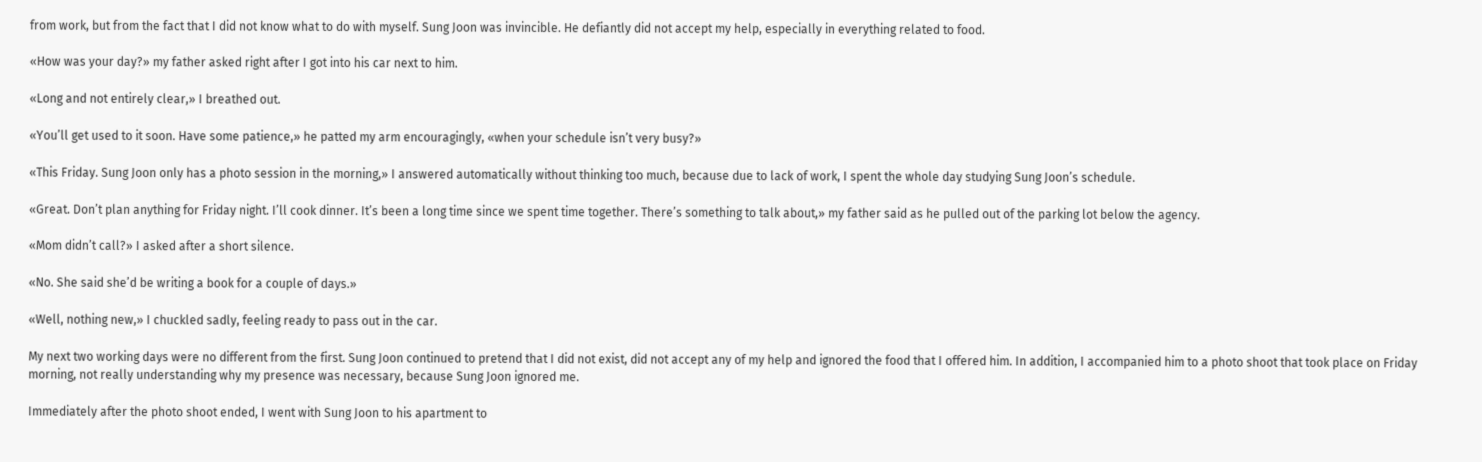from work, but from the fact that I did not know what to do with myself. Sung Joon was invincible. He defiantly did not accept my help, especially in everything related to food.

«How was your day?» my father asked right after I got into his car next to him.

«Long and not entirely clear,» I breathed out.

«You’ll get used to it soon. Have some patience,» he patted my arm encouragingly, «when your schedule isn’t very busy?»

«This Friday. Sung Joon only has a photo session in the morning,» I answered automatically without thinking too much, because due to lack of work, I spent the whole day studying Sung Joon’s schedule.

«Great. Don’t plan anything for Friday night. I’ll cook dinner. It’s been a long time since we spent time together. There’s something to talk about,» my father said as he pulled out of the parking lot below the agency.

«Mom didn’t call?» I asked after a short silence.

«No. She said she’d be writing a book for a couple of days.»

«Well, nothing new,» I chuckled sadly, feeling ready to pass out in the car.

My next two working days were no different from the first. Sung Joon continued to pretend that I did not exist, did not accept any of my help and ignored the food that I offered him. In addition, I accompanied him to a photo shoot that took place on Friday morning, not really understanding why my presence was necessary, because Sung Joon ignored me.

Immediately after the photo shoot ended, I went with Sung Joon to his apartment to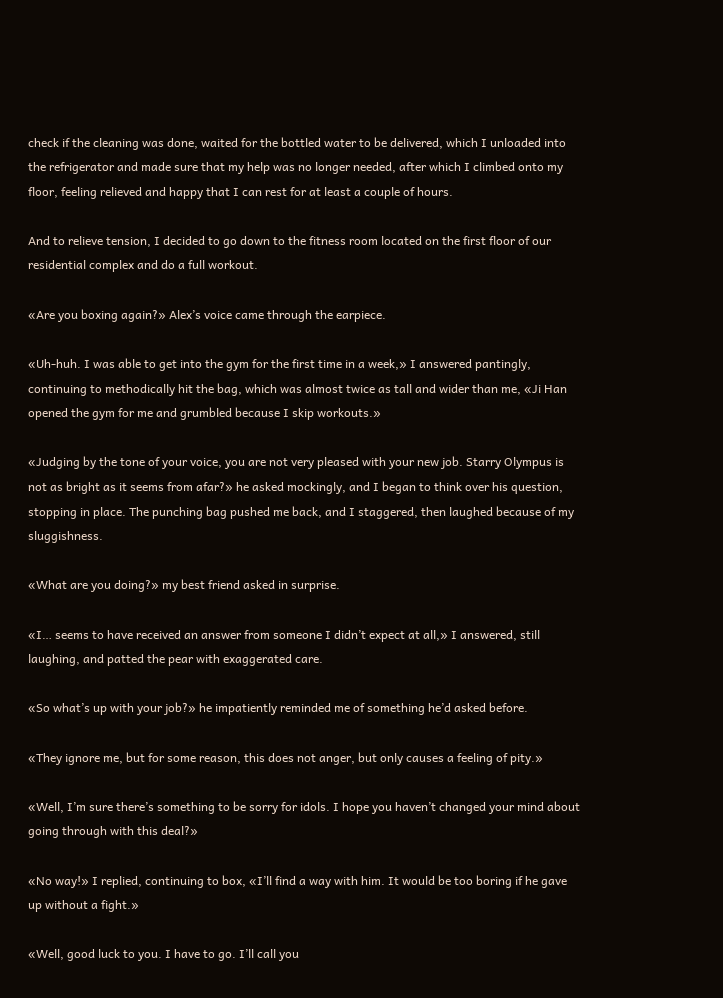check if the cleaning was done, waited for the bottled water to be delivered, which I unloaded into the refrigerator and made sure that my help was no longer needed, after which I climbed onto my floor, feeling relieved and happy that I can rest for at least a couple of hours.

And to relieve tension, I decided to go down to the fitness room located on the first floor of our residential complex and do a full workout.

«Are you boxing again?» Alex’s voice came through the earpiece.

«Uh-huh. I was able to get into the gym for the first time in a week,» I answered pantingly, continuing to methodically hit the bag, which was almost twice as tall and wider than me, «Ji Han opened the gym for me and grumbled because I skip workouts.»

«Judging by the tone of your voice, you are not very pleased with your new job. Starry Olympus is not as bright as it seems from afar?» he asked mockingly, and I began to think over his question, stopping in place. The punching bag pushed me back, and I staggered, then laughed because of my sluggishness.

«What are you doing?» my best friend asked in surprise.

«I… seems to have received an answer from someone I didn’t expect at all,» I answered, still laughing, and patted the pear with exaggerated care.

«So what’s up with your job?» he impatiently reminded me of something he’d asked before.

«They ignore me, but for some reason, this does not anger, but only causes a feeling of pity.»

«Well, I’m sure there’s something to be sorry for idols. I hope you haven’t changed your mind about going through with this deal?»

«No way!» I replied, continuing to box, «I’ll find a way with him. It would be too boring if he gave up without a fight.»

«Well, good luck to you. I have to go. I’ll call you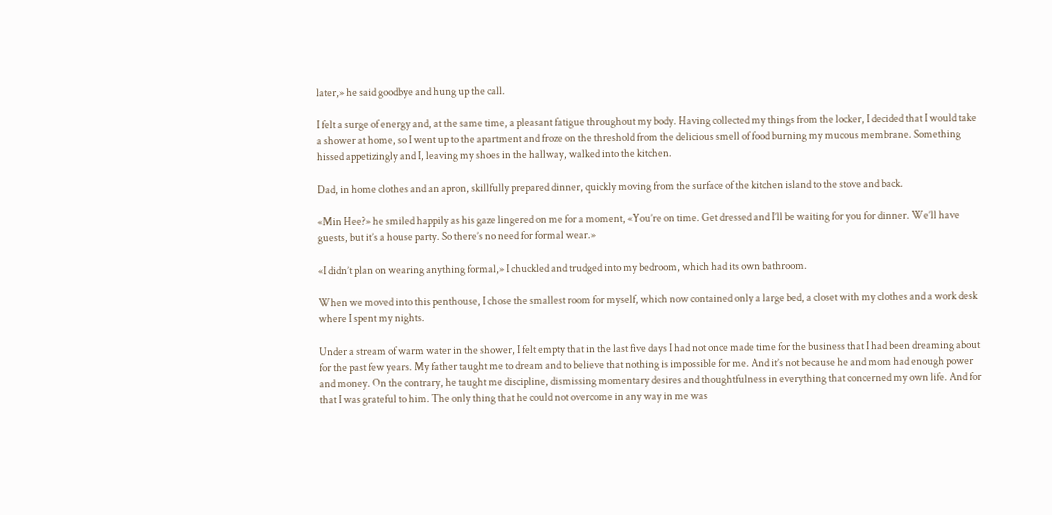later,» he said goodbye and hung up the call.

I felt a surge of energy and, at the same time, a pleasant fatigue throughout my body. Having collected my things from the locker, I decided that I would take a shower at home, so I went up to the apartment and froze on the threshold from the delicious smell of food burning my mucous membrane. Something hissed appetizingly and I, leaving my shoes in the hallway, walked into the kitchen.

Dad, in home clothes and an apron, skillfully prepared dinner, quickly moving from the surface of the kitchen island to the stove and back.

«Min Hee?» he smiled happily as his gaze lingered on me for a moment, «You’re on time. Get dressed and I’ll be waiting for you for dinner. We’ll have guests, but it’s a house party. So there’s no need for formal wear.»

«I didn’t plan on wearing anything formal,» I chuckled and trudged into my bedroom, which had its own bathroom.

When we moved into this penthouse, I chose the smallest room for myself, which now contained only a large bed, a closet with my clothes and a work desk where I spent my nights.

Under a stream of warm water in the shower, I felt empty that in the last five days I had not once made time for the business that I had been dreaming about for the past few years. My father taught me to dream and to believe that nothing is impossible for me. And it’s not because he and mom had enough power and money. On the contrary, he taught me discipline, dismissing momentary desires and thoughtfulness in everything that concerned my own life. And for that I was grateful to him. The only thing that he could not overcome in any way in me was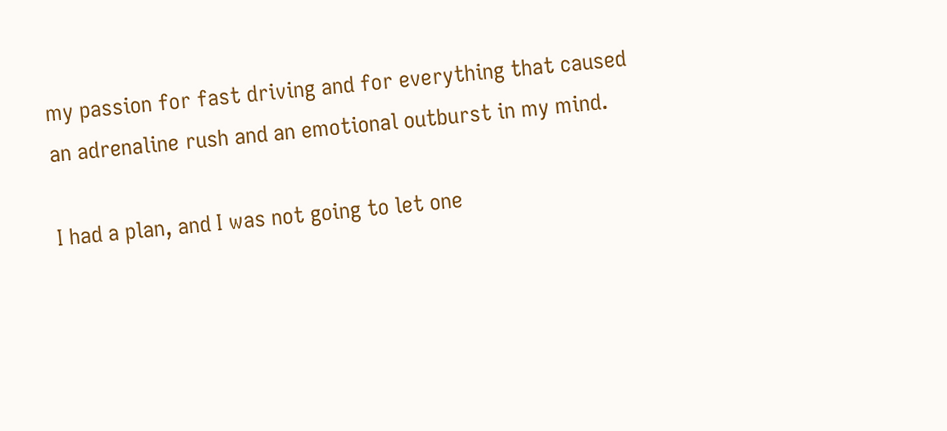my passion for fast driving and for everything that caused an adrenaline rush and an emotional outburst in my mind.

I had a plan, and I was not going to let one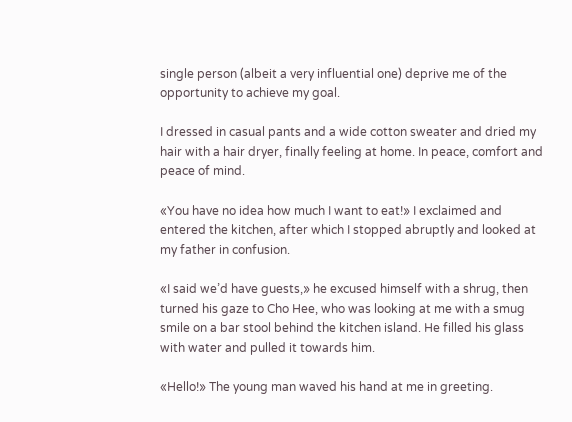single person (albeit a very influential one) deprive me of the opportunity to achieve my goal.

I dressed in casual pants and a wide cotton sweater and dried my hair with a hair dryer, finally feeling at home. In peace, comfort and peace of mind.

«You have no idea how much I want to eat!» I exclaimed and entered the kitchen, after which I stopped abruptly and looked at my father in confusion.

«I said we’d have guests,» he excused himself with a shrug, then turned his gaze to Cho Hee, who was looking at me with a smug smile on a bar stool behind the kitchen island. He filled his glass with water and pulled it towards him.

«Hello!» The young man waved his hand at me in greeting.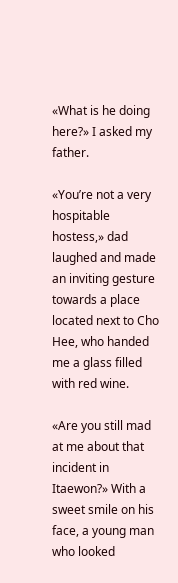«What is he doing here?» I asked my father.

«You’re not a very hospitable hostess,» dad laughed and made an inviting gesture towards a place located next to Cho Hee, who handed me a glass filled with red wine.

«Are you still mad at me about that incident in Itaewon?» With a sweet smile on his face, a young man who looked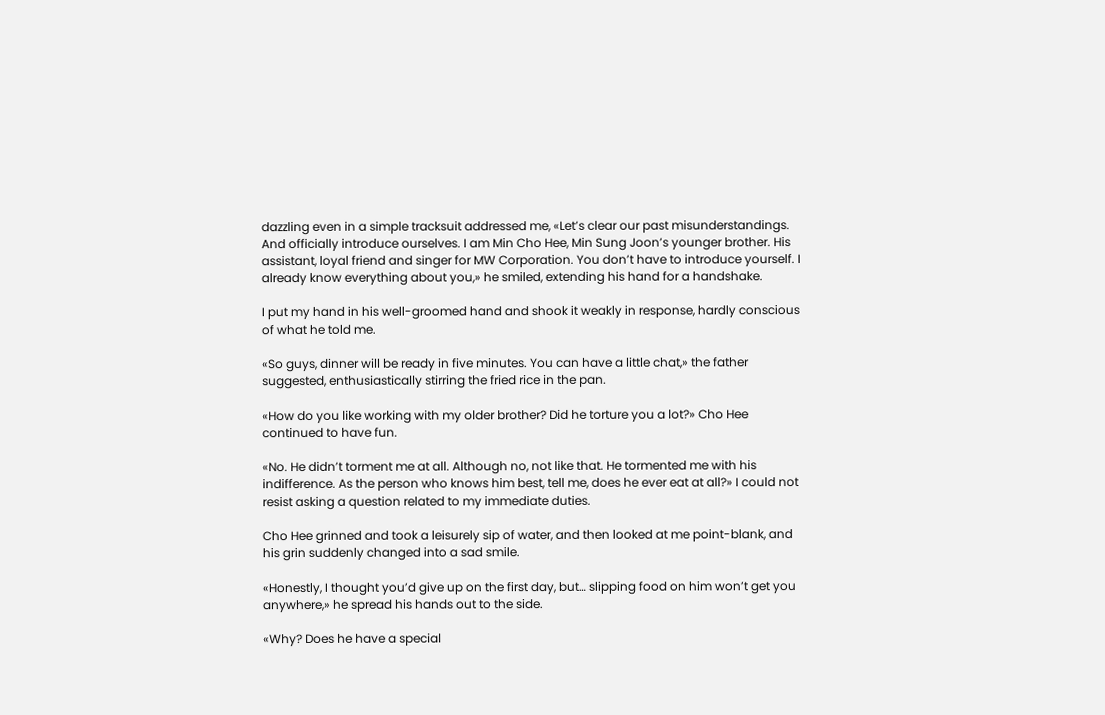dazzling even in a simple tracksuit addressed me, «Let’s clear our past misunderstandings. And officially introduce ourselves. I am Min Cho Hee, Min Sung Joon’s younger brother. His assistant, loyal friend and singer for MW Corporation. You don’t have to introduce yourself. I already know everything about you,» he smiled, extending his hand for a handshake.

I put my hand in his well-groomed hand and shook it weakly in response, hardly conscious of what he told me.

«So guys, dinner will be ready in five minutes. You can have a little chat,» the father suggested, enthusiastically stirring the fried rice in the pan.

«How do you like working with my older brother? Did he torture you a lot?» Cho Hee continued to have fun.

«No. He didn’t torment me at all. Although no, not like that. He tormented me with his indifference. As the person who knows him best, tell me, does he ever eat at all?» I could not resist asking a question related to my immediate duties.

Cho Hee grinned and took a leisurely sip of water, and then looked at me point-blank, and his grin suddenly changed into a sad smile.

«Honestly, I thought you’d give up on the first day, but… slipping food on him won’t get you anywhere,» he spread his hands out to the side.

«Why? Does he have a special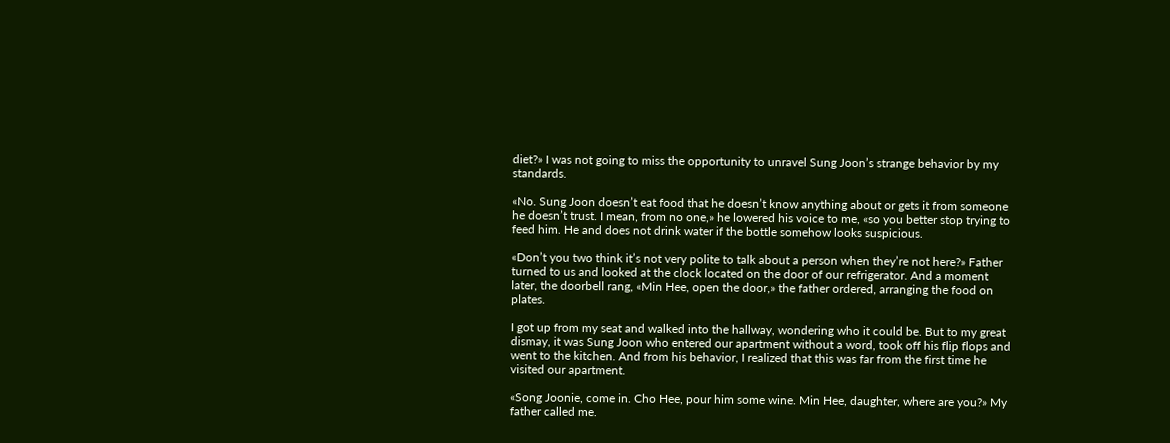diet?» I was not going to miss the opportunity to unravel Sung Joon’s strange behavior by my standards.

«No. Sung Joon doesn’t eat food that he doesn’t know anything about or gets it from someone he doesn’t trust. I mean, from no one,» he lowered his voice to me, «so you better stop trying to feed him. He and does not drink water if the bottle somehow looks suspicious.

«Don’t you two think it’s not very polite to talk about a person when they’re not here?» Father turned to us and looked at the clock located on the door of our refrigerator. And a moment later, the doorbell rang, «Min Hee, open the door,» the father ordered, arranging the food on plates.

I got up from my seat and walked into the hallway, wondering who it could be. But to my great dismay, it was Sung Joon who entered our apartment without a word, took off his flip flops and went to the kitchen. And from his behavior, I realized that this was far from the first time he visited our apartment.

«Song Joonie, come in. Cho Hee, pour him some wine. Min Hee, daughter, where are you?» My father called me.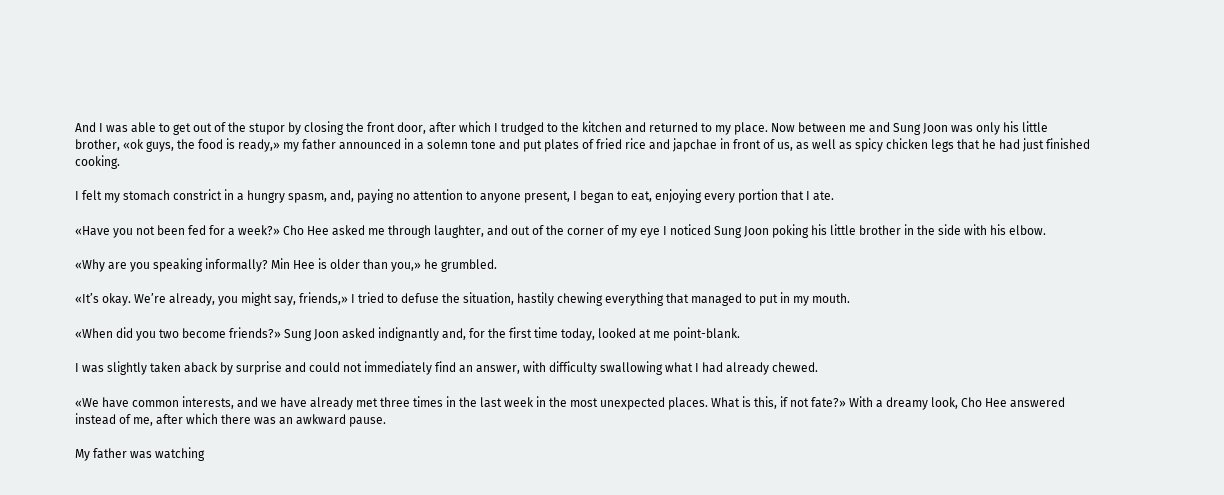And I was able to get out of the stupor by closing the front door, after which I trudged to the kitchen and returned to my place. Now between me and Sung Joon was only his little brother, «ok guys, the food is ready,» my father announced in a solemn tone and put plates of fried rice and japchae in front of us, as well as spicy chicken legs that he had just finished cooking.

I felt my stomach constrict in a hungry spasm, and, paying no attention to anyone present, I began to eat, enjoying every portion that I ate.

«Have you not been fed for a week?» Cho Hee asked me through laughter, and out of the corner of my eye I noticed Sung Joon poking his little brother in the side with his elbow.

«Why are you speaking informally? Min Hee is older than you,» he grumbled.

«It’s okay. We’re already, you might say, friends,» I tried to defuse the situation, hastily chewing everything that managed to put in my mouth.

«When did you two become friends?» Sung Joon asked indignantly and, for the first time today, looked at me point-blank.

I was slightly taken aback by surprise and could not immediately find an answer, with difficulty swallowing what I had already chewed.

«We have common interests, and we have already met three times in the last week in the most unexpected places. What is this, if not fate?» With a dreamy look, Cho Hee answered instead of me, after which there was an awkward pause.

My father was watching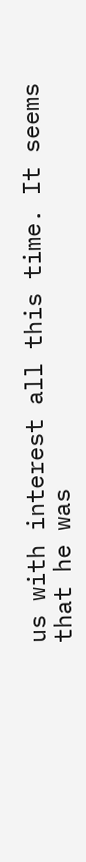us with interest all this time. It seems that he was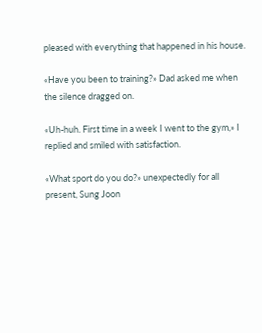pleased with everything that happened in his house.

«Have you been to training?» Dad asked me when the silence dragged on.

«Uh-huh. First time in a week I went to the gym,» I replied and smiled with satisfaction.

«What sport do you do?» unexpectedly for all present, Sung Joon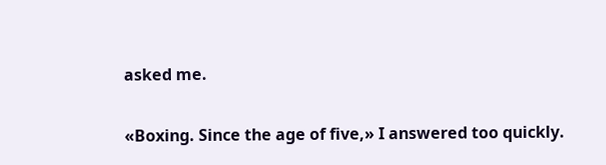asked me.

«Boxing. Since the age of five,» I answered too quickly.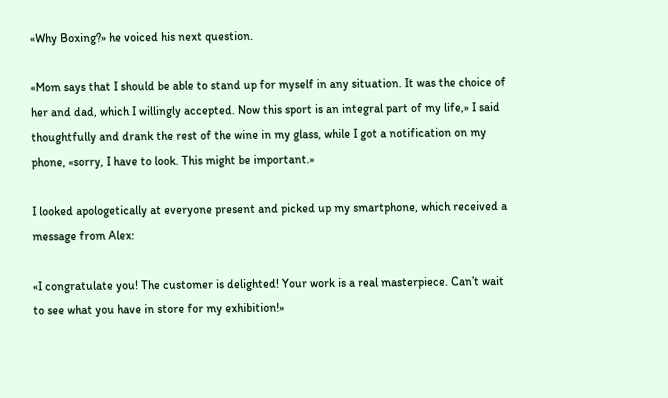«Why Boxing?» he voiced his next question.

«Mom says that I should be able to stand up for myself in any situation. It was the choice of her and dad, which I willingly accepted. Now this sport is an integral part of my life,» I said thoughtfully and drank the rest of the wine in my glass, while I got a notification on my phone, «sorry, I have to look. This might be important.»

I looked apologetically at everyone present and picked up my smartphone, which received a message from Alex:

«I congratulate you! The customer is delighted! Your work is a real masterpiece. Can’t wait to see what you have in store for my exhibition!»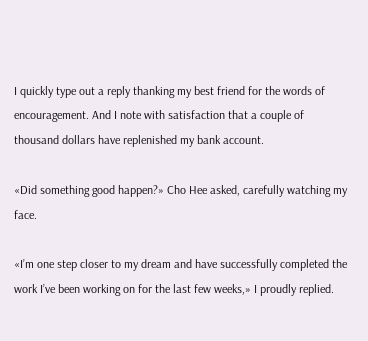I quickly type out a reply thanking my best friend for the words of encouragement. And I note with satisfaction that a couple of thousand dollars have replenished my bank account.

«Did something good happen?» Cho Hee asked, carefully watching my face.

«I’m one step closer to my dream and have successfully completed the work I’ve been working on for the last few weeks,» I proudly replied.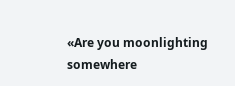«Are you moonlighting somewhere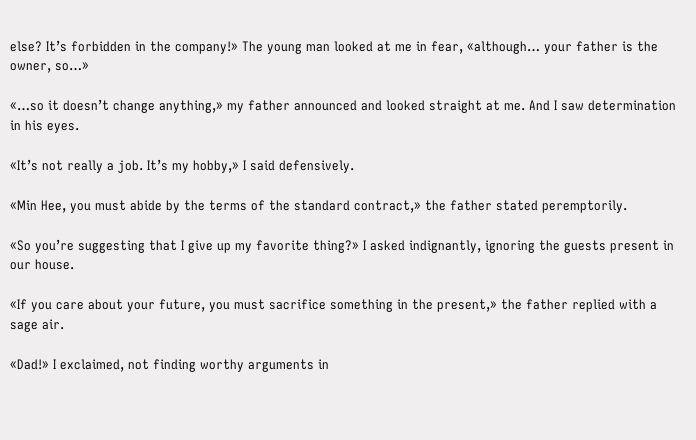else? It’s forbidden in the company!» The young man looked at me in fear, «although… your father is the owner, so…»

«…so it doesn’t change anything,» my father announced and looked straight at me. And I saw determination in his eyes.

«It’s not really a job. It’s my hobby,» I said defensively.

«Min Hee, you must abide by the terms of the standard contract,» the father stated peremptorily.

«So you’re suggesting that I give up my favorite thing?» I asked indignantly, ignoring the guests present in our house.

«If you care about your future, you must sacrifice something in the present,» the father replied with a sage air.

«Dad!» I exclaimed, not finding worthy arguments in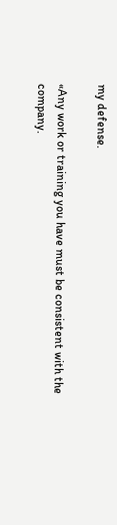my defense.

«Any work or training you have must be consistent with the company.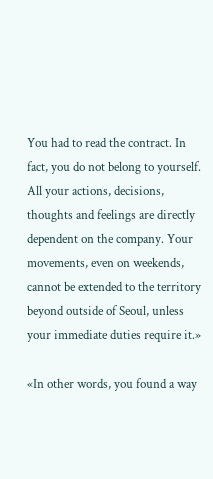You had to read the contract. In fact, you do not belong to yourself. All your actions, decisions, thoughts and feelings are directly dependent on the company. Your movements, even on weekends, cannot be extended to the territory beyond outside of Seoul, unless your immediate duties require it.»

«In other words, you found a way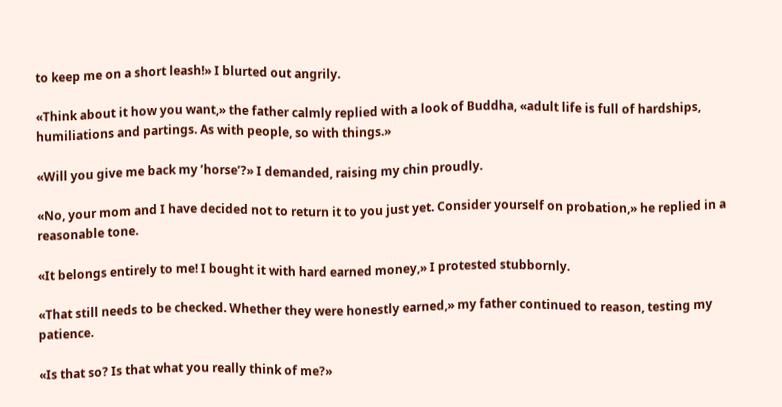to keep me on a short leash!» I blurted out angrily.

«Think about it how you want,» the father calmly replied with a look of Buddha, «adult life is full of hardships, humiliations and partings. As with people, so with things.»

«Will you give me back my ’horse’?» I demanded, raising my chin proudly.

«No, your mom and I have decided not to return it to you just yet. Consider yourself on probation,» he replied in a reasonable tone.

«It belongs entirely to me! I bought it with hard earned money,» I protested stubbornly.

«That still needs to be checked. Whether they were honestly earned,» my father continued to reason, testing my patience.

«Is that so? Is that what you really think of me?»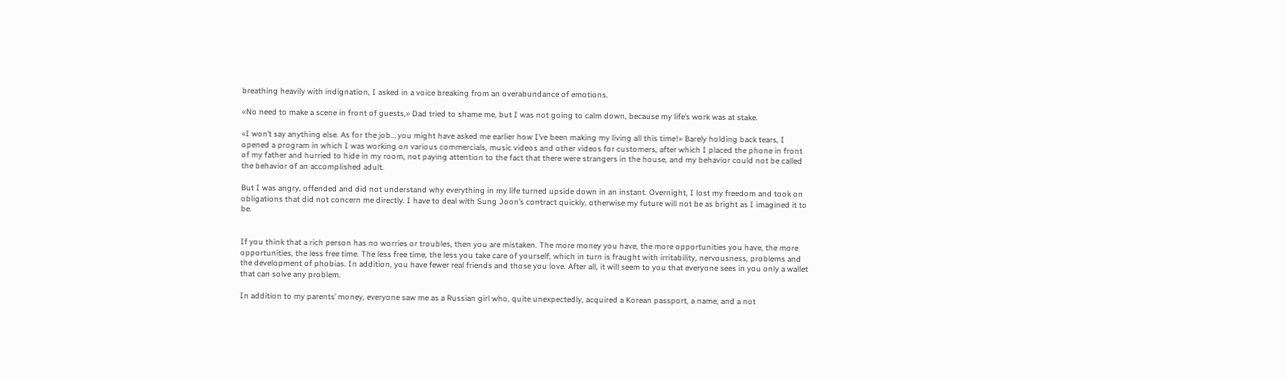breathing heavily with indignation, I asked in a voice breaking from an overabundance of emotions.

«No need to make a scene in front of guests,» Dad tried to shame me, but I was not going to calm down, because my life’s work was at stake.

«I won’t say anything else. As for the job… you might have asked me earlier how I’ve been making my living all this time!» Barely holding back tears, I opened a program in which I was working on various commercials, music videos and other videos for customers, after which I placed the phone in front of my father and hurried to hide in my room, not paying attention to the fact that there were strangers in the house, and my behavior could not be called the behavior of an accomplished adult.

But I was angry, offended and did not understand why everything in my life turned upside down in an instant. Overnight, I lost my freedom and took on obligations that did not concern me directly. I have to deal with Sung Joon’s contract quickly, otherwise my future will not be as bright as I imagined it to be.


If you think that a rich person has no worries or troubles, then you are mistaken. The more money you have, the more opportunities you have, the more opportunities, the less free time. The less free time, the less you take care of yourself, which in turn is fraught with irritability, nervousness, problems and the development of phobias. In addition, you have fewer real friends and those you love. After all, it will seem to you that everyone sees in you only a wallet that can solve any problem.

In addition to my parents’ money, everyone saw me as a Russian girl who, quite unexpectedly, acquired a Korean passport, a name, and a not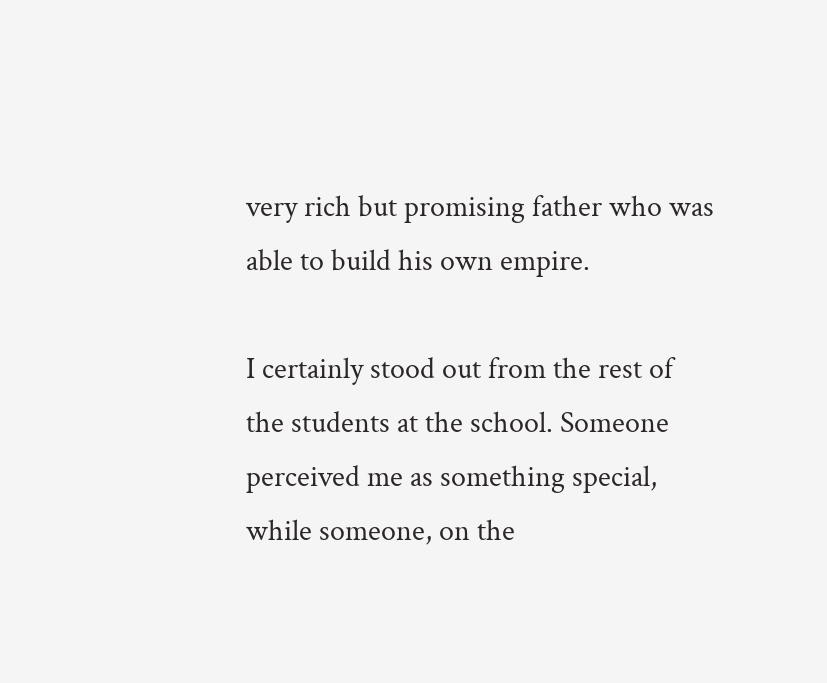very rich but promising father who was able to build his own empire.

I certainly stood out from the rest of the students at the school. Someone perceived me as something special, while someone, on the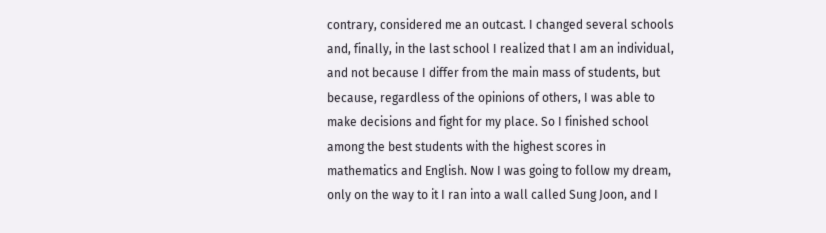contrary, considered me an outcast. I changed several schools and, finally, in the last school I realized that I am an individual, and not because I differ from the main mass of students, but because, regardless of the opinions of others, I was able to make decisions and fight for my place. So I finished school among the best students with the highest scores in mathematics and English. Now I was going to follow my dream, only on the way to it I ran into a wall called Sung Joon, and I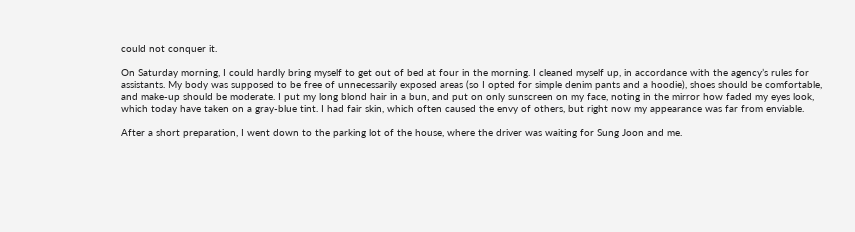could not conquer it.

On Saturday morning, I could hardly bring myself to get out of bed at four in the morning. I cleaned myself up, in accordance with the agency’s rules for assistants. My body was supposed to be free of unnecessarily exposed areas (so I opted for simple denim pants and a hoodie), shoes should be comfortable, and make-up should be moderate. I put my long blond hair in a bun, and put on only sunscreen on my face, noting in the mirror how faded my eyes look, which today have taken on a gray-blue tint. I had fair skin, which often caused the envy of others, but right now my appearance was far from enviable.

After a short preparation, I went down to the parking lot of the house, where the driver was waiting for Sung Joon and me.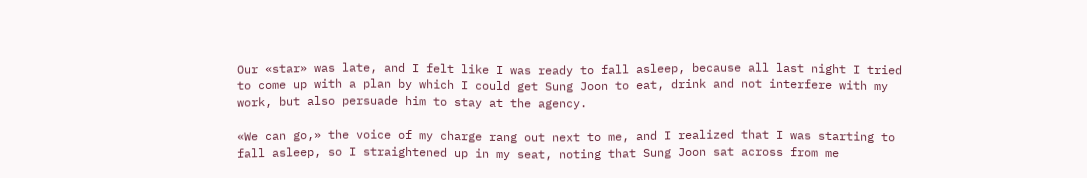Our «star» was late, and I felt like I was ready to fall asleep, because all last night I tried to come up with a plan by which I could get Sung Joon to eat, drink and not interfere with my work, but also persuade him to stay at the agency.

«We can go,» the voice of my charge rang out next to me, and I realized that I was starting to fall asleep, so I straightened up in my seat, noting that Sung Joon sat across from me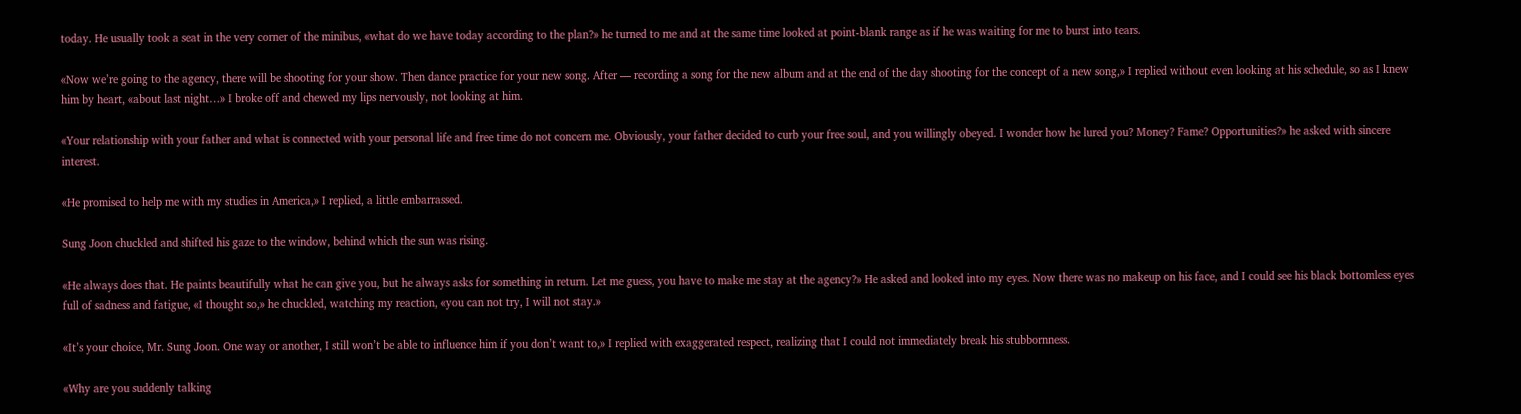today. He usually took a seat in the very corner of the minibus, «what do we have today according to the plan?» he turned to me and at the same time looked at point-blank range as if he was waiting for me to burst into tears.

«Now we’re going to the agency, there will be shooting for your show. Then dance practice for your new song. After — recording a song for the new album and at the end of the day shooting for the concept of a new song,» I replied without even looking at his schedule, so as I knew him by heart, «about last night…» I broke off and chewed my lips nervously, not looking at him.

«Your relationship with your father and what is connected with your personal life and free time do not concern me. Obviously, your father decided to curb your free soul, and you willingly obeyed. I wonder how he lured you? Money? Fame? Opportunities?» he asked with sincere interest.

«He promised to help me with my studies in America,» I replied, a little embarrassed.

Sung Joon chuckled and shifted his gaze to the window, behind which the sun was rising.

«He always does that. He paints beautifully what he can give you, but he always asks for something in return. Let me guess, you have to make me stay at the agency?» He asked and looked into my eyes. Now there was no makeup on his face, and I could see his black bottomless eyes full of sadness and fatigue, «I thought so,» he chuckled, watching my reaction, «you can not try, I will not stay.»

«It’s your choice, Mr. Sung Joon. One way or another, I still won’t be able to influence him if you don’t want to,» I replied with exaggerated respect, realizing that I could not immediately break his stubbornness.

«Why are you suddenly talking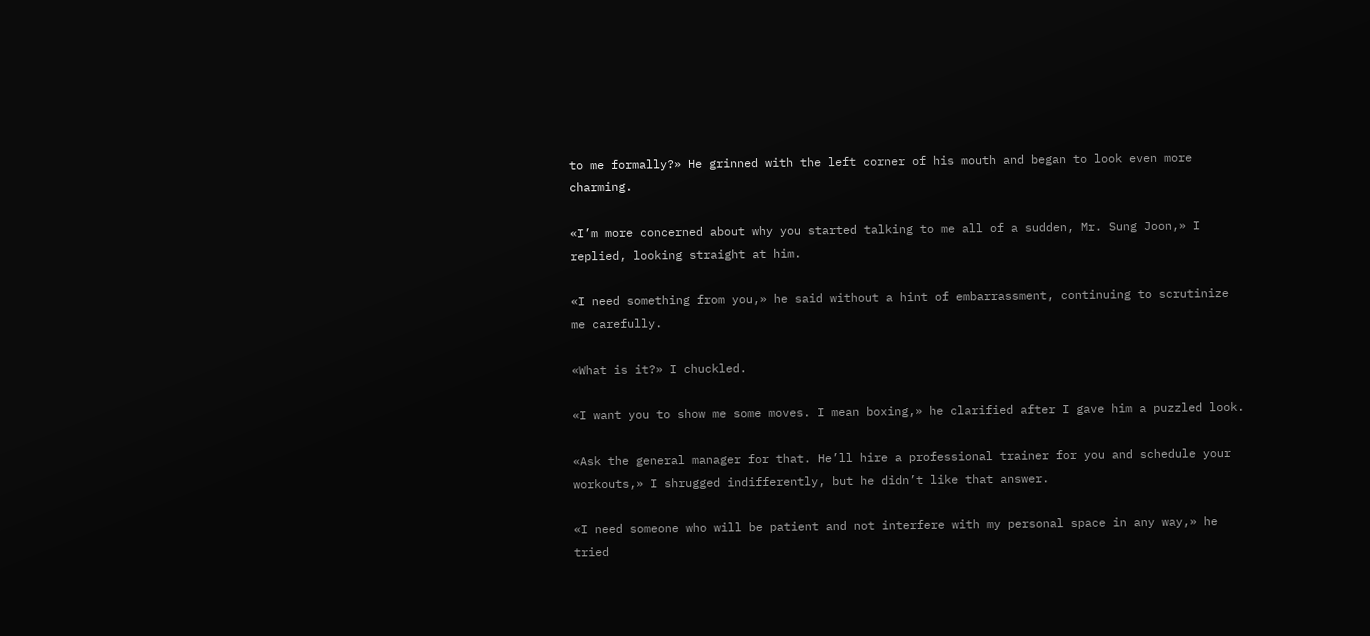to me formally?» He grinned with the left corner of his mouth and began to look even more charming.

«I’m more concerned about why you started talking to me all of a sudden, Mr. Sung Joon,» I replied, looking straight at him.

«I need something from you,» he said without a hint of embarrassment, continuing to scrutinize me carefully.

«What is it?» I chuckled.

«I want you to show me some moves. I mean boxing,» he clarified after I gave him a puzzled look.

«Ask the general manager for that. He’ll hire a professional trainer for you and schedule your workouts,» I shrugged indifferently, but he didn’t like that answer.

«I need someone who will be patient and not interfere with my personal space in any way,» he tried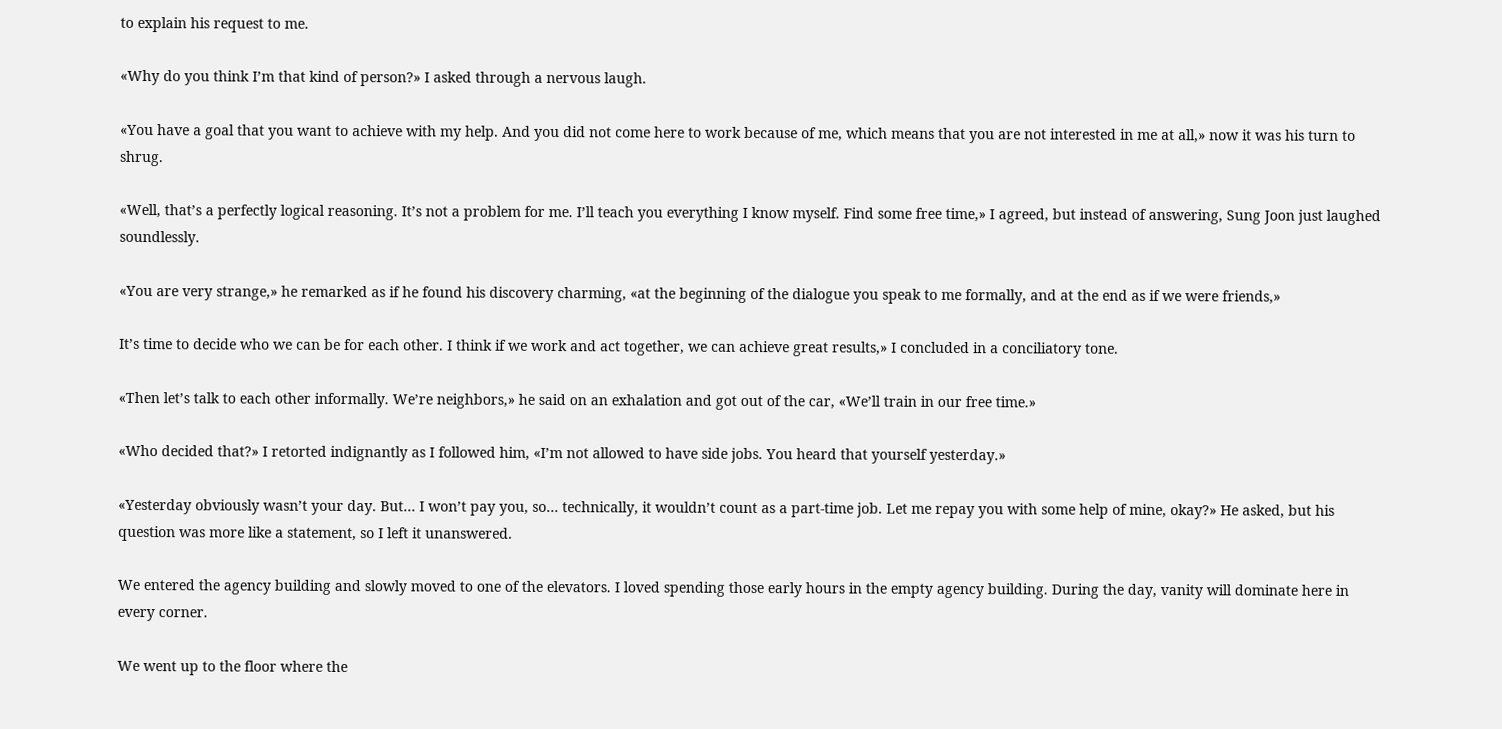to explain his request to me.

«Why do you think I’m that kind of person?» I asked through a nervous laugh.

«You have a goal that you want to achieve with my help. And you did not come here to work because of me, which means that you are not interested in me at all,» now it was his turn to shrug.

«Well, that’s a perfectly logical reasoning. It’s not a problem for me. I’ll teach you everything I know myself. Find some free time,» I agreed, but instead of answering, Sung Joon just laughed soundlessly.

«You are very strange,» he remarked as if he found his discovery charming, «at the beginning of the dialogue you speak to me formally, and at the end as if we were friends,»

It’s time to decide who we can be for each other. I think if we work and act together, we can achieve great results,» I concluded in a conciliatory tone.

«Then let’s talk to each other informally. We’re neighbors,» he said on an exhalation and got out of the car, «We’ll train in our free time.»

«Who decided that?» I retorted indignantly as I followed him, «I’m not allowed to have side jobs. You heard that yourself yesterday.»

«Yesterday obviously wasn’t your day. But… I won’t pay you, so… technically, it wouldn’t count as a part-time job. Let me repay you with some help of mine, okay?» He asked, but his question was more like a statement, so I left it unanswered.

We entered the agency building and slowly moved to one of the elevators. I loved spending those early hours in the empty agency building. During the day, vanity will dominate here in every corner.

We went up to the floor where the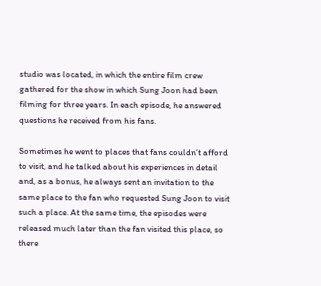studio was located, in which the entire film crew gathered for the show in which Sung Joon had been filming for three years. In each episode, he answered questions he received from his fans.

Sometimes he went to places that fans couldn’t afford to visit, and he talked about his experiences in detail and, as a bonus, he always sent an invitation to the same place to the fan who requested Sung Joon to visit such a place. At the same time, the episodes were released much later than the fan visited this place, so there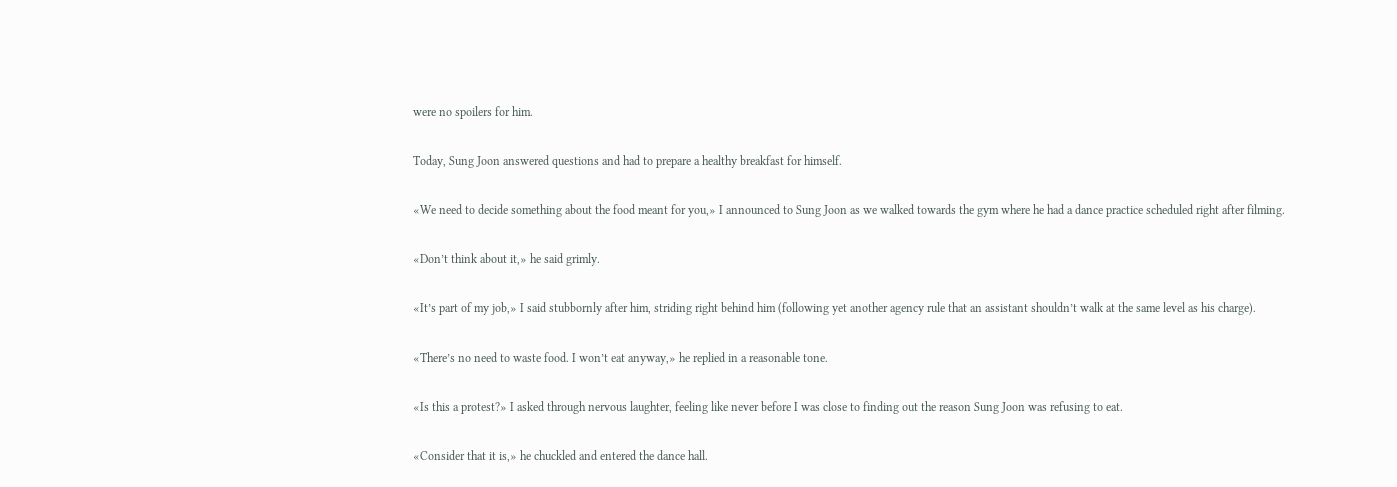were no spoilers for him.

Today, Sung Joon answered questions and had to prepare a healthy breakfast for himself.

«We need to decide something about the food meant for you,» I announced to Sung Joon as we walked towards the gym where he had a dance practice scheduled right after filming.

«Don’t think about it,» he said grimly.

«It’s part of my job,» I said stubbornly after him, striding right behind him (following yet another agency rule that an assistant shouldn’t walk at the same level as his charge).

«There’s no need to waste food. I won’t eat anyway,» he replied in a reasonable tone.

«Is this a protest?» I asked through nervous laughter, feeling like never before I was close to finding out the reason Sung Joon was refusing to eat.

«Consider that it is,» he chuckled and entered the dance hall.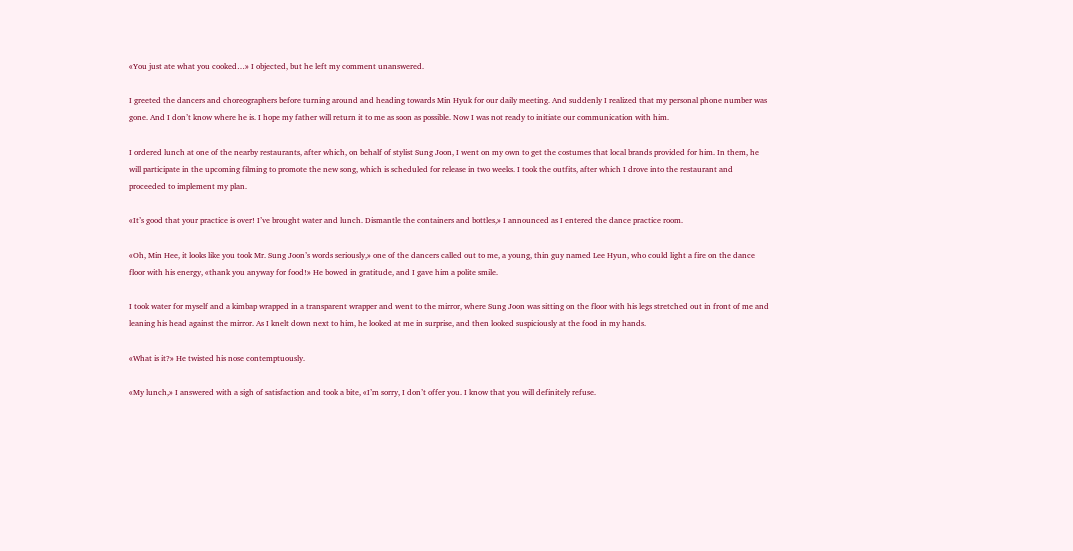«You just ate what you cooked…» I objected, but he left my comment unanswered.

I greeted the dancers and choreographers before turning around and heading towards Min Hyuk for our daily meeting. And suddenly I realized that my personal phone number was gone. And I don’t know where he is. I hope my father will return it to me as soon as possible. Now I was not ready to initiate our communication with him.

I ordered lunch at one of the nearby restaurants, after which, on behalf of stylist Sung Joon, I went on my own to get the costumes that local brands provided for him. In them, he will participate in the upcoming filming to promote the new song, which is scheduled for release in two weeks. I took the outfits, after which I drove into the restaurant and proceeded to implement my plan.

«It’s good that your practice is over! I’ve brought water and lunch. Dismantle the containers and bottles,» I announced as I entered the dance practice room.

«Oh, Min Hee, it looks like you took Mr. Sung Joon’s words seriously,» one of the dancers called out to me, a young, thin guy named Lee Hyun, who could light a fire on the dance floor with his energy, «thank you anyway for food!» He bowed in gratitude, and I gave him a polite smile.

I took water for myself and a kimbap wrapped in a transparent wrapper and went to the mirror, where Sung Joon was sitting on the floor with his legs stretched out in front of me and leaning his head against the mirror. As I knelt down next to him, he looked at me in surprise, and then looked suspiciously at the food in my hands.

«What is it?» He twisted his nose contemptuously.

«My lunch,» I answered with a sigh of satisfaction and took a bite, «I’m sorry, I don’t offer you. I know that you will definitely refuse.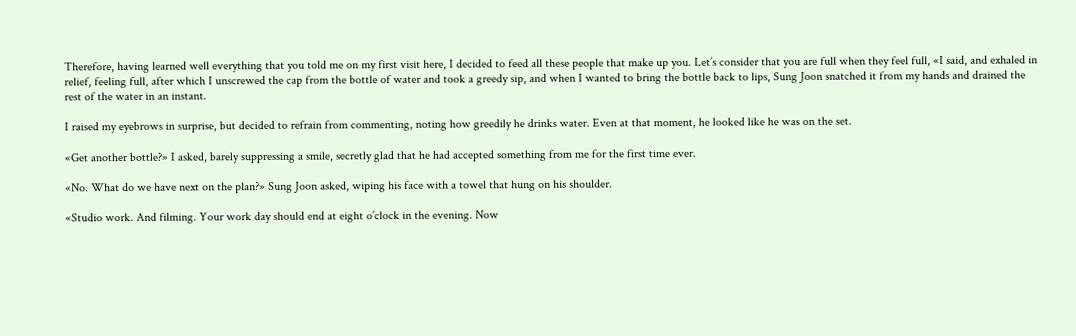Therefore, having learned well everything that you told me on my first visit here, I decided to feed all these people that make up you. Let’s consider that you are full when they feel full, «I said, and exhaled in relief, feeling full, after which I unscrewed the cap from the bottle of water and took a greedy sip, and when I wanted to bring the bottle back to lips, Sung Joon snatched it from my hands and drained the rest of the water in an instant.

I raised my eyebrows in surprise, but decided to refrain from commenting, noting how greedily he drinks water. Even at that moment, he looked like he was on the set.

«Get another bottle?» I asked, barely suppressing a smile, secretly glad that he had accepted something from me for the first time ever.

«No. What do we have next on the plan?» Sung Joon asked, wiping his face with a towel that hung on his shoulder.

«Studio work. And filming. Your work day should end at eight o’clock in the evening. Now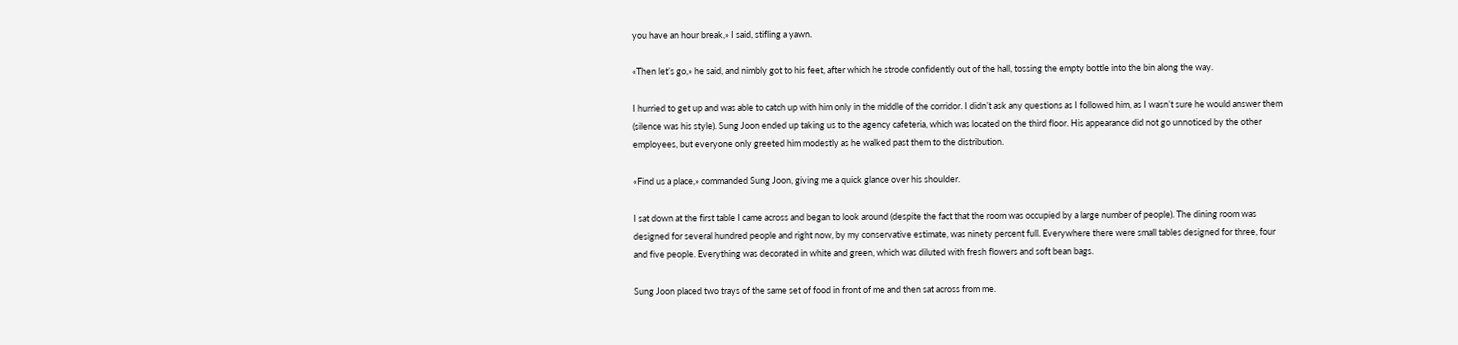you have an hour break,» I said, stifling a yawn.

«Then let’s go,» he said, and nimbly got to his feet, after which he strode confidently out of the hall, tossing the empty bottle into the bin along the way.

I hurried to get up and was able to catch up with him only in the middle of the corridor. I didn’t ask any questions as I followed him, as I wasn’t sure he would answer them (silence was his style). Sung Joon ended up taking us to the agency cafeteria, which was located on the third floor. His appearance did not go unnoticed by the other employees, but everyone only greeted him modestly as he walked past them to the distribution.

«Find us a place,» commanded Sung Joon, giving me a quick glance over his shoulder.

I sat down at the first table I came across and began to look around (despite the fact that the room was occupied by a large number of people). The dining room was designed for several hundred people and right now, by my conservative estimate, was ninety percent full. Everywhere there were small tables designed for three, four and five people. Everything was decorated in white and green, which was diluted with fresh flowers and soft bean bags.

Sung Joon placed two trays of the same set of food in front of me and then sat across from me.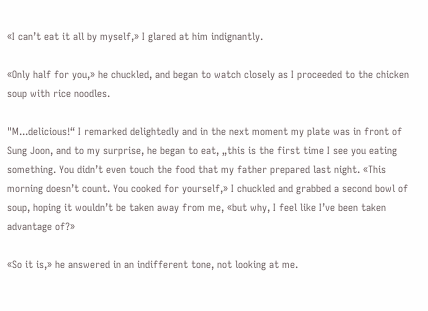«I can’t eat it all by myself,» I glared at him indignantly.

«Only half for you,» he chuckled, and began to watch closely as I proceeded to the chicken soup with rice noodles.

"M...delicious!“ I remarked delightedly and in the next moment my plate was in front of Sung Joon, and to my surprise, he began to eat, „this is the first time I see you eating something. You didn’t even touch the food that my father prepared last night. «This morning doesn’t count. You cooked for yourself,» I chuckled and grabbed a second bowl of soup, hoping it wouldn’t be taken away from me, «but why, I feel like I’ve been taken advantage of?»

«So it is,» he answered in an indifferent tone, not looking at me.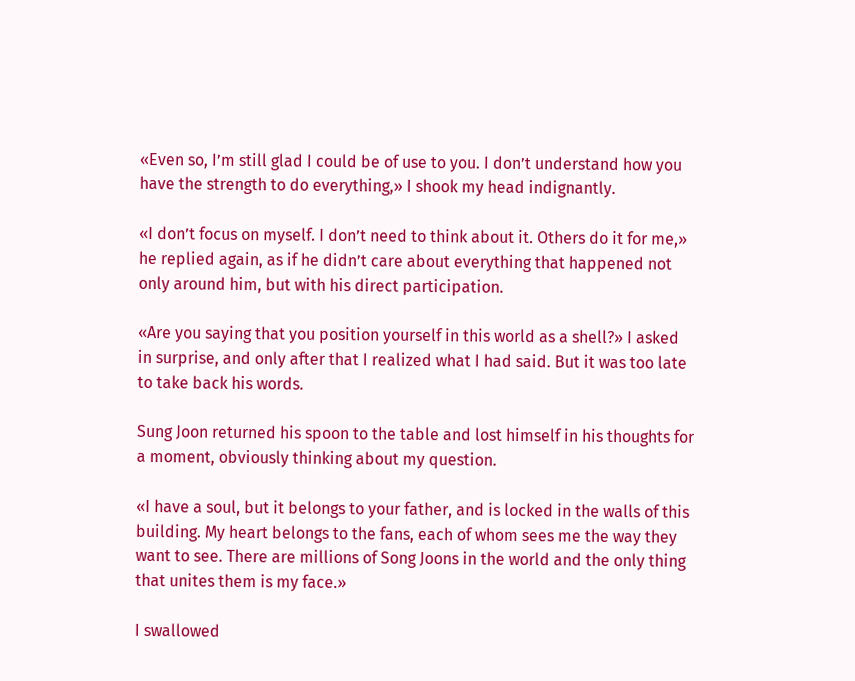«Even so, I’m still glad I could be of use to you. I don’t understand how you have the strength to do everything,» I shook my head indignantly.

«I don’t focus on myself. I don’t need to think about it. Others do it for me,» he replied again, as if he didn’t care about everything that happened not only around him, but with his direct participation.

«Are you saying that you position yourself in this world as a shell?» I asked in surprise, and only after that I realized what I had said. But it was too late to take back his words.

Sung Joon returned his spoon to the table and lost himself in his thoughts for a moment, obviously thinking about my question.

«I have a soul, but it belongs to your father, and is locked in the walls of this building. My heart belongs to the fans, each of whom sees me the way they want to see. There are millions of Song Joons in the world and the only thing that unites them is my face.»

I swallowed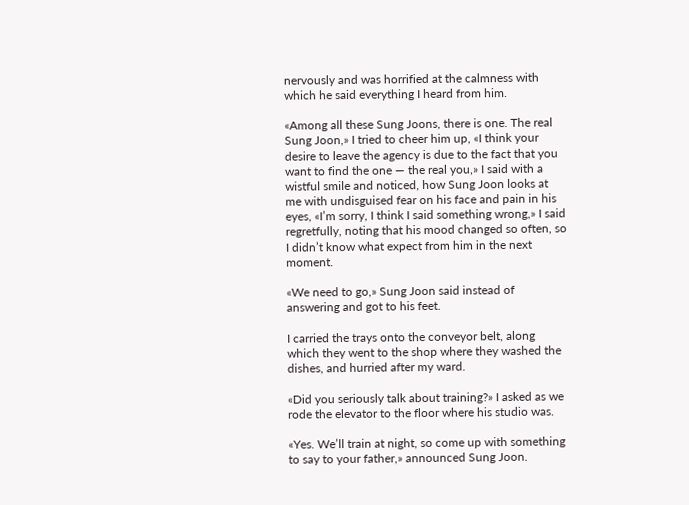nervously and was horrified at the calmness with which he said everything I heard from him.

«Among all these Sung Joons, there is one. The real Sung Joon,» I tried to cheer him up, «I think your desire to leave the agency is due to the fact that you want to find the one — the real you,» I said with a wistful smile and noticed, how Sung Joon looks at me with undisguised fear on his face and pain in his eyes, «I’m sorry, I think I said something wrong,» I said regretfully, noting that his mood changed so often, so I didn’t know what expect from him in the next moment.

«We need to go,» Sung Joon said instead of answering and got to his feet.

I carried the trays onto the conveyor belt, along which they went to the shop where they washed the dishes, and hurried after my ward.

«Did you seriously talk about training?» I asked as we rode the elevator to the floor where his studio was.

«Yes. We’ll train at night, so come up with something to say to your father,» announced Sung Joon.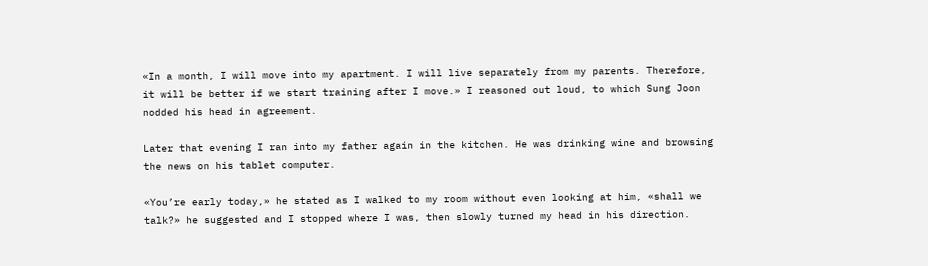«In a month, I will move into my apartment. I will live separately from my parents. Therefore, it will be better if we start training after I move.» I reasoned out loud, to which Sung Joon nodded his head in agreement.

Later that evening I ran into my father again in the kitchen. He was drinking wine and browsing the news on his tablet computer.

«You’re early today,» he stated as I walked to my room without even looking at him, «shall we talk?» he suggested and I stopped where I was, then slowly turned my head in his direction.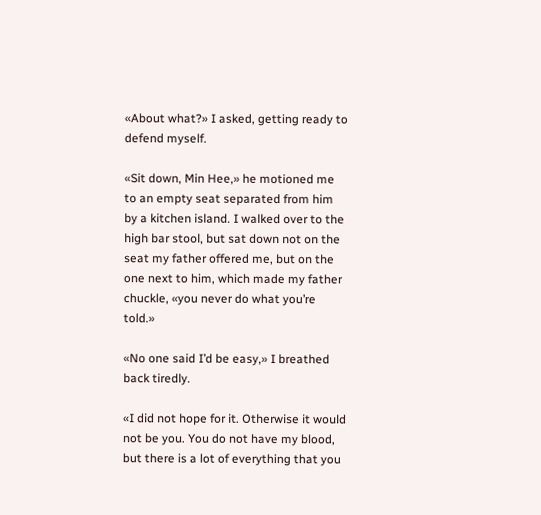«About what?» I asked, getting ready to defend myself.

«Sit down, Min Hee,» he motioned me to an empty seat separated from him by a kitchen island. I walked over to the high bar stool, but sat down not on the seat my father offered me, but on the one next to him, which made my father chuckle, «you never do what you’re told.»

«No one said I’d be easy,» I breathed back tiredly.

«I did not hope for it. Otherwise it would not be you. You do not have my blood, but there is a lot of everything that you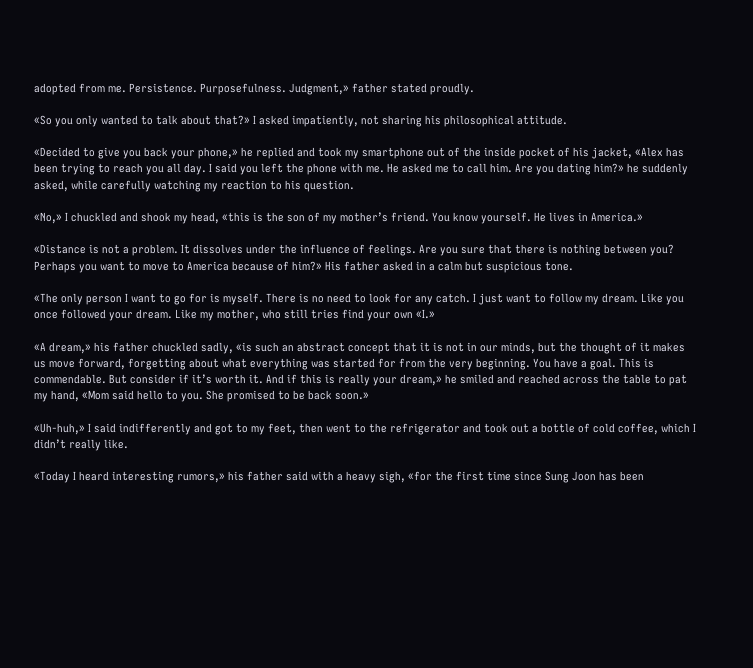adopted from me. Persistence. Purposefulness. Judgment,» father stated proudly.

«So you only wanted to talk about that?» I asked impatiently, not sharing his philosophical attitude.

«Decided to give you back your phone,» he replied and took my smartphone out of the inside pocket of his jacket, «Alex has been trying to reach you all day. I said you left the phone with me. He asked me to call him. Are you dating him?» he suddenly asked, while carefully watching my reaction to his question.

«No,» I chuckled and shook my head, «this is the son of my mother’s friend. You know yourself. He lives in America.»

«Distance is not a problem. It dissolves under the influence of feelings. Are you sure that there is nothing between you? Perhaps you want to move to America because of him?» His father asked in a calm but suspicious tone.

«The only person I want to go for is myself. There is no need to look for any catch. I just want to follow my dream. Like you once followed your dream. Like my mother, who still tries find your own «I.»

«A dream,» his father chuckled sadly, «is such an abstract concept that it is not in our minds, but the thought of it makes us move forward, forgetting about what everything was started for from the very beginning. You have a goal. This is commendable. But consider if it’s worth it. And if this is really your dream,» he smiled and reached across the table to pat my hand, «Mom said hello to you. She promised to be back soon.»

«Uh-huh,» I said indifferently and got to my feet, then went to the refrigerator and took out a bottle of cold coffee, which I didn’t really like.

«Today I heard interesting rumors,» his father said with a heavy sigh, «for the first time since Sung Joon has been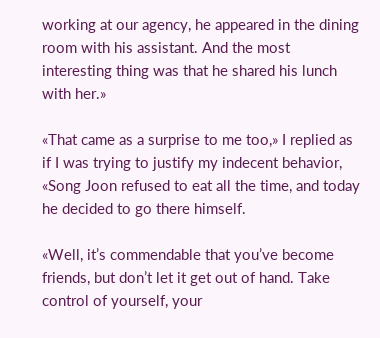working at our agency, he appeared in the dining room with his assistant. And the most interesting thing was that he shared his lunch with her.»

«That came as a surprise to me too,» I replied as if I was trying to justify my indecent behavior, «Song Joon refused to eat all the time, and today he decided to go there himself.

«Well, it’s commendable that you’ve become friends, but don’t let it get out of hand. Take control of yourself, your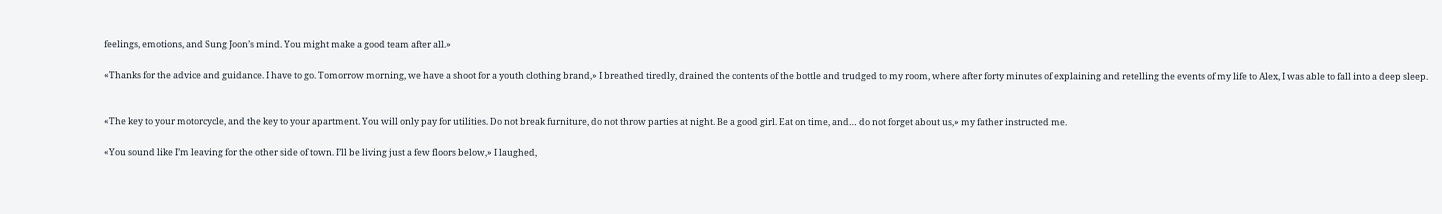feelings, emotions, and Sung Joon’s mind. You might make a good team after all.»

«Thanks for the advice and guidance. I have to go. Tomorrow morning, we have a shoot for a youth clothing brand,» I breathed tiredly, drained the contents of the bottle and trudged to my room, where after forty minutes of explaining and retelling the events of my life to Alex, I was able to fall into a deep sleep.


«The key to your motorcycle, and the key to your apartment. You will only pay for utilities. Do not break furniture, do not throw parties at night. Be a good girl. Eat on time, and… do not forget about us,» my father instructed me.

«You sound like I’m leaving for the other side of town. I’ll be living just a few floors below,» I laughed,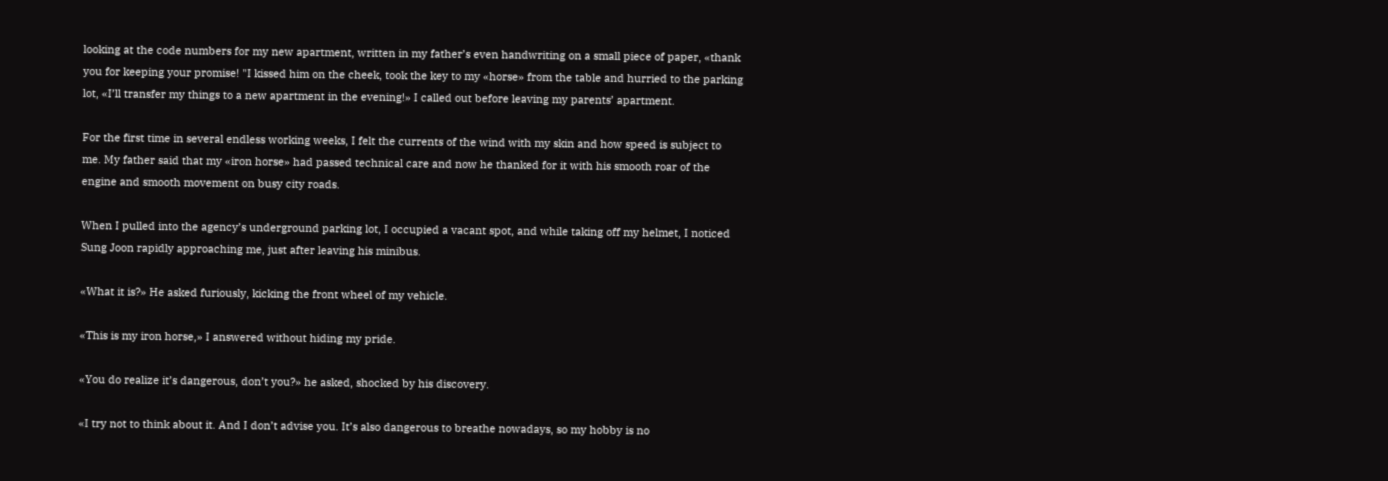looking at the code numbers for my new apartment, written in my father’s even handwriting on a small piece of paper, «thank you for keeping your promise! "I kissed him on the cheek, took the key to my «horse» from the table and hurried to the parking lot, «I’ll transfer my things to a new apartment in the evening!» I called out before leaving my parents’ apartment.

For the first time in several endless working weeks, I felt the currents of the wind with my skin and how speed is subject to me. My father said that my «iron horse» had passed technical care and now he thanked for it with his smooth roar of the engine and smooth movement on busy city roads.

When I pulled into the agency’s underground parking lot, I occupied a vacant spot, and while taking off my helmet, I noticed Sung Joon rapidly approaching me, just after leaving his minibus.

«What it is?» He asked furiously, kicking the front wheel of my vehicle.

«This is my iron horse,» I answered without hiding my pride.

«You do realize it’s dangerous, don’t you?» he asked, shocked by his discovery.

«I try not to think about it. And I don’t advise you. It’s also dangerous to breathe nowadays, so my hobby is no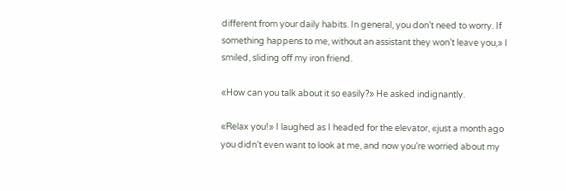different from your daily habits. In general, you don’t need to worry. If something happens to me, without an assistant they won’t leave you,» I smiled, sliding off my iron friend.

«How can you talk about it so easily?» He asked indignantly.

«Relax you!» I laughed as I headed for the elevator, «just a month ago you didn’t even want to look at me, and now you’re worried about my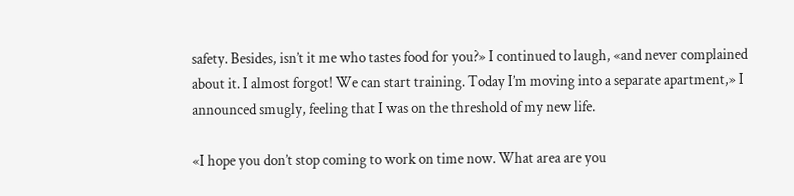safety. Besides, isn’t it me who tastes food for you?» I continued to laugh, «and never complained about it. I almost forgot! We can start training. Today I’m moving into a separate apartment,» I announced smugly, feeling that I was on the threshold of my new life.

«I hope you don’t stop coming to work on time now. What area are you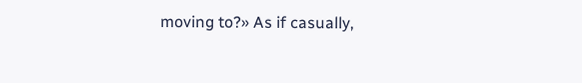moving to?» As if casually,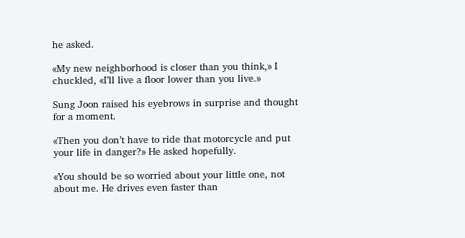he asked.

«My new neighborhood is closer than you think,» I chuckled, «I’ll live a floor lower than you live.»

Sung Joon raised his eyebrows in surprise and thought for a moment.

«Then you don’t have to ride that motorcycle and put your life in danger?» He asked hopefully.

«You should be so worried about your little one, not about me. He drives even faster than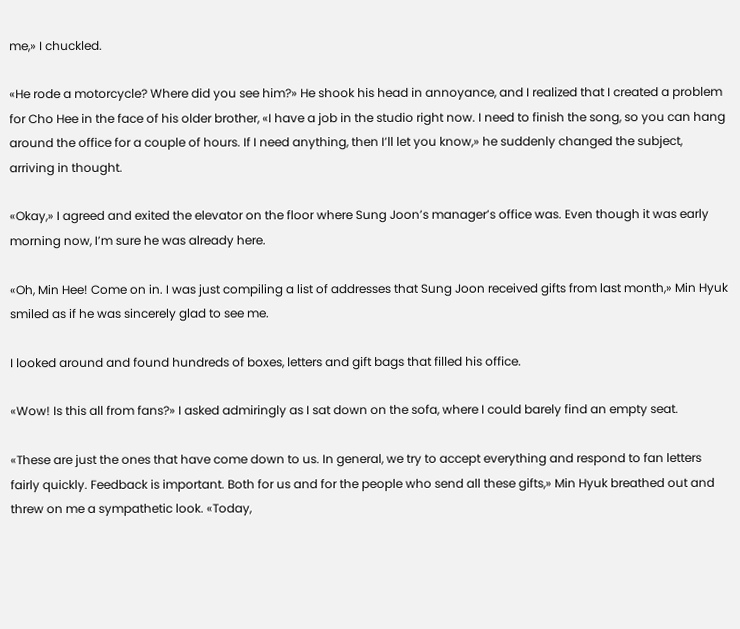me,» I chuckled.

«He rode a motorcycle? Where did you see him?» He shook his head in annoyance, and I realized that I created a problem for Cho Hee in the face of his older brother, «I have a job in the studio right now. I need to finish the song, so you can hang around the office for a couple of hours. If I need anything, then I’ll let you know,» he suddenly changed the subject, arriving in thought.

«Okay,» I agreed and exited the elevator on the floor where Sung Joon’s manager’s office was. Even though it was early morning now, I’m sure he was already here.

«Oh, Min Hee! Come on in. I was just compiling a list of addresses that Sung Joon received gifts from last month,» Min Hyuk smiled as if he was sincerely glad to see me.

I looked around and found hundreds of boxes, letters and gift bags that filled his office.

«Wow! Is this all from fans?» I asked admiringly as I sat down on the sofa, where I could barely find an empty seat.

«These are just the ones that have come down to us. In general, we try to accept everything and respond to fan letters fairly quickly. Feedback is important. Both for us and for the people who send all these gifts,» Min Hyuk breathed out and threw on me a sympathetic look. «Today,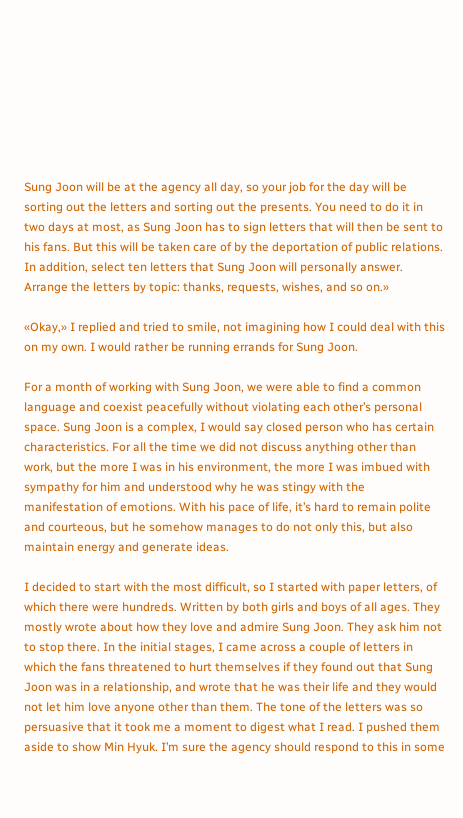Sung Joon will be at the agency all day, so your job for the day will be sorting out the letters and sorting out the presents. You need to do it in two days at most, as Sung Joon has to sign letters that will then be sent to his fans. But this will be taken care of by the deportation of public relations. In addition, select ten letters that Sung Joon will personally answer. Arrange the letters by topic: thanks, requests, wishes, and so on.»

«Okay,» I replied and tried to smile, not imagining how I could deal with this on my own. I would rather be running errands for Sung Joon.

For a month of working with Sung Joon, we were able to find a common language and coexist peacefully without violating each other’s personal space. Sung Joon is a complex, I would say closed person who has certain characteristics. For all the time we did not discuss anything other than work, but the more I was in his environment, the more I was imbued with sympathy for him and understood why he was stingy with the manifestation of emotions. With his pace of life, it’s hard to remain polite and courteous, but he somehow manages to do not only this, but also maintain energy and generate ideas.

I decided to start with the most difficult, so I started with paper letters, of which there were hundreds. Written by both girls and boys of all ages. They mostly wrote about how they love and admire Sung Joon. They ask him not to stop there. In the initial stages, I came across a couple of letters in which the fans threatened to hurt themselves if they found out that Sung Joon was in a relationship, and wrote that he was their life and they would not let him love anyone other than them. The tone of the letters was so persuasive that it took me a moment to digest what I read. I pushed them aside to show Min Hyuk. I’m sure the agency should respond to this in some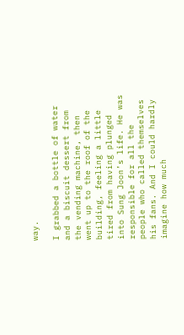way.

I grabbed a bottle of water and a biscuit dessert from the vending machine, then went up to the roof of the building, feeling a little tired from having plunged into Sung Joon’s life. He was responsible for all the people who called themselves his fans. And I could hardly imagine how much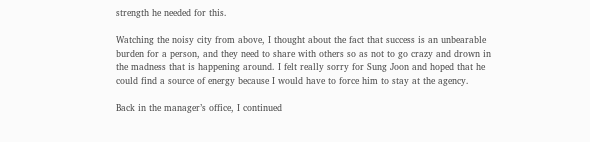strength he needed for this.

Watching the noisy city from above, I thought about the fact that success is an unbearable burden for a person, and they need to share with others so as not to go crazy and drown in the madness that is happening around. I felt really sorry for Sung Joon and hoped that he could find a source of energy because I would have to force him to stay at the agency.

Back in the manager’s office, I continued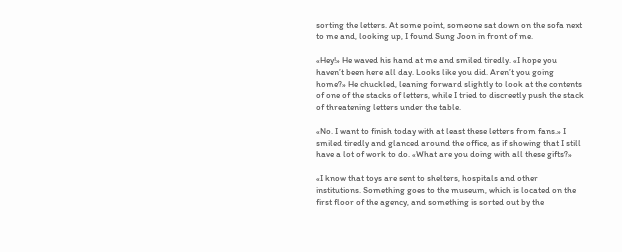sorting the letters. At some point, someone sat down on the sofa next to me and, looking up, I found Sung Joon in front of me.

«Hey!» He waved his hand at me and smiled tiredly. «I hope you haven’t been here all day. Looks like you did. Aren’t you going home?» He chuckled, leaning forward slightly to look at the contents of one of the stacks of letters, while I tried to discreetly push the stack of threatening letters under the table.

«No. I want to finish today with at least these letters from fans.» I smiled tiredly and glanced around the office, as if showing that I still have a lot of work to do. «What are you doing with all these gifts?»

«I know that toys are sent to shelters, hospitals and other institutions. Something goes to the museum, which is located on the first floor of the agency, and something is sorted out by the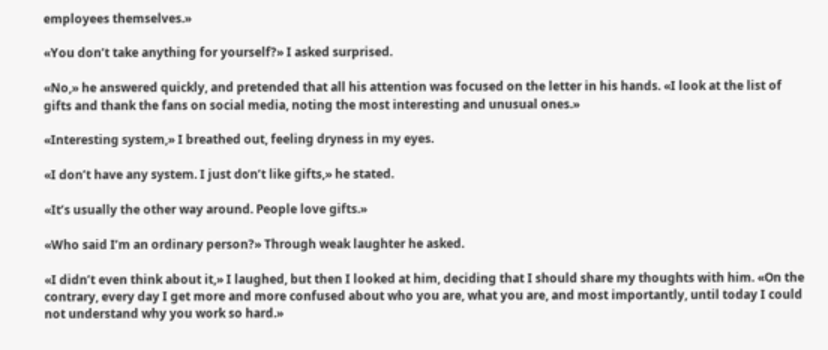employees themselves.»

«You don’t take anything for yourself?» I asked surprised.

«No,» he answered quickly, and pretended that all his attention was focused on the letter in his hands. «I look at the list of gifts and thank the fans on social media, noting the most interesting and unusual ones.»

«Interesting system,» I breathed out, feeling dryness in my eyes.

«I don’t have any system. I just don’t like gifts,» he stated.

«It’s usually the other way around. People love gifts.»

«Who said I’m an ordinary person?» Through weak laughter he asked.

«I didn’t even think about it,» I laughed, but then I looked at him, deciding that I should share my thoughts with him. «On the contrary, every day I get more and more confused about who you are, what you are, and most importantly, until today I could not understand why you work so hard.»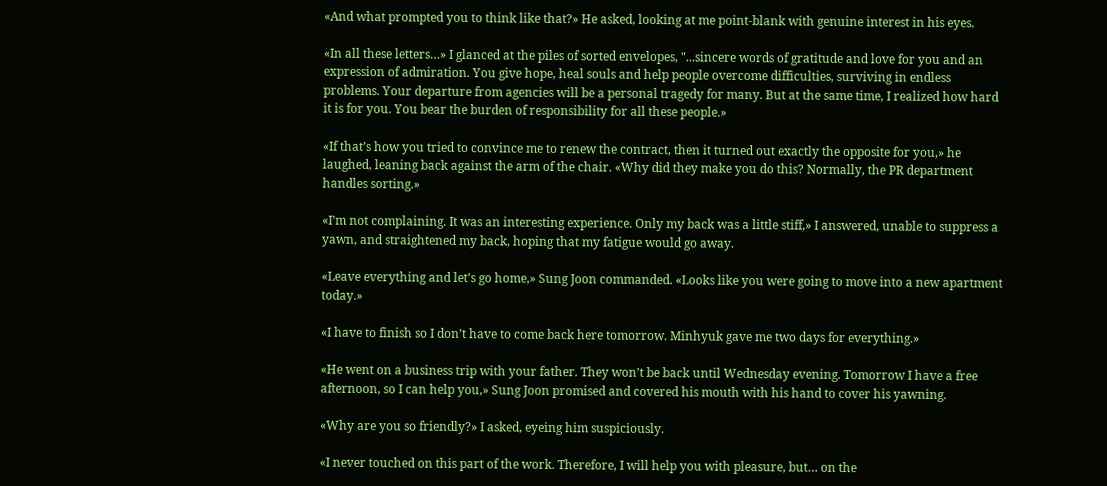«And what prompted you to think like that?» He asked, looking at me point-blank with genuine interest in his eyes.

«In all these letters…» I glanced at the piles of sorted envelopes, "...sincere words of gratitude and love for you and an expression of admiration. You give hope, heal souls and help people overcome difficulties, surviving in endless problems. Your departure from agencies will be a personal tragedy for many. But at the same time, I realized how hard it is for you. You bear the burden of responsibility for all these people.»

«If that’s how you tried to convince me to renew the contract, then it turned out exactly the opposite for you,» he laughed, leaning back against the arm of the chair. «Why did they make you do this? Normally, the PR department handles sorting.»

«I’m not complaining. It was an interesting experience. Only my back was a little stiff,» I answered, unable to suppress a yawn, and straightened my back, hoping that my fatigue would go away.

«Leave everything and let’s go home,» Sung Joon commanded. «Looks like you were going to move into a new apartment today.»

«I have to finish so I don’t have to come back here tomorrow. Minhyuk gave me two days for everything.»

«He went on a business trip with your father. They won’t be back until Wednesday evening. Tomorrow I have a free afternoon, so I can help you,» Sung Joon promised and covered his mouth with his hand to cover his yawning.

«Why are you so friendly?» I asked, eyeing him suspiciously.

«I never touched on this part of the work. Therefore, I will help you with pleasure, but… on the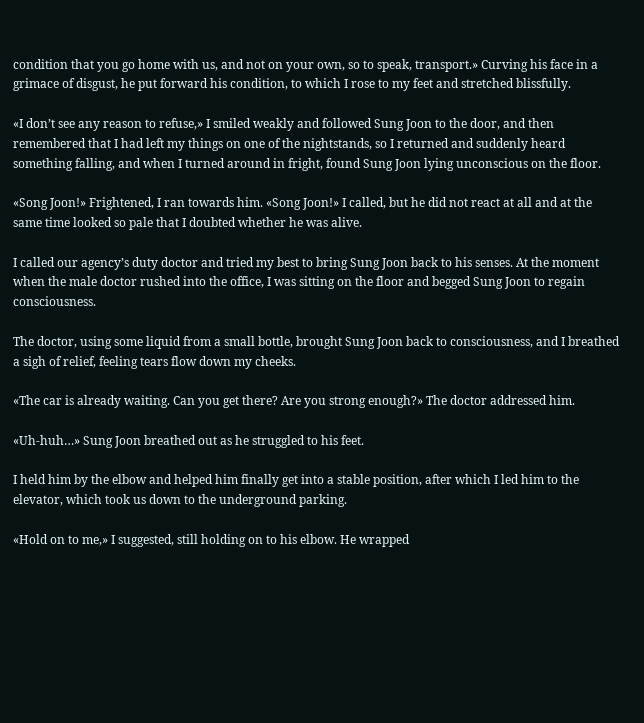condition that you go home with us, and not on your own, so to speak, transport.» Curving his face in a grimace of disgust, he put forward his condition, to which I rose to my feet and stretched blissfully.

«I don’t see any reason to refuse,» I smiled weakly and followed Sung Joon to the door, and then remembered that I had left my things on one of the nightstands, so I returned and suddenly heard something falling, and when I turned around in fright, found Sung Joon lying unconscious on the floor.

«Song Joon!» Frightened, I ran towards him. «Song Joon!» I called, but he did not react at all and at the same time looked so pale that I doubted whether he was alive.

I called our agency’s duty doctor and tried my best to bring Sung Joon back to his senses. At the moment when the male doctor rushed into the office, I was sitting on the floor and begged Sung Joon to regain consciousness.

The doctor, using some liquid from a small bottle, brought Sung Joon back to consciousness, and I breathed a sigh of relief, feeling tears flow down my cheeks.

«The car is already waiting. Can you get there? Are you strong enough?» The doctor addressed him.

«Uh-huh…» Sung Joon breathed out as he struggled to his feet.

I held him by the elbow and helped him finally get into a stable position, after which I led him to the elevator, which took us down to the underground parking.

«Hold on to me,» I suggested, still holding on to his elbow. He wrapped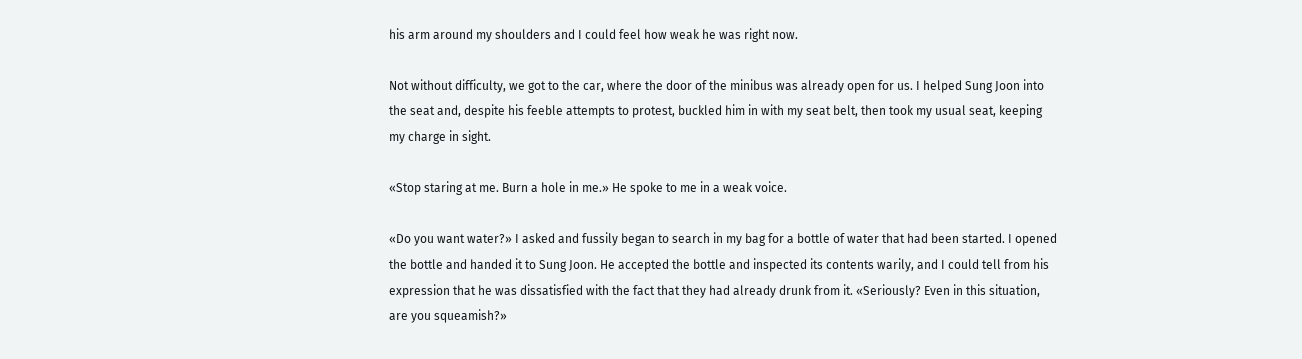his arm around my shoulders and I could feel how weak he was right now.

Not without difficulty, we got to the car, where the door of the minibus was already open for us. I helped Sung Joon into the seat and, despite his feeble attempts to protest, buckled him in with my seat belt, then took my usual seat, keeping my charge in sight.

«Stop staring at me. Burn a hole in me.» He spoke to me in a weak voice.

«Do you want water?» I asked and fussily began to search in my bag for a bottle of water that had been started. I opened the bottle and handed it to Sung Joon. He accepted the bottle and inspected its contents warily, and I could tell from his expression that he was dissatisfied with the fact that they had already drunk from it. «Seriously? Even in this situation, are you squeamish?»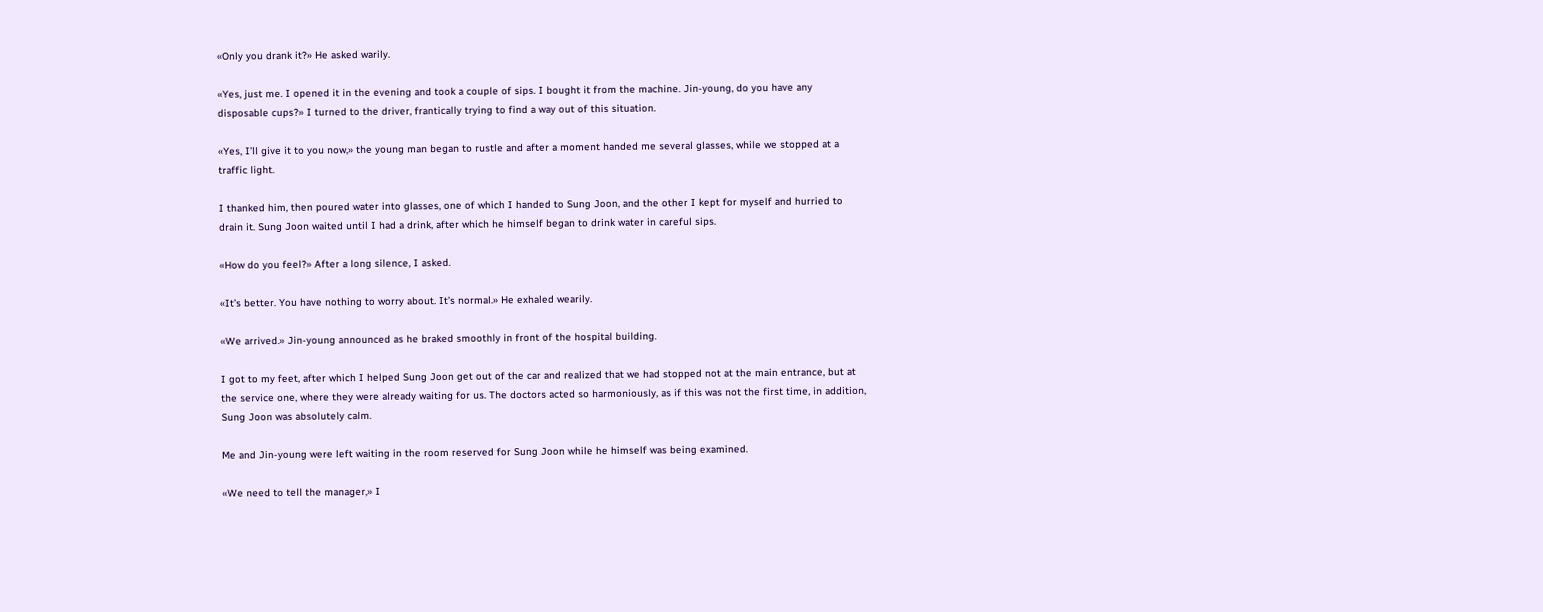«Only you drank it?» He asked warily.

«Yes, just me. I opened it in the evening and took a couple of sips. I bought it from the machine. Jin-young, do you have any disposable cups?» I turned to the driver, frantically trying to find a way out of this situation.

«Yes, I’ll give it to you now,» the young man began to rustle and after a moment handed me several glasses, while we stopped at a traffic light.

I thanked him, then poured water into glasses, one of which I handed to Sung Joon, and the other I kept for myself and hurried to drain it. Sung Joon waited until I had a drink, after which he himself began to drink water in careful sips.

«How do you feel?» After a long silence, I asked.

«It’s better. You have nothing to worry about. It’s normal.» He exhaled wearily.

«We arrived.» Jin-young announced as he braked smoothly in front of the hospital building.

I got to my feet, after which I helped Sung Joon get out of the car and realized that we had stopped not at the main entrance, but at the service one, where they were already waiting for us. The doctors acted so harmoniously, as if this was not the first time, in addition, Sung Joon was absolutely calm.

Me and Jin-young were left waiting in the room reserved for Sung Joon while he himself was being examined.

«We need to tell the manager,» I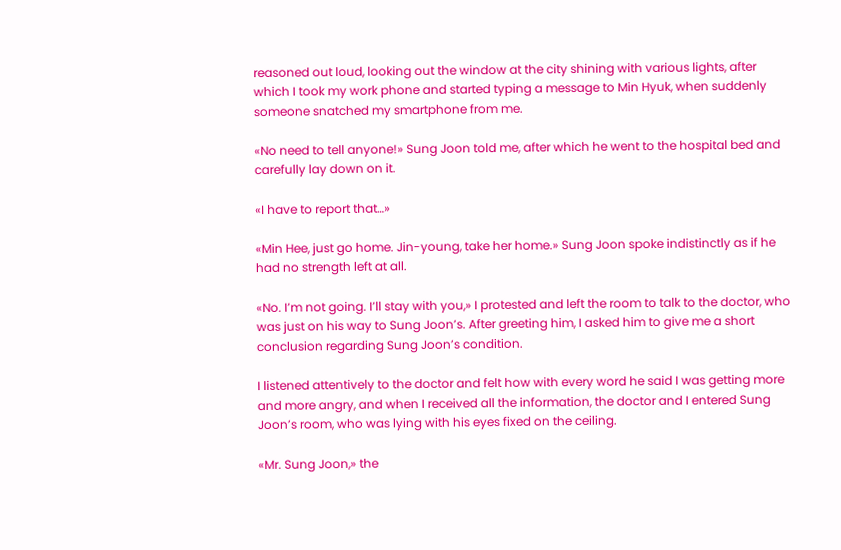reasoned out loud, looking out the window at the city shining with various lights, after which I took my work phone and started typing a message to Min Hyuk, when suddenly someone snatched my smartphone from me.

«No need to tell anyone!» Sung Joon told me, after which he went to the hospital bed and carefully lay down on it.

«I have to report that…»

«Min Hee, just go home. Jin-young, take her home.» Sung Joon spoke indistinctly as if he had no strength left at all.

«No. I’m not going. I’ll stay with you,» I protested and left the room to talk to the doctor, who was just on his way to Sung Joon’s. After greeting him, I asked him to give me a short conclusion regarding Sung Joon’s condition.

I listened attentively to the doctor and felt how with every word he said I was getting more and more angry, and when I received all the information, the doctor and I entered Sung Joon’s room, who was lying with his eyes fixed on the ceiling.

«Mr. Sung Joon,» the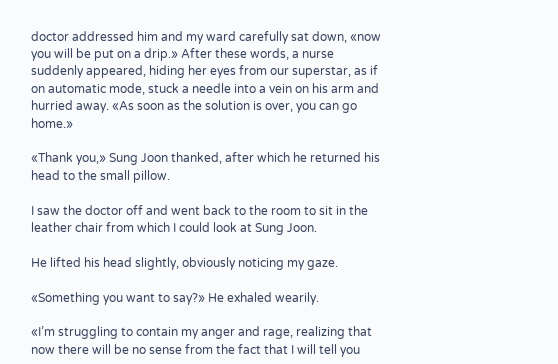doctor addressed him and my ward carefully sat down, «now you will be put on a drip.» After these words, a nurse suddenly appeared, hiding her eyes from our superstar, as if on automatic mode, stuck a needle into a vein on his arm and hurried away. «As soon as the solution is over, you can go home.»

«Thank you,» Sung Joon thanked, after which he returned his head to the small pillow.

I saw the doctor off and went back to the room to sit in the leather chair from which I could look at Sung Joon.

He lifted his head slightly, obviously noticing my gaze.

«Something you want to say?» He exhaled wearily.

«I’m struggling to contain my anger and rage, realizing that now there will be no sense from the fact that I will tell you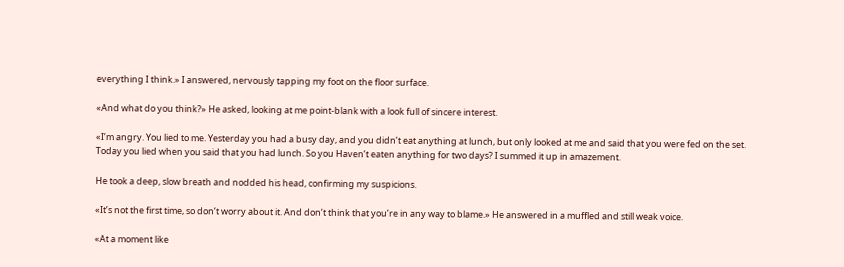everything I think.» I answered, nervously tapping my foot on the floor surface.

«And what do you think?» He asked, looking at me point-blank with a look full of sincere interest.

«I’m angry. You lied to me. Yesterday you had a busy day, and you didn’t eat anything at lunch, but only looked at me and said that you were fed on the set. Today you lied when you said that you had lunch. So you Haven’t eaten anything for two days? I summed it up in amazement.

He took a deep, slow breath and nodded his head, confirming my suspicions.

«It’s not the first time, so don’t worry about it. And don’t think that you’re in any way to blame.» He answered in a muffled and still weak voice.

«At a moment like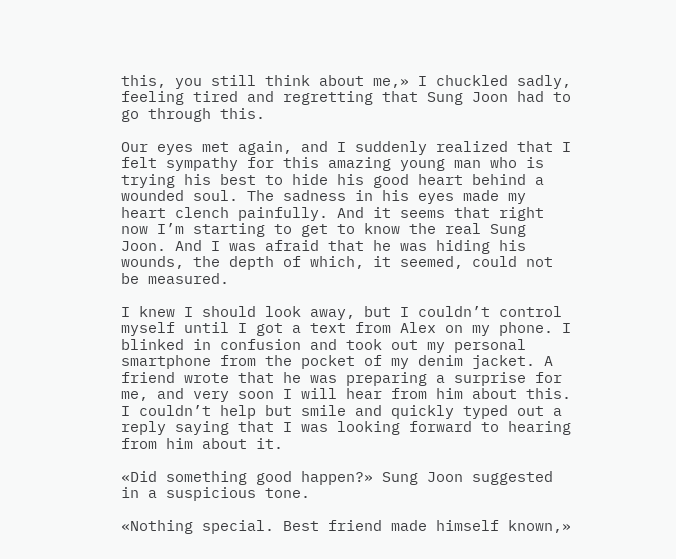this, you still think about me,» I chuckled sadly, feeling tired and regretting that Sung Joon had to go through this.

Our eyes met again, and I suddenly realized that I felt sympathy for this amazing young man who is trying his best to hide his good heart behind a wounded soul. The sadness in his eyes made my heart clench painfully. And it seems that right now I’m starting to get to know the real Sung Joon. And I was afraid that he was hiding his wounds, the depth of which, it seemed, could not be measured.

I knew I should look away, but I couldn’t control myself until I got a text from Alex on my phone. I blinked in confusion and took out my personal smartphone from the pocket of my denim jacket. A friend wrote that he was preparing a surprise for me, and very soon I will hear from him about this. I couldn’t help but smile and quickly typed out a reply saying that I was looking forward to hearing from him about it.

«Did something good happen?» Sung Joon suggested in a suspicious tone.

«Nothing special. Best friend made himself known,»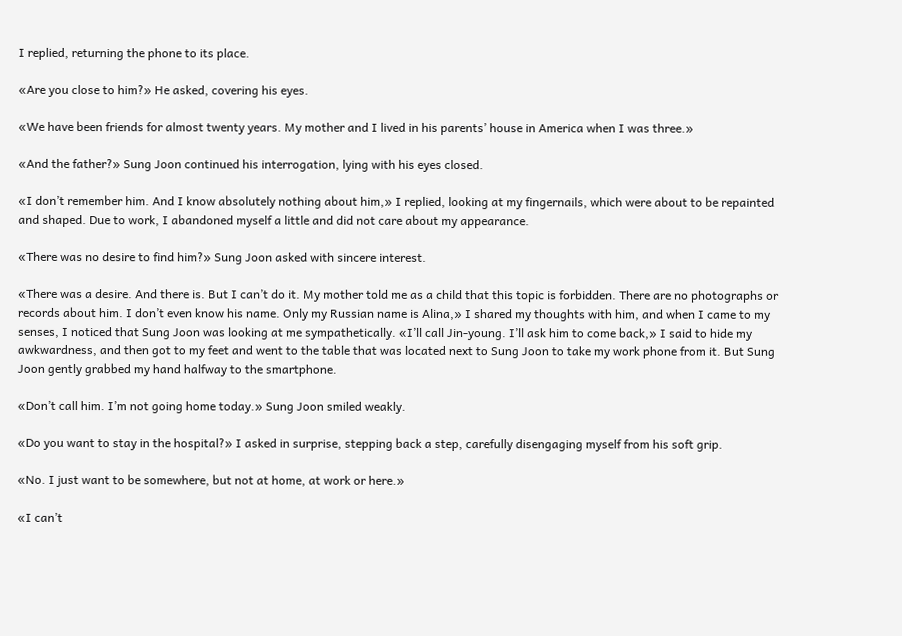I replied, returning the phone to its place.

«Are you close to him?» He asked, covering his eyes.

«We have been friends for almost twenty years. My mother and I lived in his parents’ house in America when I was three.»

«And the father?» Sung Joon continued his interrogation, lying with his eyes closed.

«I don’t remember him. And I know absolutely nothing about him,» I replied, looking at my fingernails, which were about to be repainted and shaped. Due to work, I abandoned myself a little and did not care about my appearance.

«There was no desire to find him?» Sung Joon asked with sincere interest.

«There was a desire. And there is. But I can’t do it. My mother told me as a child that this topic is forbidden. There are no photographs or records about him. I don’t even know his name. Only my Russian name is Alina,» I shared my thoughts with him, and when I came to my senses, I noticed that Sung Joon was looking at me sympathetically. «I’ll call Jin-young. I’ll ask him to come back,» I said to hide my awkwardness, and then got to my feet and went to the table that was located next to Sung Joon to take my work phone from it. But Sung Joon gently grabbed my hand halfway to the smartphone.

«Don’t call him. I’m not going home today.» Sung Joon smiled weakly.

«Do you want to stay in the hospital?» I asked in surprise, stepping back a step, carefully disengaging myself from his soft grip.

«No. I just want to be somewhere, but not at home, at work or here.»

«I can’t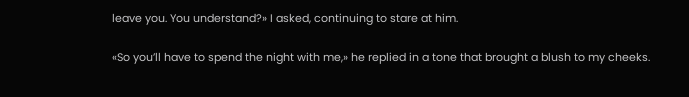leave you. You understand?» I asked, continuing to stare at him.

«So you’ll have to spend the night with me,» he replied in a tone that brought a blush to my cheeks.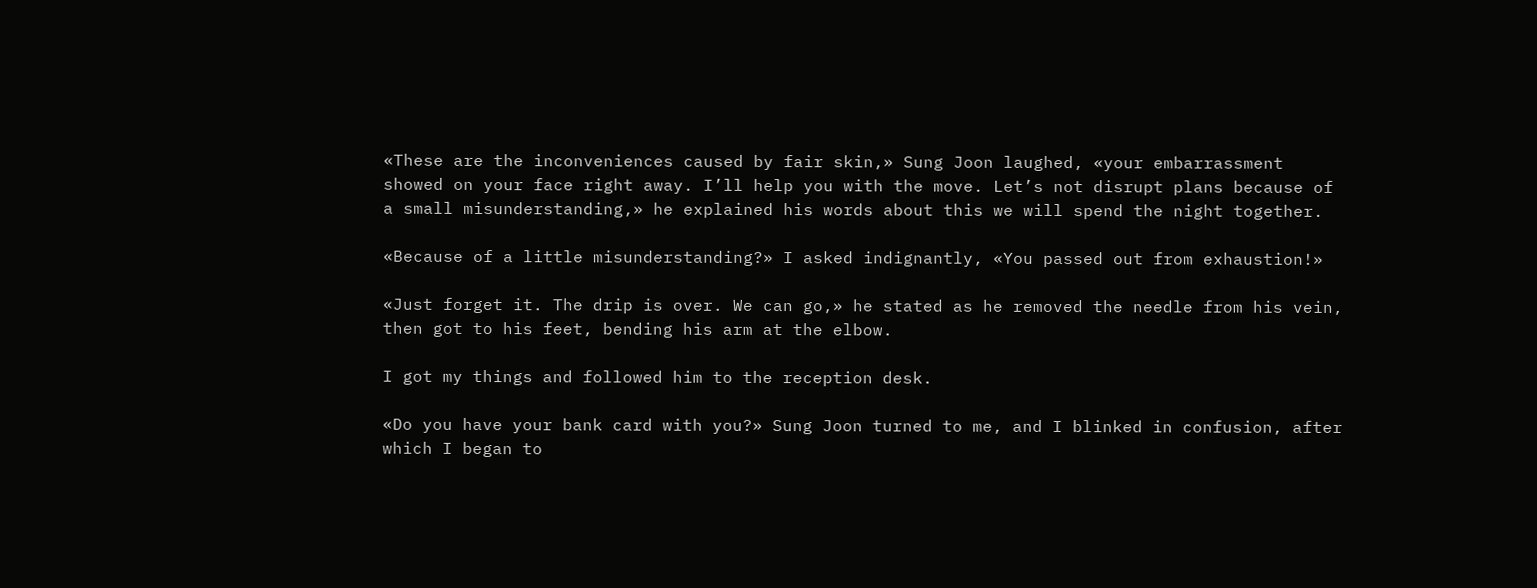«These are the inconveniences caused by fair skin,» Sung Joon laughed, «your embarrassment showed on your face right away. I’ll help you with the move. Let’s not disrupt plans because of a small misunderstanding,» he explained his words about this we will spend the night together.

«Because of a little misunderstanding?» I asked indignantly, «You passed out from exhaustion!»

«Just forget it. The drip is over. We can go,» he stated as he removed the needle from his vein, then got to his feet, bending his arm at the elbow.

I got my things and followed him to the reception desk.

«Do you have your bank card with you?» Sung Joon turned to me, and I blinked in confusion, after which I began to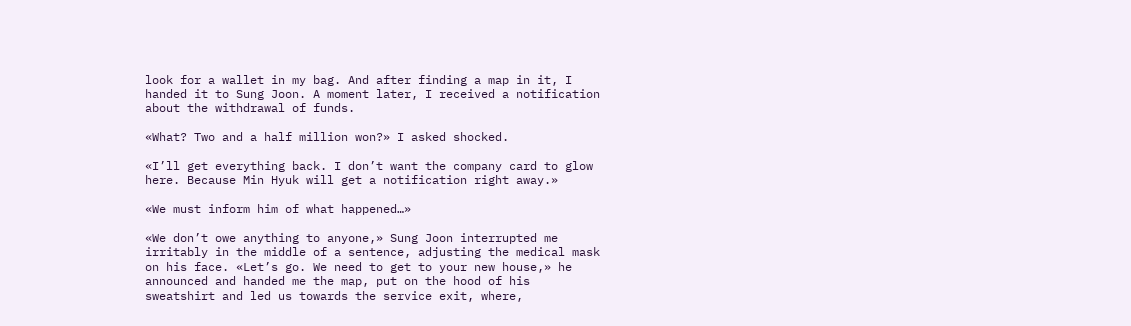look for a wallet in my bag. And after finding a map in it, I handed it to Sung Joon. A moment later, I received a notification about the withdrawal of funds.

«What? Two and a half million won?» I asked shocked.

«I’ll get everything back. I don’t want the company card to glow here. Because Min Hyuk will get a notification right away.»

«We must inform him of what happened…»

«We don’t owe anything to anyone,» Sung Joon interrupted me irritably in the middle of a sentence, adjusting the medical mask on his face. «Let’s go. We need to get to your new house,» he announced and handed me the map, put on the hood of his sweatshirt and led us towards the service exit, where,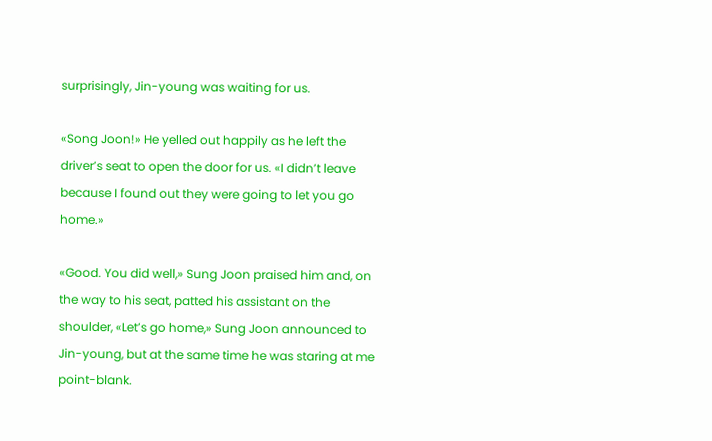surprisingly, Jin-young was waiting for us.

«Song Joon!» He yelled out happily as he left the driver’s seat to open the door for us. «I didn’t leave because I found out they were going to let you go home.»

«Good. You did well,» Sung Joon praised him and, on the way to his seat, patted his assistant on the shoulder, «Let’s go home,» Sung Joon announced to Jin-young, but at the same time he was staring at me point-blank.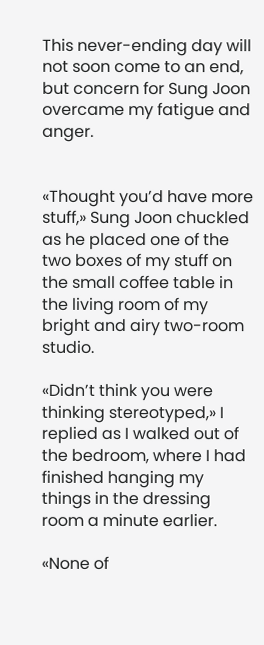This never-ending day will not soon come to an end, but concern for Sung Joon overcame my fatigue and anger.


«Thought you’d have more stuff,» Sung Joon chuckled as he placed one of the two boxes of my stuff on the small coffee table in the living room of my bright and airy two-room studio.

«Didn’t think you were thinking stereotyped,» I replied as I walked out of the bedroom, where I had finished hanging my things in the dressing room a minute earlier.

«None of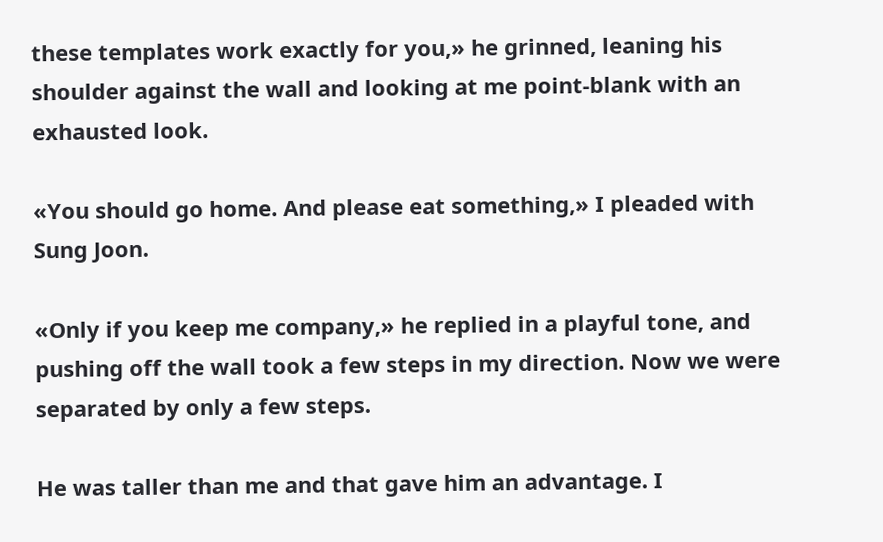these templates work exactly for you,» he grinned, leaning his shoulder against the wall and looking at me point-blank with an exhausted look.

«You should go home. And please eat something,» I pleaded with Sung Joon.

«Only if you keep me company,» he replied in a playful tone, and pushing off the wall took a few steps in my direction. Now we were separated by only a few steps.

He was taller than me and that gave him an advantage. I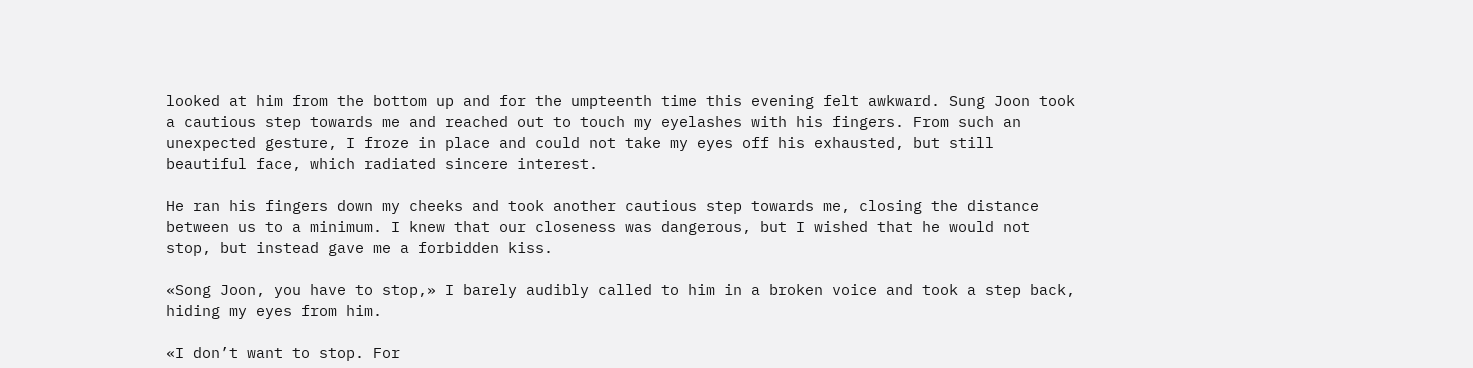looked at him from the bottom up and for the umpteenth time this evening felt awkward. Sung Joon took a cautious step towards me and reached out to touch my eyelashes with his fingers. From such an unexpected gesture, I froze in place and could not take my eyes off his exhausted, but still beautiful face, which radiated sincere interest.

He ran his fingers down my cheeks and took another cautious step towards me, closing the distance between us to a minimum. I knew that our closeness was dangerous, but I wished that he would not stop, but instead gave me a forbidden kiss.

«Song Joon, you have to stop,» I barely audibly called to him in a broken voice and took a step back, hiding my eyes from him.

«I don’t want to stop. For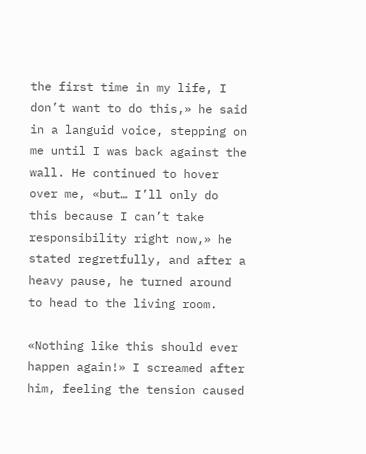the first time in my life, I don’t want to do this,» he said in a languid voice, stepping on me until I was back against the wall. He continued to hover over me, «but… I’ll only do this because I can’t take responsibility right now,» he stated regretfully, and after a heavy pause, he turned around to head to the living room.

«Nothing like this should ever happen again!» I screamed after him, feeling the tension caused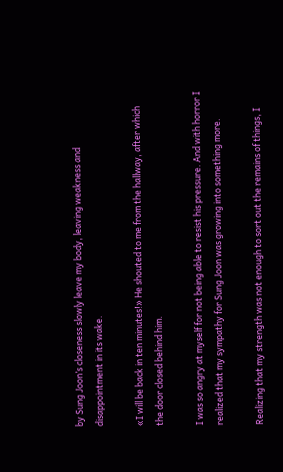by Sung Joon’s closeness slowly leave my body, leaving weakness and disappointment in its wake.

«I will be back in ten minutes!» He shouted to me from the hallway, after which the door closed behind him.

I was so angry at myself for not being able to resist his pressure. And with horror I realized that my sympathy for Sung Joon was growing into something more.

Realizing that my strength was not enough to sort out the remains of things, I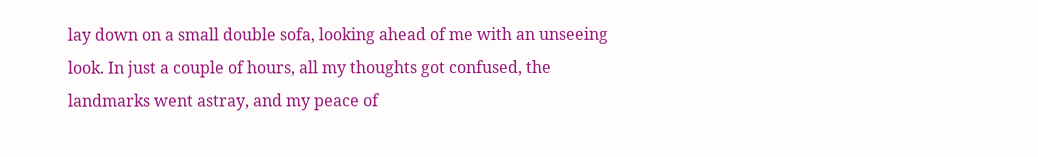lay down on a small double sofa, looking ahead of me with an unseeing look. In just a couple of hours, all my thoughts got confused, the landmarks went astray, and my peace of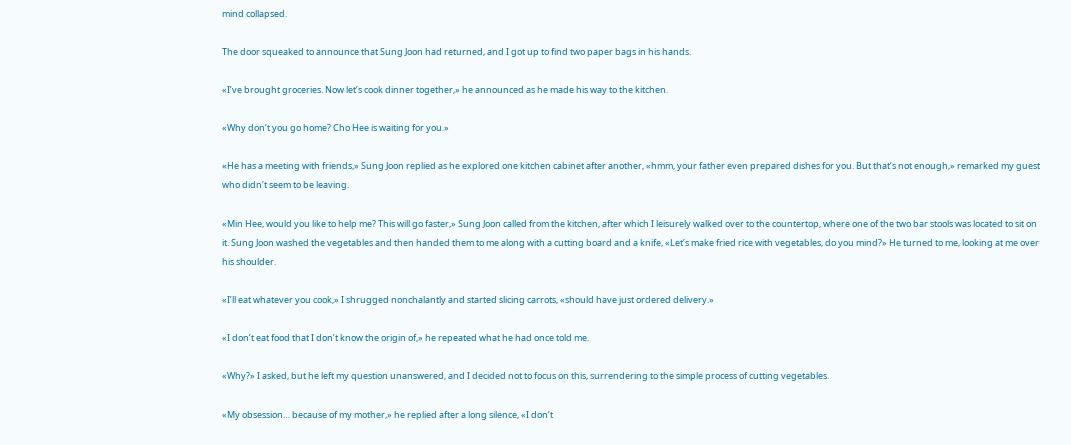mind collapsed.

The door squeaked to announce that Sung Joon had returned, and I got up to find two paper bags in his hands.

«I’ve brought groceries. Now let’s cook dinner together,» he announced as he made his way to the kitchen.

«Why don’t you go home? Cho Hee is waiting for you.»

«He has a meeting with friends,» Sung Joon replied as he explored one kitchen cabinet after another, «hmm, your father even prepared dishes for you. But that’s not enough,» remarked my guest who didn’t seem to be leaving.

«Min Hee, would you like to help me? This will go faster,» Sung Joon called from the kitchen, after which I leisurely walked over to the countertop, where one of the two bar stools was located to sit on it. Sung Joon washed the vegetables and then handed them to me along with a cutting board and a knife, «Let’s make fried rice with vegetables, do you mind?» He turned to me, looking at me over his shoulder.

«I’ll eat whatever you cook,» I shrugged nonchalantly and started slicing carrots, «should have just ordered delivery.»

«I don’t eat food that I don’t know the origin of,» he repeated what he had once told me.

«Why?» I asked, but he left my question unanswered, and I decided not to focus on this, surrendering to the simple process of cutting vegetables.

«My obsession… because of my mother,» he replied after a long silence, «I don’t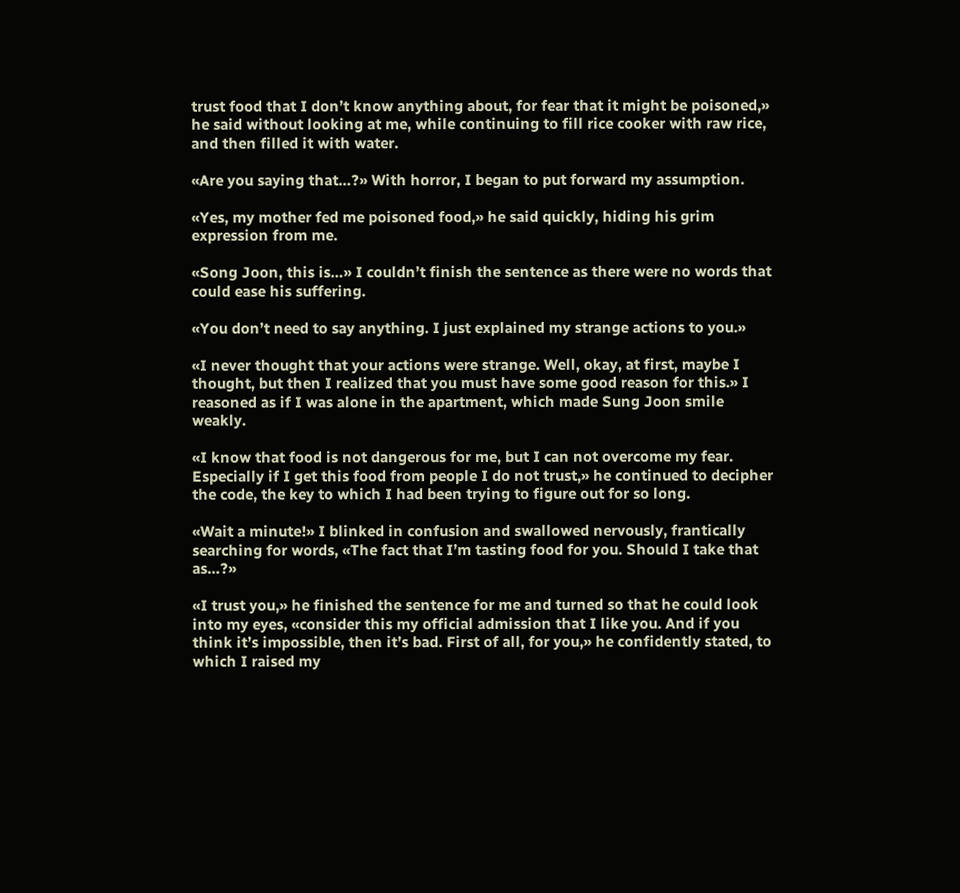trust food that I don’t know anything about, for fear that it might be poisoned,» he said without looking at me, while continuing to fill rice cooker with raw rice, and then filled it with water.

«Are you saying that…?» With horror, I began to put forward my assumption.

«Yes, my mother fed me poisoned food,» he said quickly, hiding his grim expression from me.

«Song Joon, this is…» I couldn’t finish the sentence as there were no words that could ease his suffering.

«You don’t need to say anything. I just explained my strange actions to you.»

«I never thought that your actions were strange. Well, okay, at first, maybe I thought, but then I realized that you must have some good reason for this.» I reasoned as if I was alone in the apartment, which made Sung Joon smile weakly.

«I know that food is not dangerous for me, but I can not overcome my fear. Especially if I get this food from people I do not trust,» he continued to decipher the code, the key to which I had been trying to figure out for so long.

«Wait a minute!» I blinked in confusion and swallowed nervously, frantically searching for words, «The fact that I’m tasting food for you. Should I take that as…?»

«I trust you,» he finished the sentence for me and turned so that he could look into my eyes, «consider this my official admission that I like you. And if you think it’s impossible, then it’s bad. First of all, for you,» he confidently stated, to which I raised my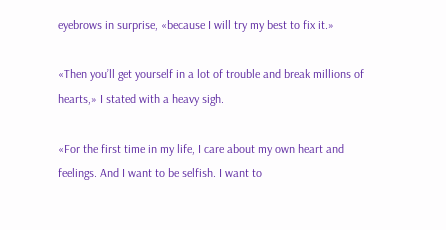eyebrows in surprise, «because I will try my best to fix it.»

«Then you’ll get yourself in a lot of trouble and break millions of hearts,» I stated with a heavy sigh.

«For the first time in my life, I care about my own heart and feelings. And I want to be selfish. I want to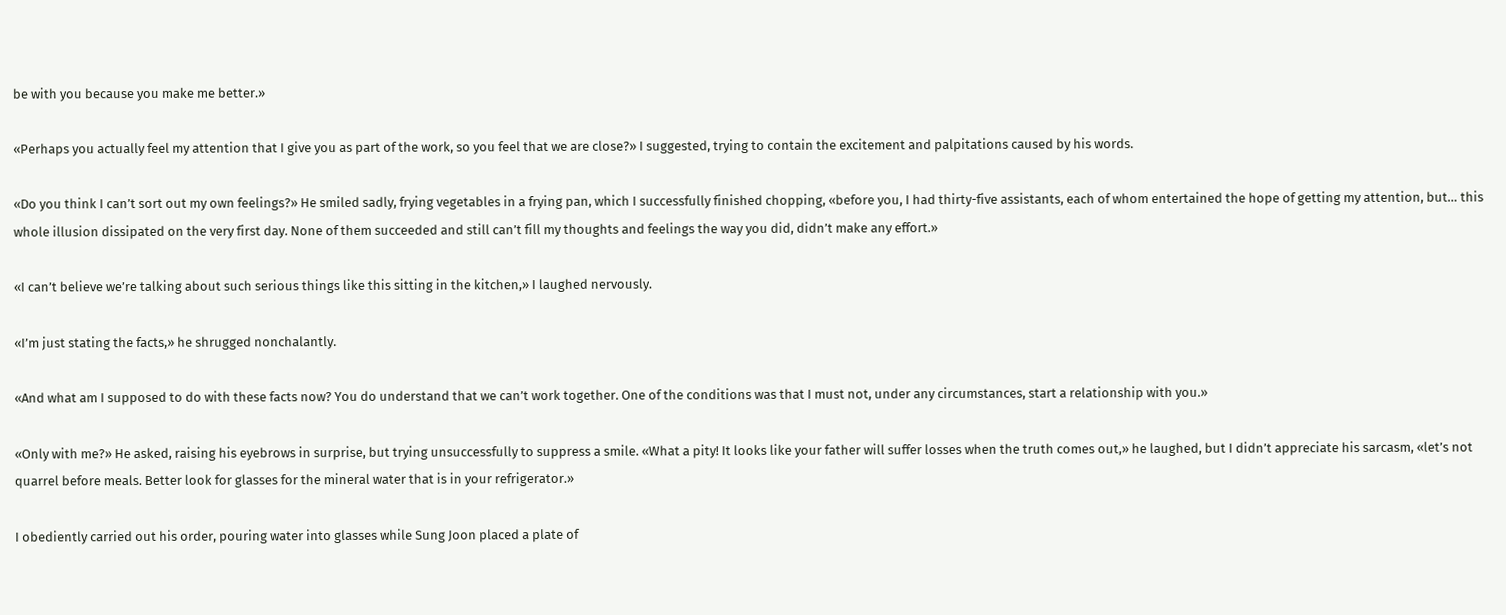be with you because you make me better.»

«Perhaps you actually feel my attention that I give you as part of the work, so you feel that we are close?» I suggested, trying to contain the excitement and palpitations caused by his words.

«Do you think I can’t sort out my own feelings?» He smiled sadly, frying vegetables in a frying pan, which I successfully finished chopping, «before you, I had thirty-five assistants, each of whom entertained the hope of getting my attention, but… this whole illusion dissipated on the very first day. None of them succeeded and still can’t fill my thoughts and feelings the way you did, didn’t make any effort.»

«I can’t believe we’re talking about such serious things like this sitting in the kitchen,» I laughed nervously.

«I’m just stating the facts,» he shrugged nonchalantly.

«And what am I supposed to do with these facts now? You do understand that we can’t work together. One of the conditions was that I must not, under any circumstances, start a relationship with you.»

«Only with me?» He asked, raising his eyebrows in surprise, but trying unsuccessfully to suppress a smile. «What a pity! It looks like your father will suffer losses when the truth comes out,» he laughed, but I didn’t appreciate his sarcasm, «let’s not quarrel before meals. Better look for glasses for the mineral water that is in your refrigerator.»

I obediently carried out his order, pouring water into glasses while Sung Joon placed a plate of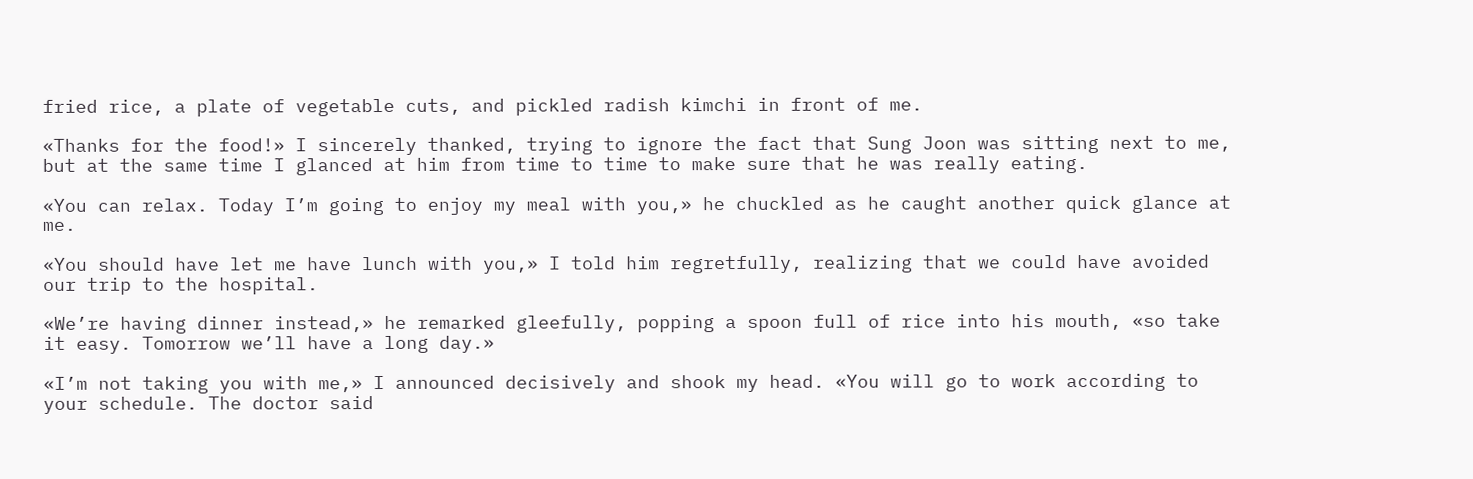fried rice, a plate of vegetable cuts, and pickled radish kimchi in front of me.

«Thanks for the food!» I sincerely thanked, trying to ignore the fact that Sung Joon was sitting next to me, but at the same time I glanced at him from time to time to make sure that he was really eating.

«You can relax. Today I’m going to enjoy my meal with you,» he chuckled as he caught another quick glance at me.

«You should have let me have lunch with you,» I told him regretfully, realizing that we could have avoided our trip to the hospital.

«We’re having dinner instead,» he remarked gleefully, popping a spoon full of rice into his mouth, «so take it easy. Tomorrow we’ll have a long day.»

«I’m not taking you with me,» I announced decisively and shook my head. «You will go to work according to your schedule. The doctor said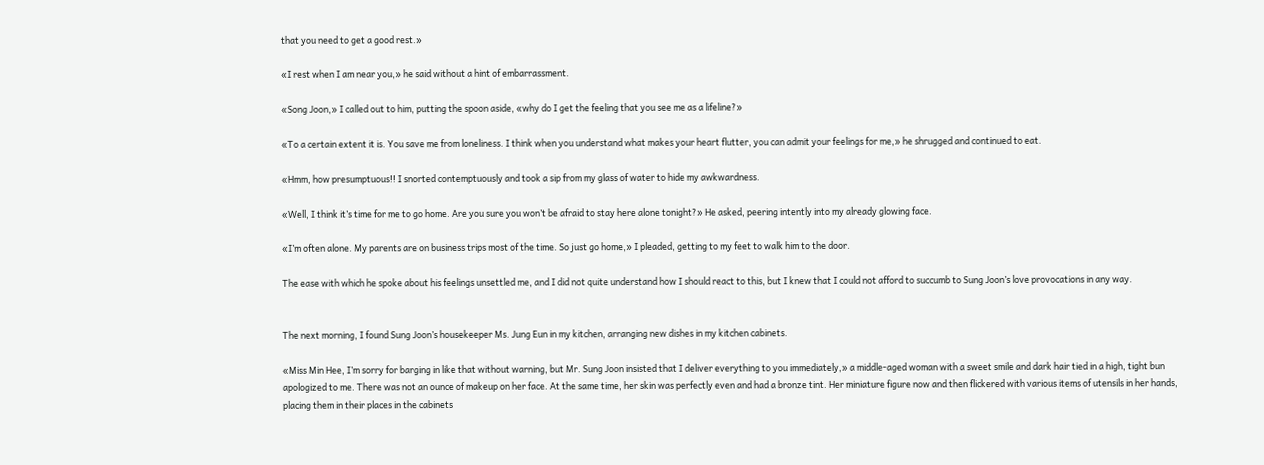that you need to get a good rest.»

«I rest when I am near you,» he said without a hint of embarrassment.

«Song Joon,» I called out to him, putting the spoon aside, «why do I get the feeling that you see me as a lifeline?»

«To a certain extent it is. You save me from loneliness. I think when you understand what makes your heart flutter, you can admit your feelings for me,» he shrugged and continued to eat.

«Hmm, how presumptuous!! I snorted contemptuously and took a sip from my glass of water to hide my awkwardness.

«Well, I think it’s time for me to go home. Are you sure you won’t be afraid to stay here alone tonight?» He asked, peering intently into my already glowing face.

«I’m often alone. My parents are on business trips most of the time. So just go home,» I pleaded, getting to my feet to walk him to the door.

The ease with which he spoke about his feelings unsettled me, and I did not quite understand how I should react to this, but I knew that I could not afford to succumb to Sung Joon’s love provocations in any way.


The next morning, I found Sung Joon’s housekeeper Ms. Jung Eun in my kitchen, arranging new dishes in my kitchen cabinets.

«Miss Min Hee, I’m sorry for barging in like that without warning, but Mr. Sung Joon insisted that I deliver everything to you immediately,» a middle-aged woman with a sweet smile and dark hair tied in a high, tight bun apologized to me. There was not an ounce of makeup on her face. At the same time, her skin was perfectly even and had a bronze tint. Her miniature figure now and then flickered with various items of utensils in her hands, placing them in their places in the cabinets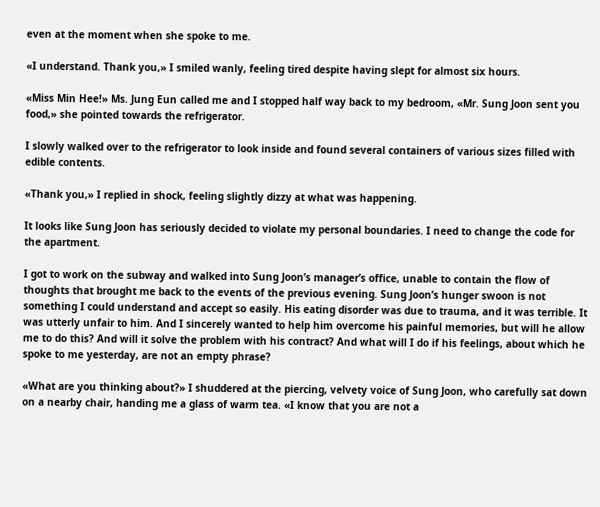even at the moment when she spoke to me.

«I understand. Thank you,» I smiled wanly, feeling tired despite having slept for almost six hours.

«Miss Min Hee!» Ms. Jung Eun called me and I stopped half way back to my bedroom, «Mr. Sung Joon sent you food,» she pointed towards the refrigerator.

I slowly walked over to the refrigerator to look inside and found several containers of various sizes filled with edible contents.

«Thank you,» I replied in shock, feeling slightly dizzy at what was happening.

It looks like Sung Joon has seriously decided to violate my personal boundaries. I need to change the code for the apartment.

I got to work on the subway and walked into Sung Joon’s manager’s office, unable to contain the flow of thoughts that brought me back to the events of the previous evening. Sung Joon’s hunger swoon is not something I could understand and accept so easily. His eating disorder was due to trauma, and it was terrible. It was utterly unfair to him. And I sincerely wanted to help him overcome his painful memories, but will he allow me to do this? And will it solve the problem with his contract? And what will I do if his feelings, about which he spoke to me yesterday, are not an empty phrase?

«What are you thinking about?» I shuddered at the piercing, velvety voice of Sung Joon, who carefully sat down on a nearby chair, handing me a glass of warm tea. «I know that you are not a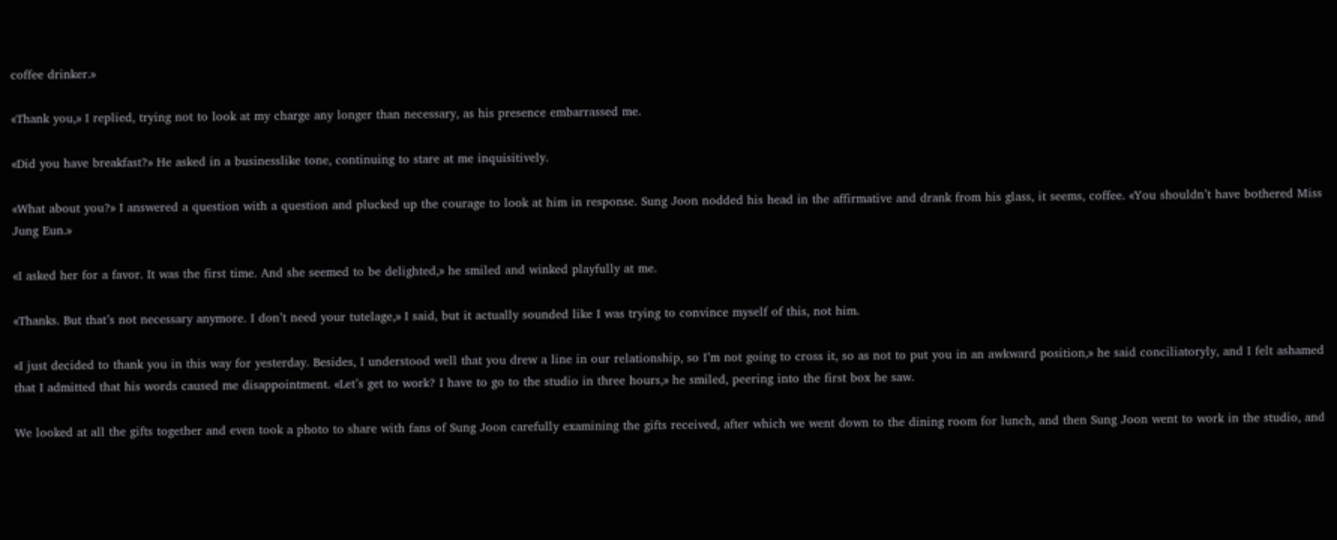coffee drinker.»

«Thank you,» I replied, trying not to look at my charge any longer than necessary, as his presence embarrassed me.

«Did you have breakfast?» He asked in a businesslike tone, continuing to stare at me inquisitively.

«What about you?» I answered a question with a question and plucked up the courage to look at him in response. Sung Joon nodded his head in the affirmative and drank from his glass, it seems, coffee. «You shouldn’t have bothered Miss Jung Eun.»

«I asked her for a favor. It was the first time. And she seemed to be delighted,» he smiled and winked playfully at me.

«Thanks. But that’s not necessary anymore. I don’t need your tutelage,» I said, but it actually sounded like I was trying to convince myself of this, not him.

«I just decided to thank you in this way for yesterday. Besides, I understood well that you drew a line in our relationship, so I’m not going to cross it, so as not to put you in an awkward position,» he said conciliatoryly, and I felt ashamed that I admitted that his words caused me disappointment. «Let’s get to work? I have to go to the studio in three hours,» he smiled, peering into the first box he saw.

We looked at all the gifts together and even took a photo to share with fans of Sung Joon carefully examining the gifts received, after which we went down to the dining room for lunch, and then Sung Joon went to work in the studio, and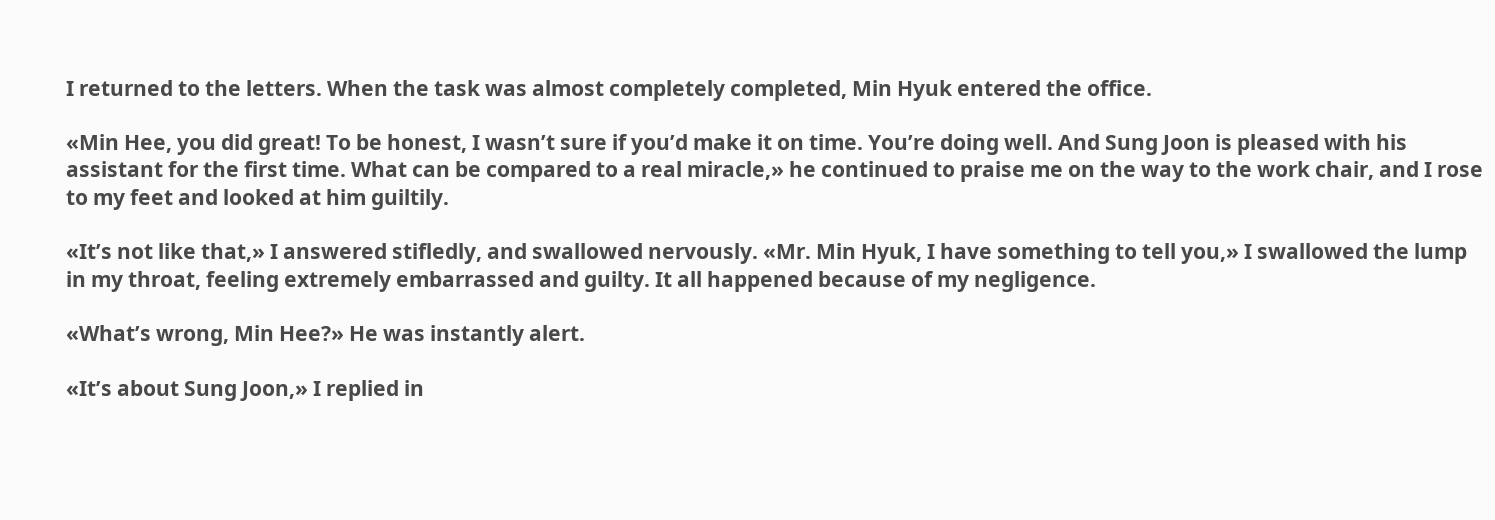I returned to the letters. When the task was almost completely completed, Min Hyuk entered the office.

«Min Hee, you did great! To be honest, I wasn’t sure if you’d make it on time. You’re doing well. And Sung Joon is pleased with his assistant for the first time. What can be compared to a real miracle,» he continued to praise me on the way to the work chair, and I rose to my feet and looked at him guiltily.

«It’s not like that,» I answered stifledly, and swallowed nervously. «Mr. Min Hyuk, I have something to tell you,» I swallowed the lump in my throat, feeling extremely embarrassed and guilty. It all happened because of my negligence.

«What’s wrong, Min Hee?» He was instantly alert.

«It’s about Sung Joon,» I replied in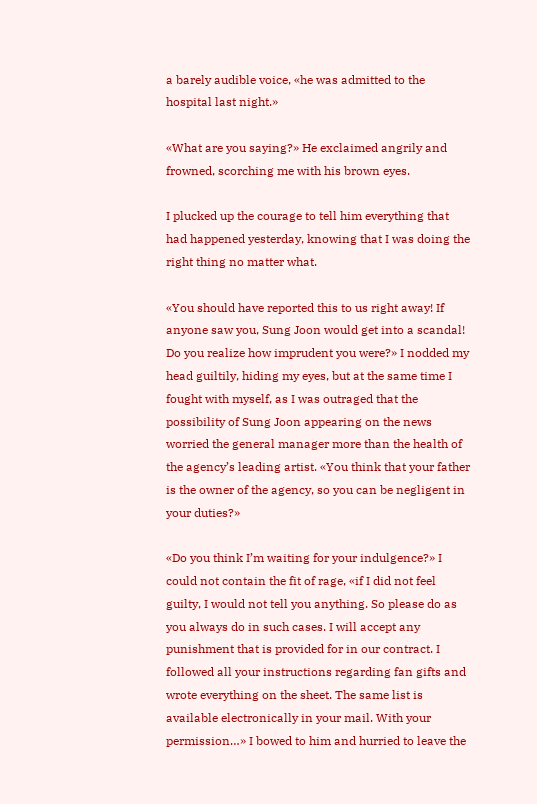a barely audible voice, «he was admitted to the hospital last night.»

«What are you saying?» He exclaimed angrily and frowned, scorching me with his brown eyes.

I plucked up the courage to tell him everything that had happened yesterday, knowing that I was doing the right thing no matter what.

«You should have reported this to us right away! If anyone saw you, Sung Joon would get into a scandal! Do you realize how imprudent you were?» I nodded my head guiltily, hiding my eyes, but at the same time I fought with myself, as I was outraged that the possibility of Sung Joon appearing on the news worried the general manager more than the health of the agency’s leading artist. «You think that your father is the owner of the agency, so you can be negligent in your duties?»

«Do you think I’m waiting for your indulgence?» I could not contain the fit of rage, «if I did not feel guilty, I would not tell you anything. So please do as you always do in such cases. I will accept any punishment that is provided for in our contract. I followed all your instructions regarding fan gifts and wrote everything on the sheet. The same list is available electronically in your mail. With your permission…» I bowed to him and hurried to leave the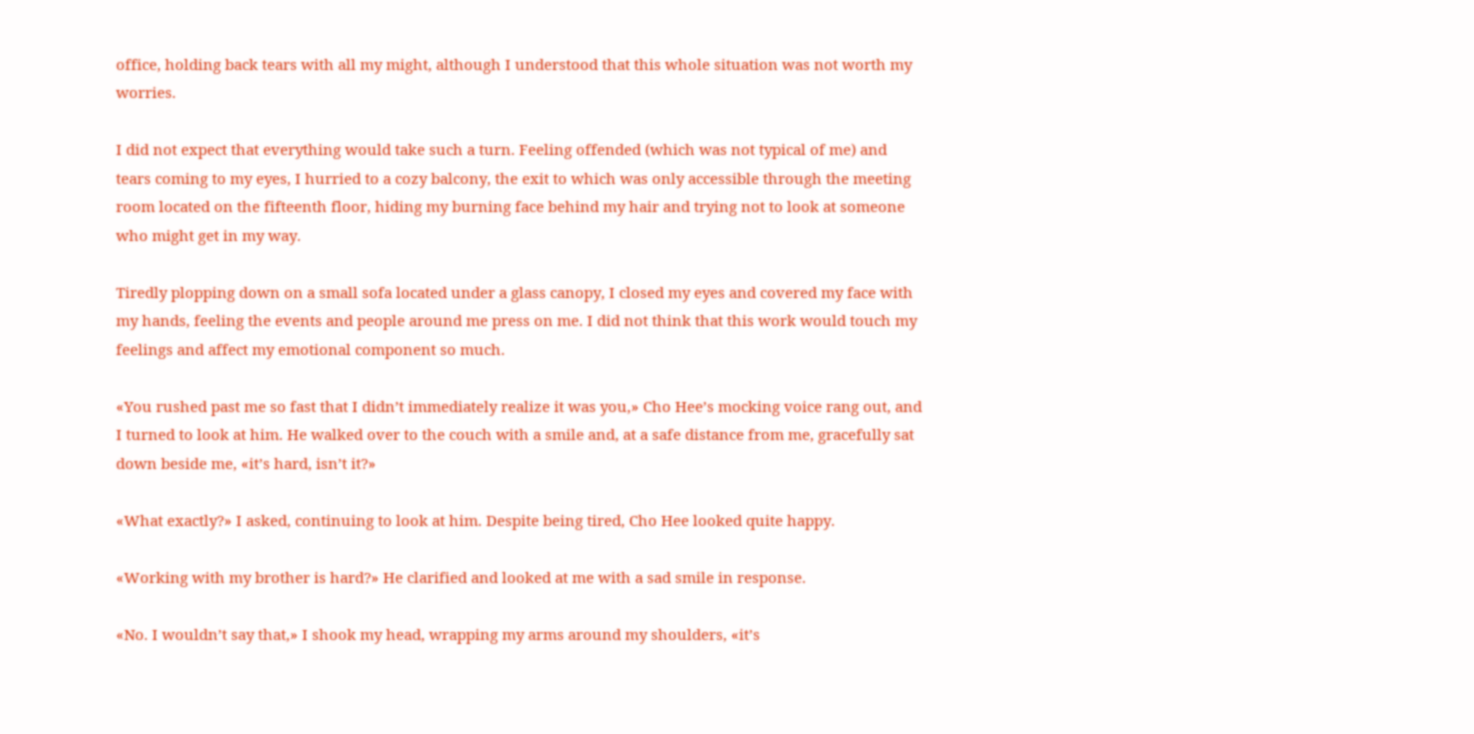office, holding back tears with all my might, although I understood that this whole situation was not worth my worries.

I did not expect that everything would take such a turn. Feeling offended (which was not typical of me) and tears coming to my eyes, I hurried to a cozy balcony, the exit to which was only accessible through the meeting room located on the fifteenth floor, hiding my burning face behind my hair and trying not to look at someone who might get in my way.

Tiredly plopping down on a small sofa located under a glass canopy, I closed my eyes and covered my face with my hands, feeling the events and people around me press on me. I did not think that this work would touch my feelings and affect my emotional component so much.

«You rushed past me so fast that I didn’t immediately realize it was you,» Cho Hee’s mocking voice rang out, and I turned to look at him. He walked over to the couch with a smile and, at a safe distance from me, gracefully sat down beside me, «it’s hard, isn’t it?»

«What exactly?» I asked, continuing to look at him. Despite being tired, Cho Hee looked quite happy.

«Working with my brother is hard?» He clarified and looked at me with a sad smile in response.

«No. I wouldn’t say that,» I shook my head, wrapping my arms around my shoulders, «it’s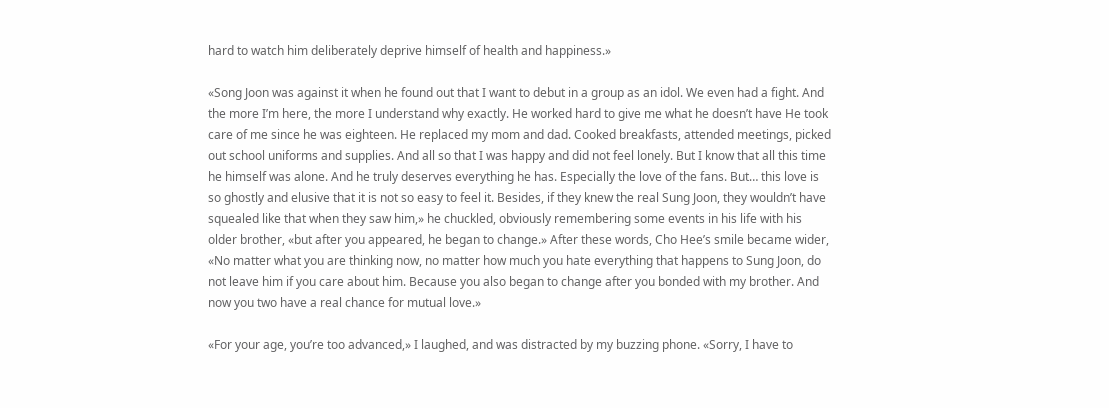hard to watch him deliberately deprive himself of health and happiness.»

«Song Joon was against it when he found out that I want to debut in a group as an idol. We even had a fight. And the more I’m here, the more I understand why exactly. He worked hard to give me what he doesn’t have He took care of me since he was eighteen. He replaced my mom and dad. Cooked breakfasts, attended meetings, picked out school uniforms and supplies. And all so that I was happy and did not feel lonely. But I know that all this time he himself was alone. And he truly deserves everything he has. Especially the love of the fans. But… this love is so ghostly and elusive that it is not so easy to feel it. Besides, if they knew the real Sung Joon, they wouldn’t have squealed like that when they saw him,» he chuckled, obviously remembering some events in his life with his older brother, «but after you appeared, he began to change.» After these words, Cho Hee’s smile became wider, «No matter what you are thinking now, no matter how much you hate everything that happens to Sung Joon, do not leave him if you care about him. Because you also began to change after you bonded with my brother. And now you two have a real chance for mutual love.»

«For your age, you’re too advanced,» I laughed, and was distracted by my buzzing phone. «Sorry, I have to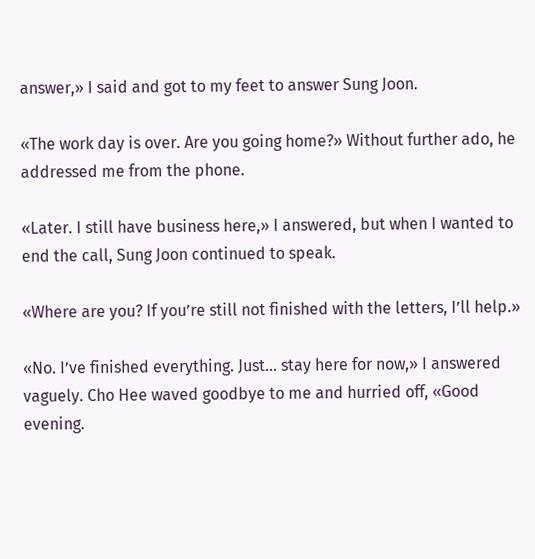answer,» I said and got to my feet to answer Sung Joon.

«The work day is over. Are you going home?» Without further ado, he addressed me from the phone.

«Later. I still have business here,» I answered, but when I wanted to end the call, Sung Joon continued to speak.

«Where are you? If you’re still not finished with the letters, I’ll help.»

«No. I’ve finished everything. Just… stay here for now,» I answered vaguely. Cho Hee waved goodbye to me and hurried off, «Good evening.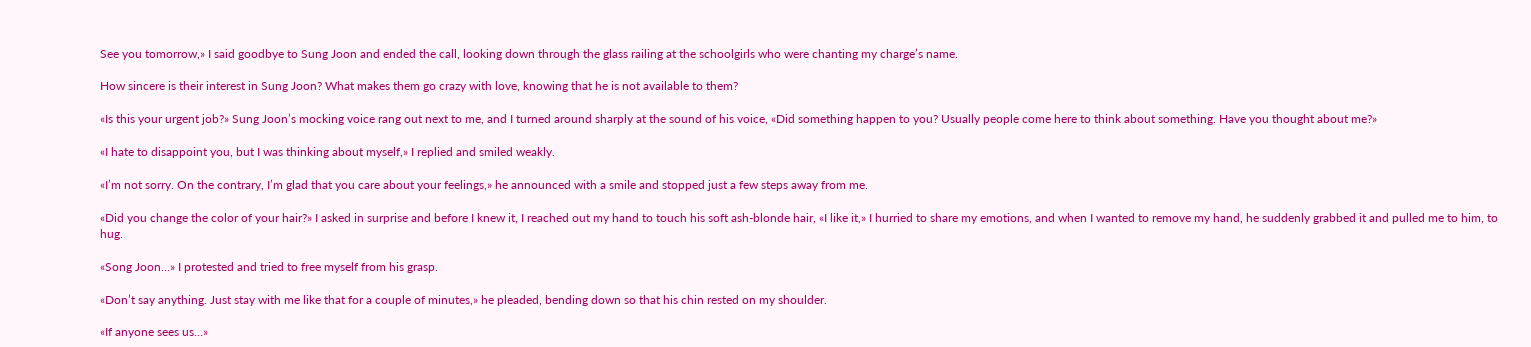See you tomorrow,» I said goodbye to Sung Joon and ended the call, looking down through the glass railing at the schoolgirls who were chanting my charge’s name.

How sincere is their interest in Sung Joon? What makes them go crazy with love, knowing that he is not available to them?

«Is this your urgent job?» Sung Joon’s mocking voice rang out next to me, and I turned around sharply at the sound of his voice, «Did something happen to you? Usually people come here to think about something. Have you thought about me?»

«I hate to disappoint you, but I was thinking about myself,» I replied and smiled weakly.

«I’m not sorry. On the contrary, I’m glad that you care about your feelings,» he announced with a smile and stopped just a few steps away from me.

«Did you change the color of your hair?» I asked in surprise and before I knew it, I reached out my hand to touch his soft ash-blonde hair, «I like it,» I hurried to share my emotions, and when I wanted to remove my hand, he suddenly grabbed it and pulled me to him, to hug.

«Song Joon…» I protested and tried to free myself from his grasp.

«Don’t say anything. Just stay with me like that for a couple of minutes,» he pleaded, bending down so that his chin rested on my shoulder.

«If anyone sees us…»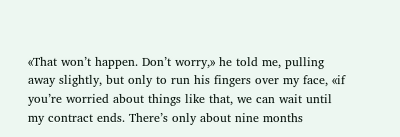«That won’t happen. Don’t worry,» he told me, pulling away slightly, but only to run his fingers over my face, «if you’re worried about things like that, we can wait until my contract ends. There’s only about nine months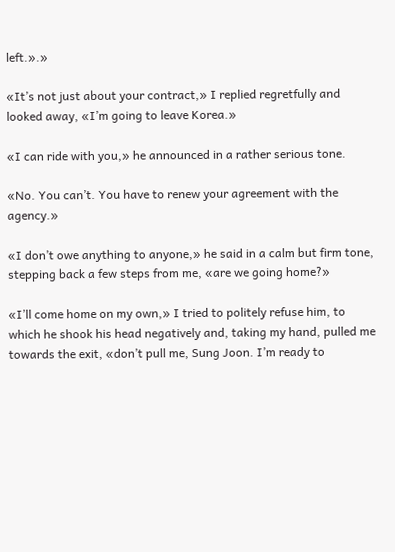left.».»

«It’s not just about your contract,» I replied regretfully and looked away, «I’m going to leave Korea.»

«I can ride with you,» he announced in a rather serious tone.

«No. You can’t. You have to renew your agreement with the agency.»

«I don’t owe anything to anyone,» he said in a calm but firm tone, stepping back a few steps from me, «are we going home?»

«I’ll come home on my own,» I tried to politely refuse him, to which he shook his head negatively and, taking my hand, pulled me towards the exit, «don’t pull me, Sung Joon. I’m ready to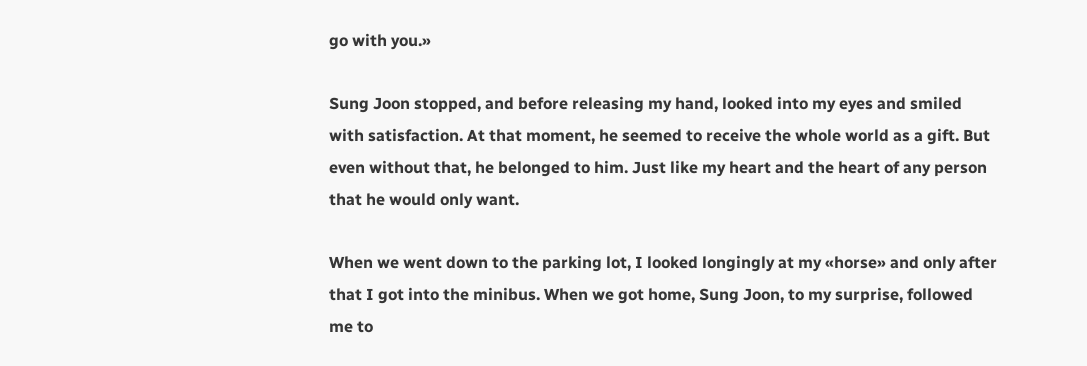go with you.»

Sung Joon stopped, and before releasing my hand, looked into my eyes and smiled with satisfaction. At that moment, he seemed to receive the whole world as a gift. But even without that, he belonged to him. Just like my heart and the heart of any person that he would only want.

When we went down to the parking lot, I looked longingly at my «horse» and only after that I got into the minibus. When we got home, Sung Joon, to my surprise, followed me to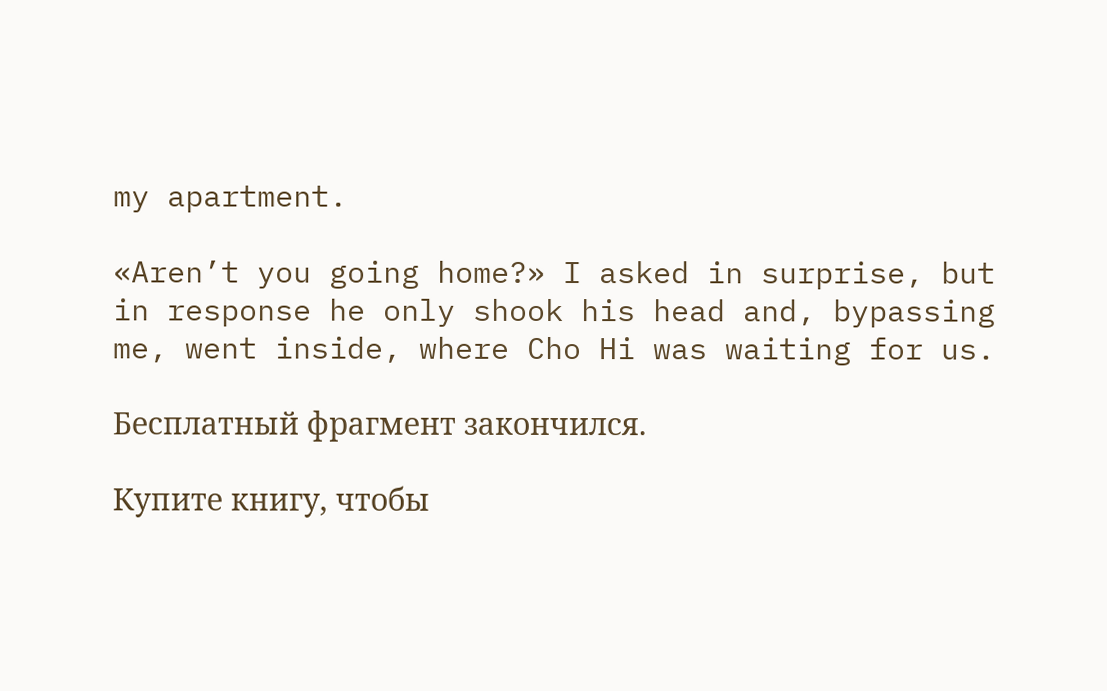my apartment.

«Aren’t you going home?» I asked in surprise, but in response he only shook his head and, bypassing me, went inside, where Cho Hi was waiting for us.

Бесплатный фрагмент закончился.

Купите книгу, чтобы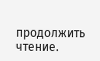продолжить чтение.